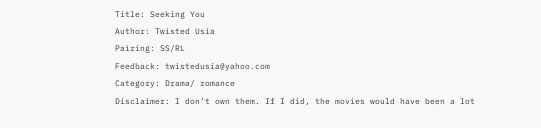Title: Seeking You
Author: Twisted Usia
Pairing: SS/RL
Feedback: twistedusia@yahoo.com
Category: Drama/ romance
Disclaimer: I don’t own them. If I did, the movies would have been a lot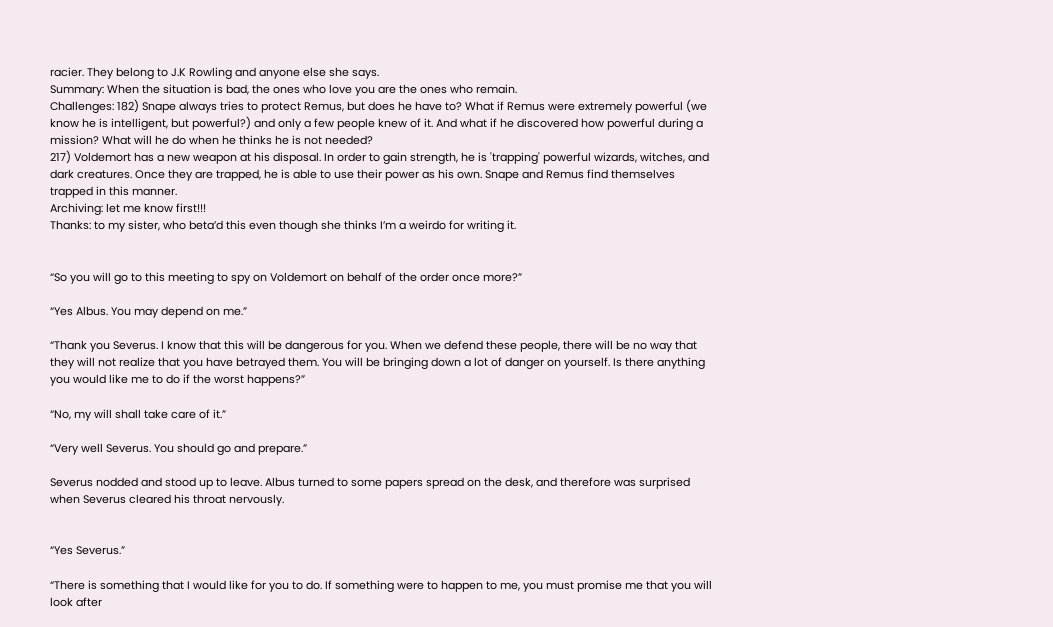racier. They belong to J.K Rowling and anyone else she says.
Summary: When the situation is bad, the ones who love you are the ones who remain.
Challenges: 182) Snape always tries to protect Remus, but does he have to? What if Remus were extremely powerful (we know he is intelligent, but powerful?) and only a few people knew of it. And what if he discovered how powerful during a mission? What will he do when he thinks he is not needed?
217) Voldemort has a new weapon at his disposal. In order to gain strength, he is 'trapping' powerful wizards, witches, and dark creatures. Once they are trapped, he is able to use their power as his own. Snape and Remus find themselves trapped in this manner.
Archiving: let me know first!!!
Thanks: to my sister, who beta’d this even though she thinks I’m a weirdo for writing it.


“So you will go to this meeting to spy on Voldemort on behalf of the order once more?”

“Yes Albus. You may depend on me.”

“Thank you Severus. I know that this will be dangerous for you. When we defend these people, there will be no way that they will not realize that you have betrayed them. You will be bringing down a lot of danger on yourself. Is there anything you would like me to do if the worst happens?”

“No, my will shall take care of it.”

“Very well Severus. You should go and prepare.”

Severus nodded and stood up to leave. Albus turned to some papers spread on the desk, and therefore was surprised when Severus cleared his throat nervously.


“Yes Severus.”

“There is something that I would like for you to do. If something were to happen to me, you must promise me that you will look after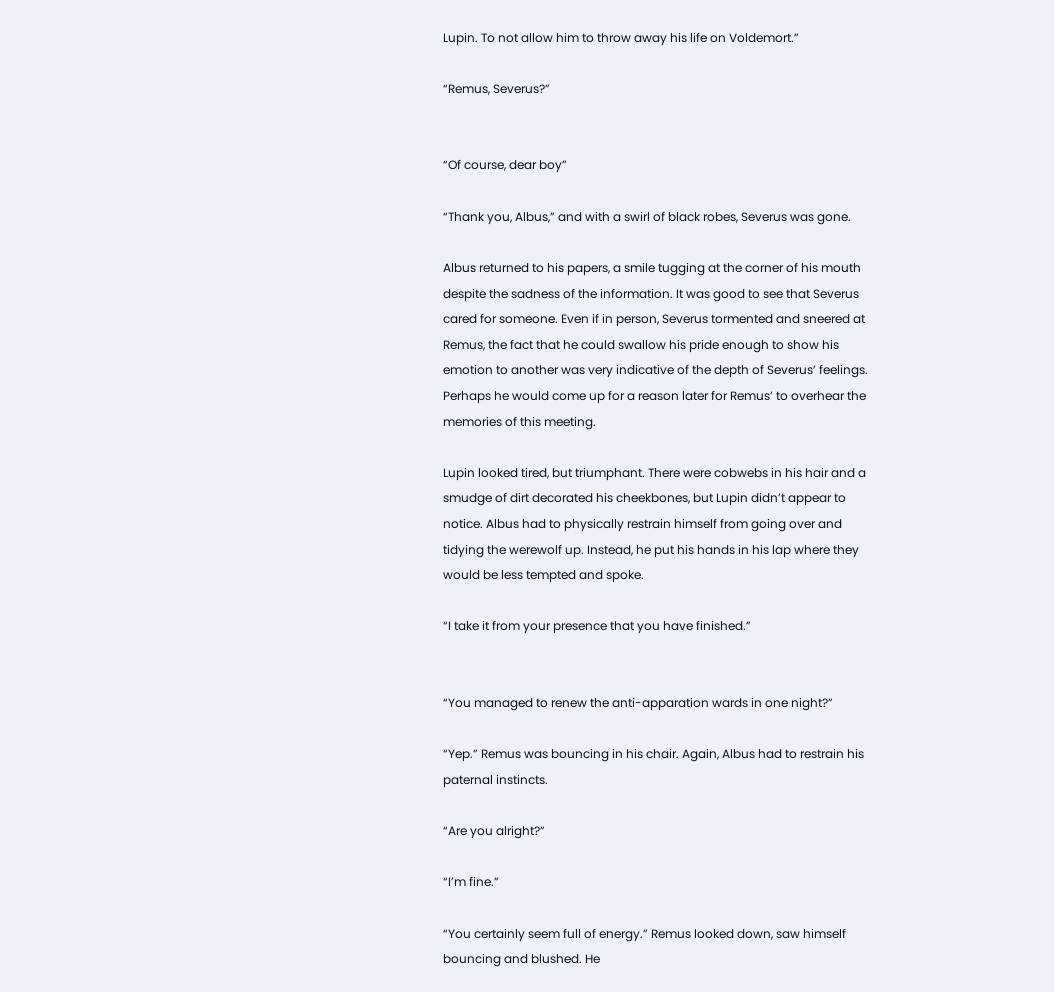Lupin. To not allow him to throw away his life on Voldemort.”

“Remus, Severus?”


“Of course, dear boy”

“Thank you, Albus,” and with a swirl of black robes, Severus was gone.

Albus returned to his papers, a smile tugging at the corner of his mouth despite the sadness of the information. It was good to see that Severus cared for someone. Even if in person, Severus tormented and sneered at Remus, the fact that he could swallow his pride enough to show his emotion to another was very indicative of the depth of Severus’ feelings. Perhaps he would come up for a reason later for Remus’ to overhear the memories of this meeting.

Lupin looked tired, but triumphant. There were cobwebs in his hair and a smudge of dirt decorated his cheekbones, but Lupin didn’t appear to notice. Albus had to physically restrain himself from going over and tidying the werewolf up. Instead, he put his hands in his lap where they would be less tempted and spoke.

“I take it from your presence that you have finished.”


“You managed to renew the anti-apparation wards in one night?”

“Yep.” Remus was bouncing in his chair. Again, Albus had to restrain his paternal instincts.

“Are you alright?”

“I’m fine.”

“You certainly seem full of energy.” Remus looked down, saw himself bouncing and blushed. He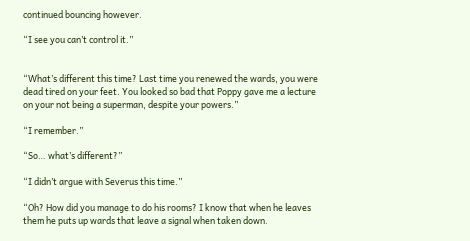continued bouncing however.

“I see you can’t control it.”


“What’s different this time? Last time you renewed the wards, you were dead tired on your feet. You looked so bad that Poppy gave me a lecture on your not being a superman, despite your powers.”

“I remember.”

“So… what’s different?”

“I didn’t argue with Severus this time.”

“Oh? How did you manage to do his rooms? I know that when he leaves them he puts up wards that leave a signal when taken down.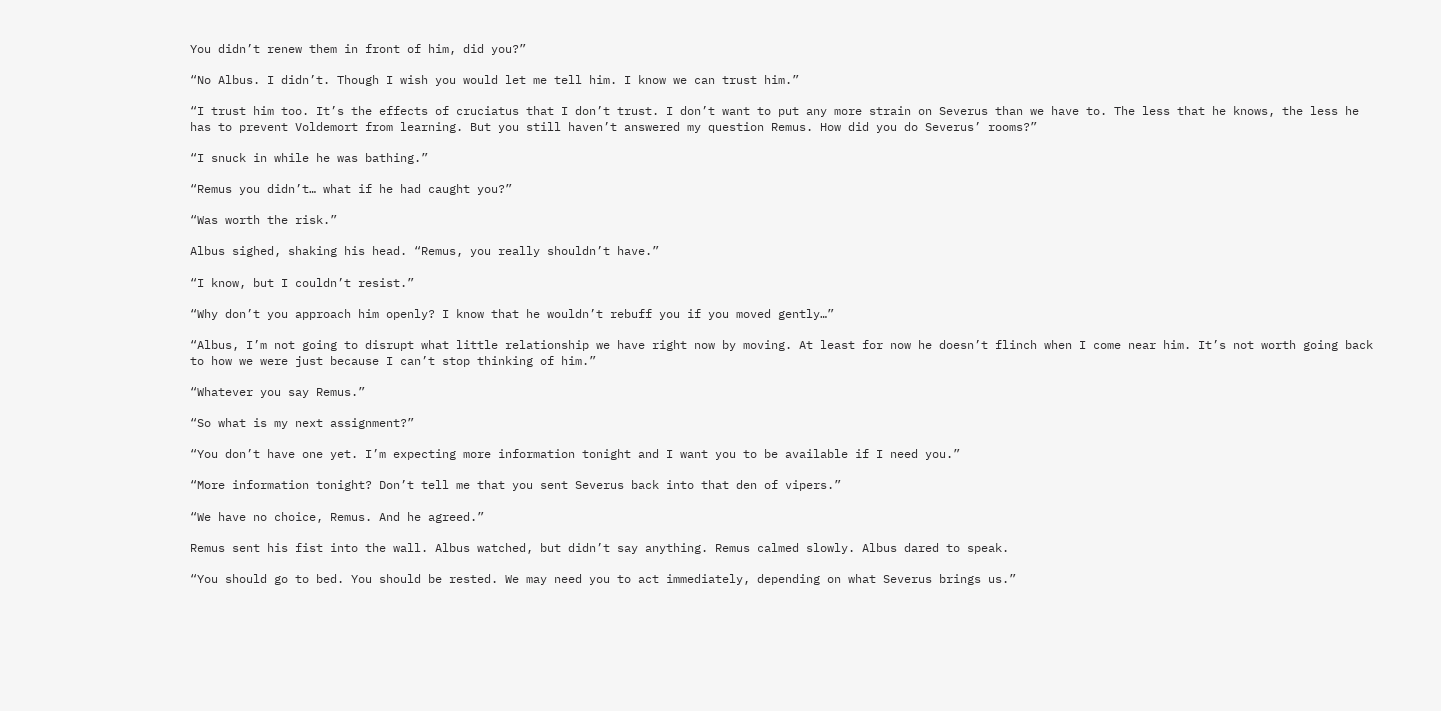You didn’t renew them in front of him, did you?”

“No Albus. I didn’t. Though I wish you would let me tell him. I know we can trust him.”

“I trust him too. It’s the effects of cruciatus that I don’t trust. I don’t want to put any more strain on Severus than we have to. The less that he knows, the less he has to prevent Voldemort from learning. But you still haven’t answered my question Remus. How did you do Severus’ rooms?”

“I snuck in while he was bathing.”

“Remus you didn’t… what if he had caught you?”

“Was worth the risk.”

Albus sighed, shaking his head. “Remus, you really shouldn’t have.”

“I know, but I couldn’t resist.”

“Why don’t you approach him openly? I know that he wouldn’t rebuff you if you moved gently…”

“Albus, I’m not going to disrupt what little relationship we have right now by moving. At least for now he doesn’t flinch when I come near him. It’s not worth going back to how we were just because I can’t stop thinking of him.”

“Whatever you say Remus.”

“So what is my next assignment?”

“You don’t have one yet. I’m expecting more information tonight and I want you to be available if I need you.”

“More information tonight? Don’t tell me that you sent Severus back into that den of vipers.”

“We have no choice, Remus. And he agreed.”

Remus sent his fist into the wall. Albus watched, but didn’t say anything. Remus calmed slowly. Albus dared to speak.

“You should go to bed. You should be rested. We may need you to act immediately, depending on what Severus brings us.”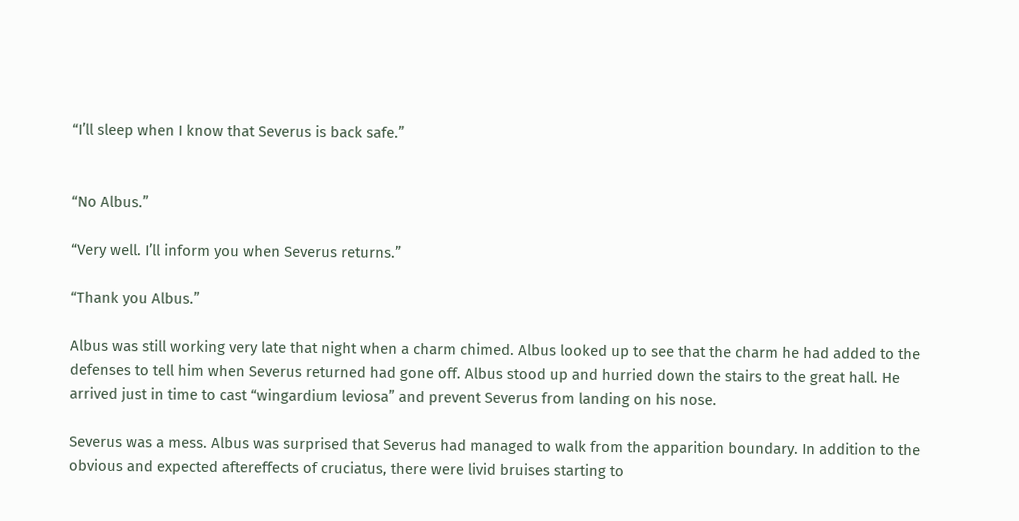“I’ll sleep when I know that Severus is back safe.”


“No Albus.”

“Very well. I’ll inform you when Severus returns.”

“Thank you Albus.”

Albus was still working very late that night when a charm chimed. Albus looked up to see that the charm he had added to the defenses to tell him when Severus returned had gone off. Albus stood up and hurried down the stairs to the great hall. He arrived just in time to cast “wingardium leviosa” and prevent Severus from landing on his nose.

Severus was a mess. Albus was surprised that Severus had managed to walk from the apparition boundary. In addition to the obvious and expected aftereffects of cruciatus, there were livid bruises starting to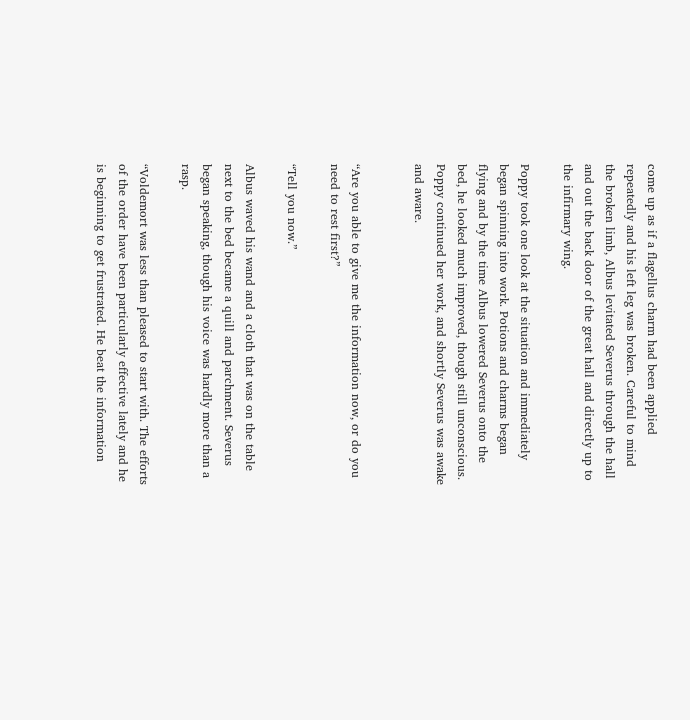come up as if a flagellus charm had been applied repeatedly and his left leg was broken. Careful to mind the broken limb, Albus levitated Severus through the hall and out the back door of the great hall and directly up to the infirmary wing.

Poppy took one look at the situation and immediately began spinning into work. Potions and charms began flying and by the time Albus lowered Severus onto the bed, he looked much improved, though still unconscious. Poppy continued her work, and shortly Severus was awake and aware.


“Are you able to give me the information now, or do you need to rest first?”

“Tell you now.”

Albus waved his wand and a cloth that was on the table next to the bed became a quill and parchment. Severus began speaking, though his voice was hardly more than a rasp.

“Voldemort was less than pleased to start with. The efforts of the order have been particularly effective lately and he is beginning to get frustrated. He beat the information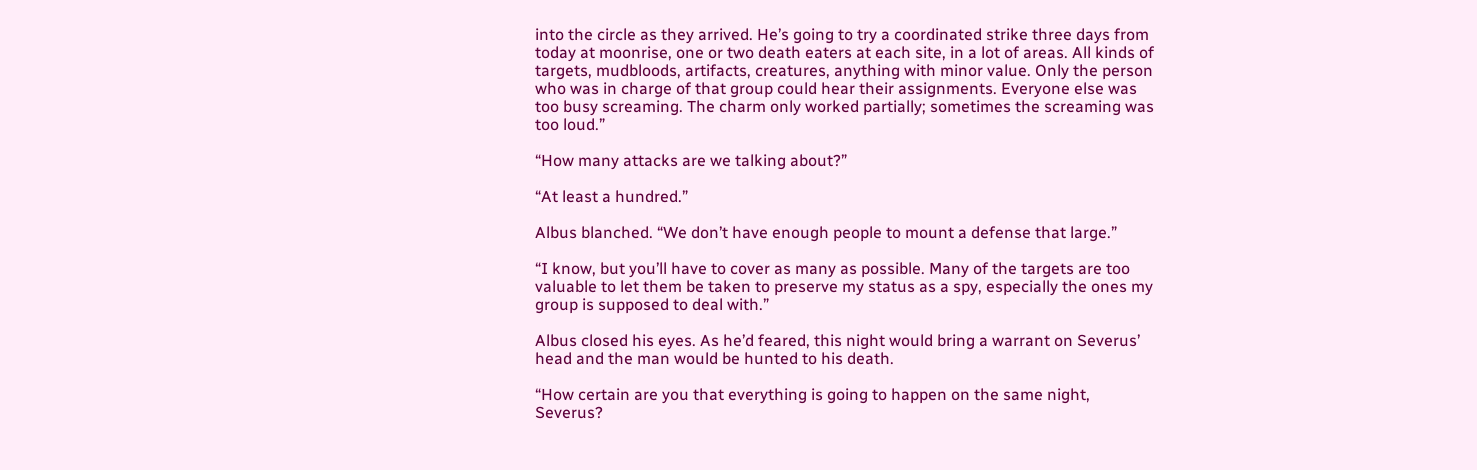into the circle as they arrived. He’s going to try a coordinated strike three days from today at moonrise, one or two death eaters at each site, in a lot of areas. All kinds of targets, mudbloods, artifacts, creatures, anything with minor value. Only the person who was in charge of that group could hear their assignments. Everyone else was too busy screaming. The charm only worked partially; sometimes the screaming was too loud.”

“How many attacks are we talking about?”

“At least a hundred.”

Albus blanched. “We don’t have enough people to mount a defense that large.”

“I know, but you’ll have to cover as many as possible. Many of the targets are too valuable to let them be taken to preserve my status as a spy, especially the ones my group is supposed to deal with.”

Albus closed his eyes. As he’d feared, this night would bring a warrant on Severus’ head and the man would be hunted to his death.

“How certain are you that everything is going to happen on the same night, Severus?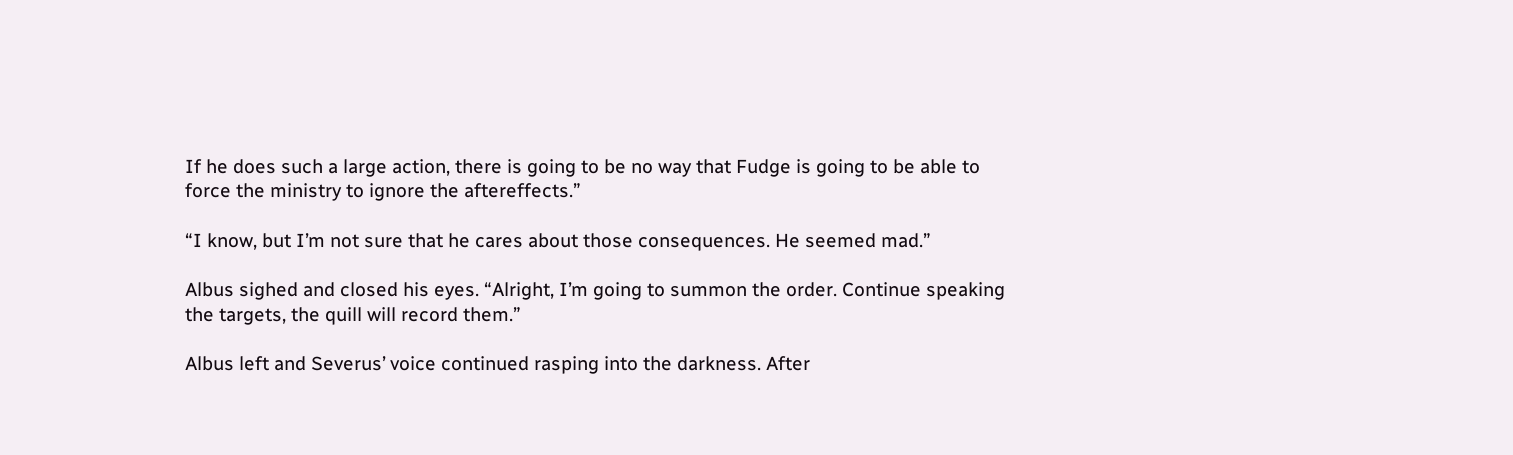If he does such a large action, there is going to be no way that Fudge is going to be able to force the ministry to ignore the aftereffects.”

“I know, but I’m not sure that he cares about those consequences. He seemed mad.”

Albus sighed and closed his eyes. “Alright, I’m going to summon the order. Continue speaking the targets, the quill will record them.”

Albus left and Severus’ voice continued rasping into the darkness. After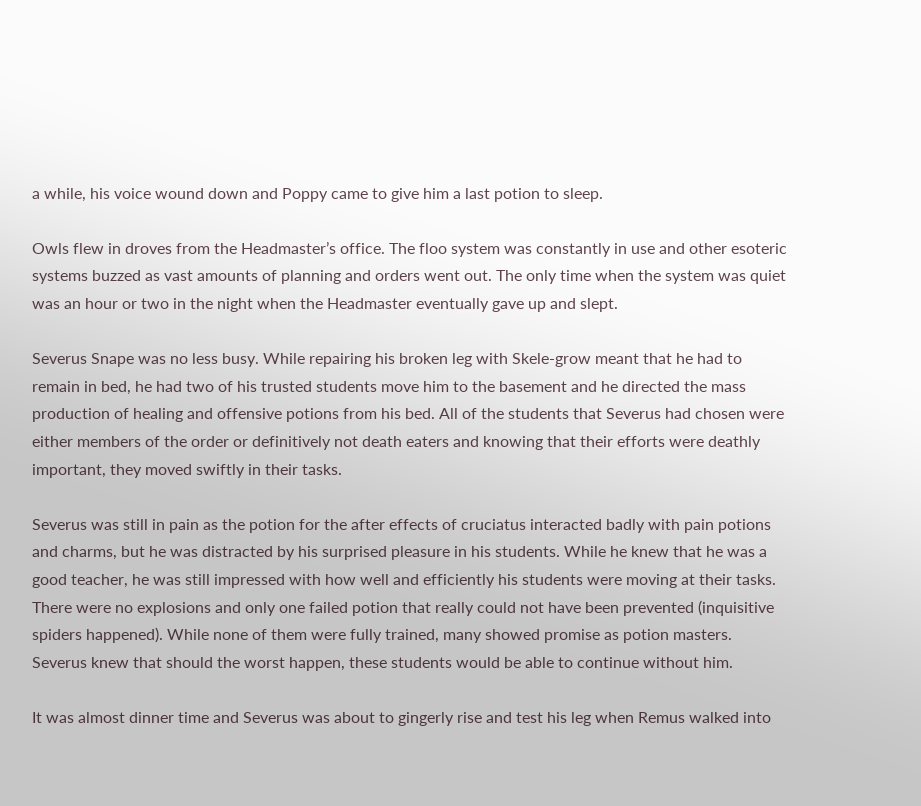a while, his voice wound down and Poppy came to give him a last potion to sleep.

Owls flew in droves from the Headmaster’s office. The floo system was constantly in use and other esoteric systems buzzed as vast amounts of planning and orders went out. The only time when the system was quiet was an hour or two in the night when the Headmaster eventually gave up and slept.

Severus Snape was no less busy. While repairing his broken leg with Skele-grow meant that he had to remain in bed, he had two of his trusted students move him to the basement and he directed the mass production of healing and offensive potions from his bed. All of the students that Severus had chosen were either members of the order or definitively not death eaters and knowing that their efforts were deathly important, they moved swiftly in their tasks.

Severus was still in pain as the potion for the after effects of cruciatus interacted badly with pain potions and charms, but he was distracted by his surprised pleasure in his students. While he knew that he was a good teacher, he was still impressed with how well and efficiently his students were moving at their tasks. There were no explosions and only one failed potion that really could not have been prevented (inquisitive spiders happened). While none of them were fully trained, many showed promise as potion masters. Severus knew that should the worst happen, these students would be able to continue without him.

It was almost dinner time and Severus was about to gingerly rise and test his leg when Remus walked into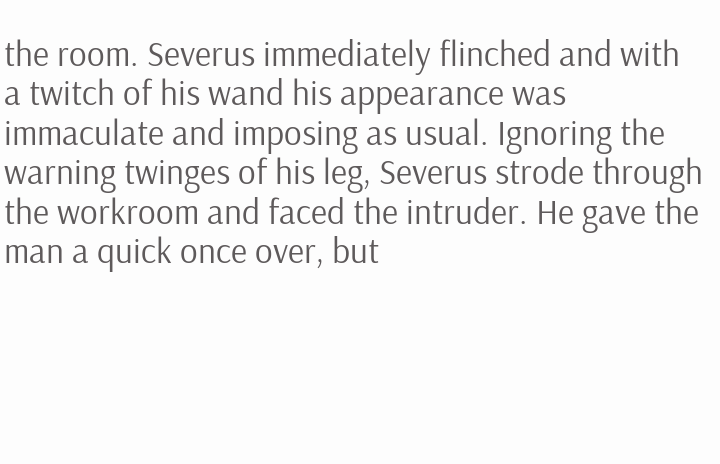the room. Severus immediately flinched and with a twitch of his wand his appearance was immaculate and imposing as usual. Ignoring the warning twinges of his leg, Severus strode through the workroom and faced the intruder. He gave the man a quick once over, but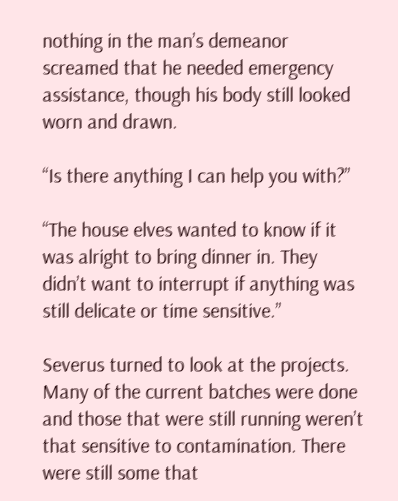nothing in the man’s demeanor screamed that he needed emergency assistance, though his body still looked worn and drawn.

“Is there anything I can help you with?”

“The house elves wanted to know if it was alright to bring dinner in. They didn’t want to interrupt if anything was still delicate or time sensitive.”

Severus turned to look at the projects. Many of the current batches were done and those that were still running weren’t that sensitive to contamination. There were still some that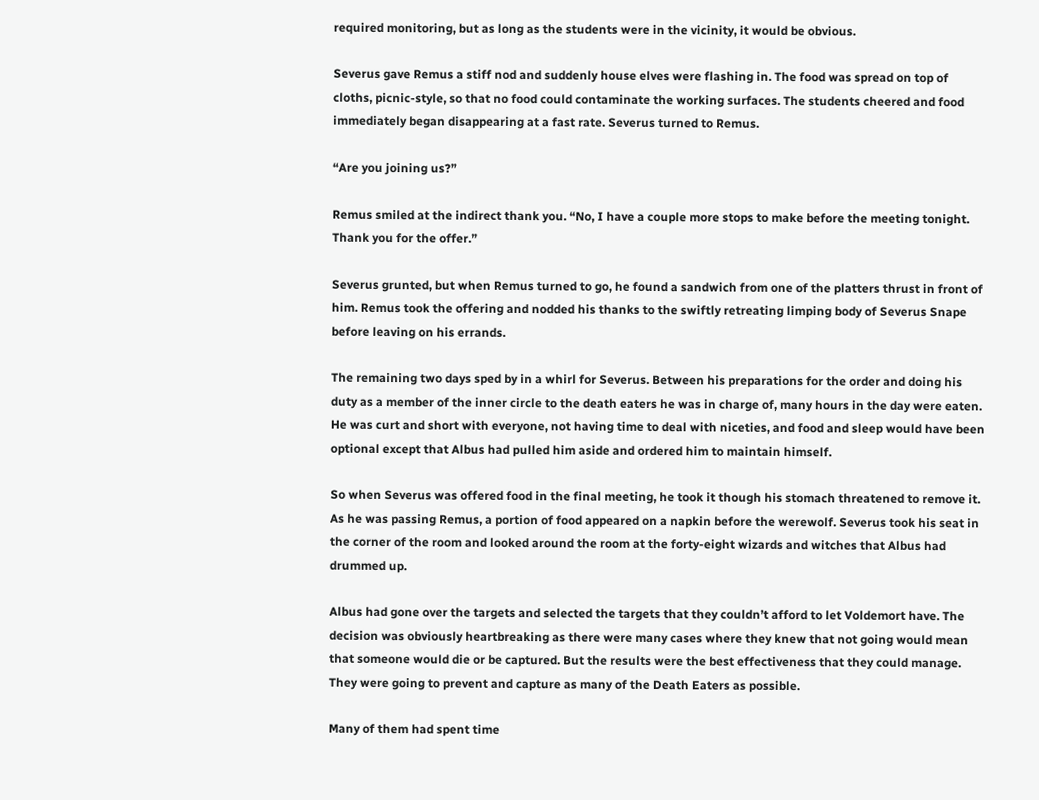required monitoring, but as long as the students were in the vicinity, it would be obvious.

Severus gave Remus a stiff nod and suddenly house elves were flashing in. The food was spread on top of cloths, picnic-style, so that no food could contaminate the working surfaces. The students cheered and food immediately began disappearing at a fast rate. Severus turned to Remus.

“Are you joining us?”

Remus smiled at the indirect thank you. “No, I have a couple more stops to make before the meeting tonight. Thank you for the offer.”

Severus grunted, but when Remus turned to go, he found a sandwich from one of the platters thrust in front of him. Remus took the offering and nodded his thanks to the swiftly retreating limping body of Severus Snape before leaving on his errands.

The remaining two days sped by in a whirl for Severus. Between his preparations for the order and doing his duty as a member of the inner circle to the death eaters he was in charge of, many hours in the day were eaten. He was curt and short with everyone, not having time to deal with niceties, and food and sleep would have been optional except that Albus had pulled him aside and ordered him to maintain himself.

So when Severus was offered food in the final meeting, he took it though his stomach threatened to remove it. As he was passing Remus, a portion of food appeared on a napkin before the werewolf. Severus took his seat in the corner of the room and looked around the room at the forty-eight wizards and witches that Albus had drummed up.

Albus had gone over the targets and selected the targets that they couldn’t afford to let Voldemort have. The decision was obviously heartbreaking as there were many cases where they knew that not going would mean that someone would die or be captured. But the results were the best effectiveness that they could manage. They were going to prevent and capture as many of the Death Eaters as possible.

Many of them had spent time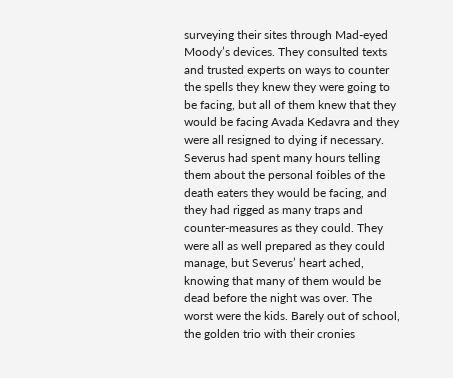surveying their sites through Mad-eyed Moody’s devices. They consulted texts and trusted experts on ways to counter the spells they knew they were going to be facing, but all of them knew that they would be facing Avada Kedavra and they were all resigned to dying if necessary. Severus had spent many hours telling them about the personal foibles of the death eaters they would be facing, and they had rigged as many traps and counter-measures as they could. They were all as well prepared as they could manage, but Severus’ heart ached, knowing that many of them would be dead before the night was over. The worst were the kids. Barely out of school, the golden trio with their cronies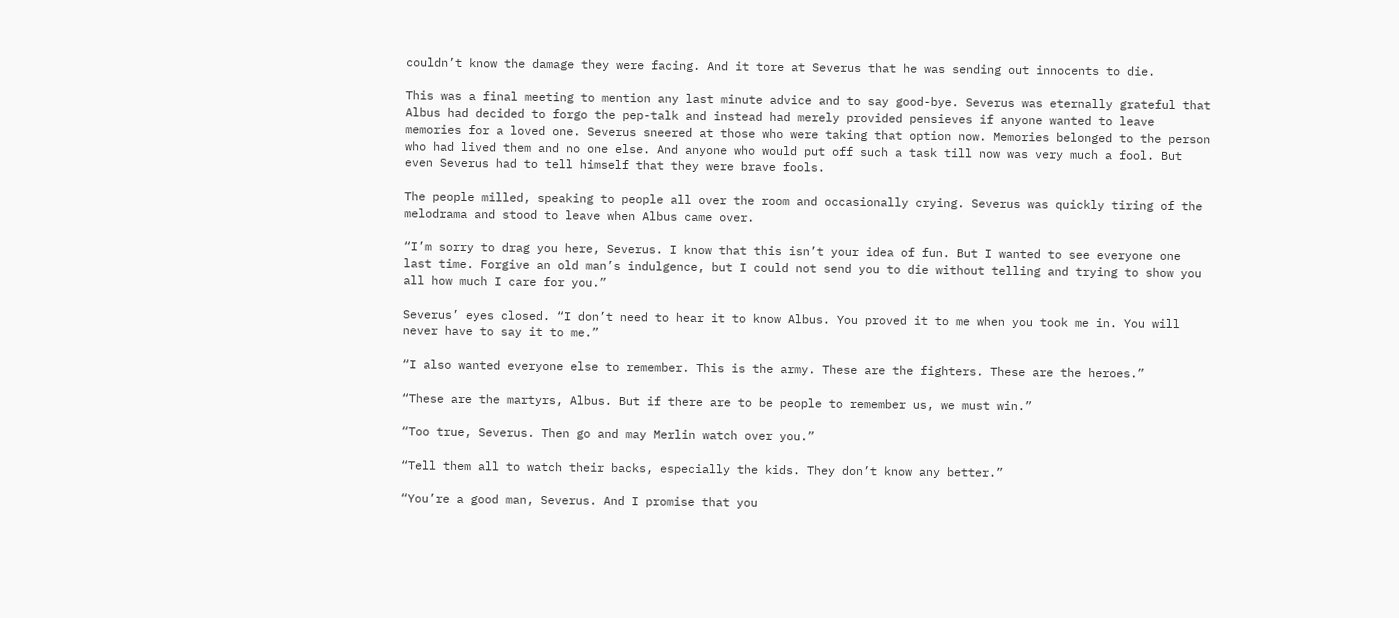couldn’t know the damage they were facing. And it tore at Severus that he was sending out innocents to die.

This was a final meeting to mention any last minute advice and to say good-bye. Severus was eternally grateful that Albus had decided to forgo the pep-talk and instead had merely provided pensieves if anyone wanted to leave memories for a loved one. Severus sneered at those who were taking that option now. Memories belonged to the person who had lived them and no one else. And anyone who would put off such a task till now was very much a fool. But even Severus had to tell himself that they were brave fools.

The people milled, speaking to people all over the room and occasionally crying. Severus was quickly tiring of the melodrama and stood to leave when Albus came over.

“I’m sorry to drag you here, Severus. I know that this isn’t your idea of fun. But I wanted to see everyone one last time. Forgive an old man’s indulgence, but I could not send you to die without telling and trying to show you all how much I care for you.”

Severus’ eyes closed. “I don’t need to hear it to know Albus. You proved it to me when you took me in. You will never have to say it to me.”

“I also wanted everyone else to remember. This is the army. These are the fighters. These are the heroes.”

“These are the martyrs, Albus. But if there are to be people to remember us, we must win.”

“Too true, Severus. Then go and may Merlin watch over you.”

“Tell them all to watch their backs, especially the kids. They don’t know any better.”

“You’re a good man, Severus. And I promise that you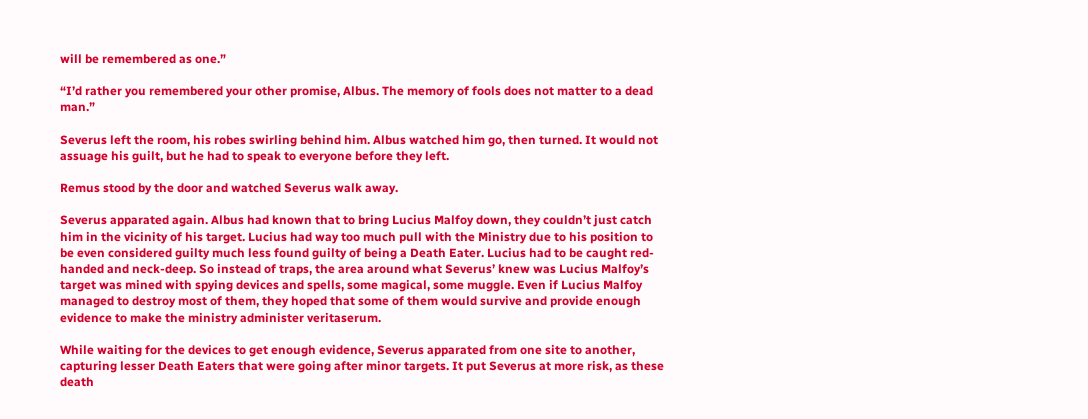will be remembered as one.”

“I’d rather you remembered your other promise, Albus. The memory of fools does not matter to a dead man.”

Severus left the room, his robes swirling behind him. Albus watched him go, then turned. It would not assuage his guilt, but he had to speak to everyone before they left.

Remus stood by the door and watched Severus walk away.

Severus apparated again. Albus had known that to bring Lucius Malfoy down, they couldn’t just catch him in the vicinity of his target. Lucius had way too much pull with the Ministry due to his position to be even considered guilty much less found guilty of being a Death Eater. Lucius had to be caught red-handed and neck-deep. So instead of traps, the area around what Severus’ knew was Lucius Malfoy’s target was mined with spying devices and spells, some magical, some muggle. Even if Lucius Malfoy managed to destroy most of them, they hoped that some of them would survive and provide enough evidence to make the ministry administer veritaserum.

While waiting for the devices to get enough evidence, Severus apparated from one site to another, capturing lesser Death Eaters that were going after minor targets. It put Severus at more risk, as these death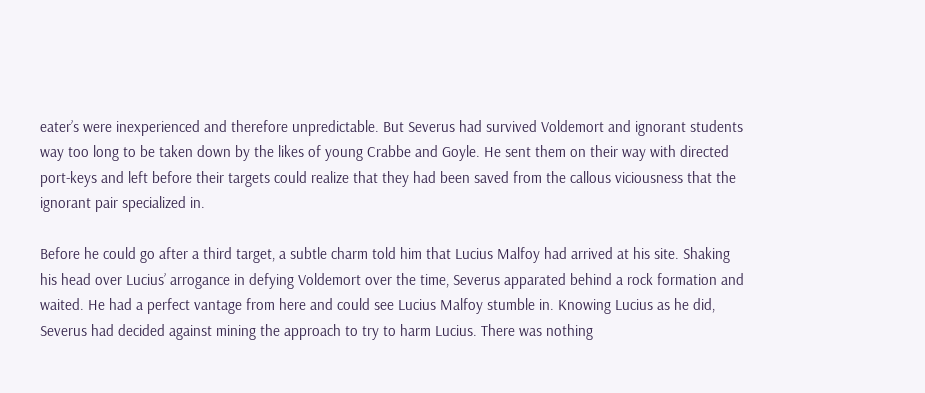eater’s were inexperienced and therefore unpredictable. But Severus had survived Voldemort and ignorant students way too long to be taken down by the likes of young Crabbe and Goyle. He sent them on their way with directed port-keys and left before their targets could realize that they had been saved from the callous viciousness that the ignorant pair specialized in.

Before he could go after a third target, a subtle charm told him that Lucius Malfoy had arrived at his site. Shaking his head over Lucius’ arrogance in defying Voldemort over the time, Severus apparated behind a rock formation and waited. He had a perfect vantage from here and could see Lucius Malfoy stumble in. Knowing Lucius as he did, Severus had decided against mining the approach to try to harm Lucius. There was nothing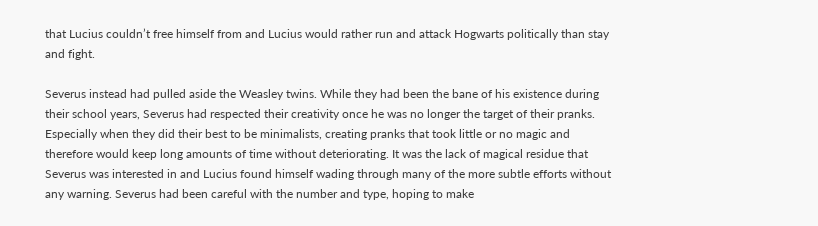that Lucius couldn’t free himself from and Lucius would rather run and attack Hogwarts politically than stay and fight.

Severus instead had pulled aside the Weasley twins. While they had been the bane of his existence during their school years, Severus had respected their creativity once he was no longer the target of their pranks. Especially when they did their best to be minimalists, creating pranks that took little or no magic and therefore would keep long amounts of time without deteriorating. It was the lack of magical residue that Severus was interested in and Lucius found himself wading through many of the more subtle efforts without any warning. Severus had been careful with the number and type, hoping to make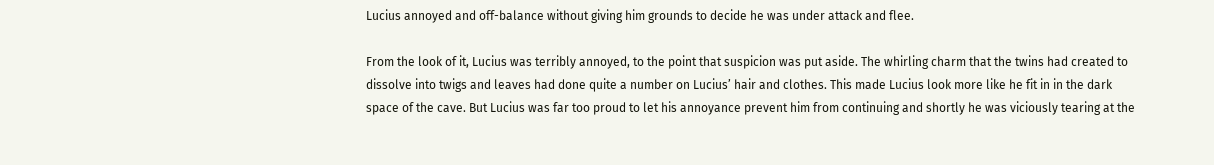Lucius annoyed and off-balance without giving him grounds to decide he was under attack and flee.

From the look of it, Lucius was terribly annoyed, to the point that suspicion was put aside. The whirling charm that the twins had created to dissolve into twigs and leaves had done quite a number on Lucius’ hair and clothes. This made Lucius look more like he fit in in the dark space of the cave. But Lucius was far too proud to let his annoyance prevent him from continuing and shortly he was viciously tearing at the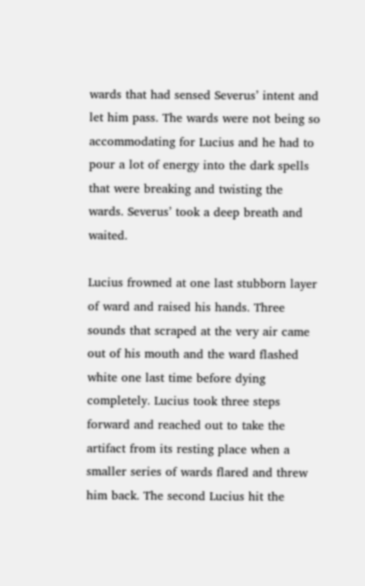wards that had sensed Severus’ intent and let him pass. The wards were not being so accommodating for Lucius and he had to pour a lot of energy into the dark spells that were breaking and twisting the wards. Severus’ took a deep breath and waited.

Lucius frowned at one last stubborn layer of ward and raised his hands. Three sounds that scraped at the very air came out of his mouth and the ward flashed white one last time before dying completely. Lucius took three steps forward and reached out to take the artifact from its resting place when a smaller series of wards flared and threw him back. The second Lucius hit the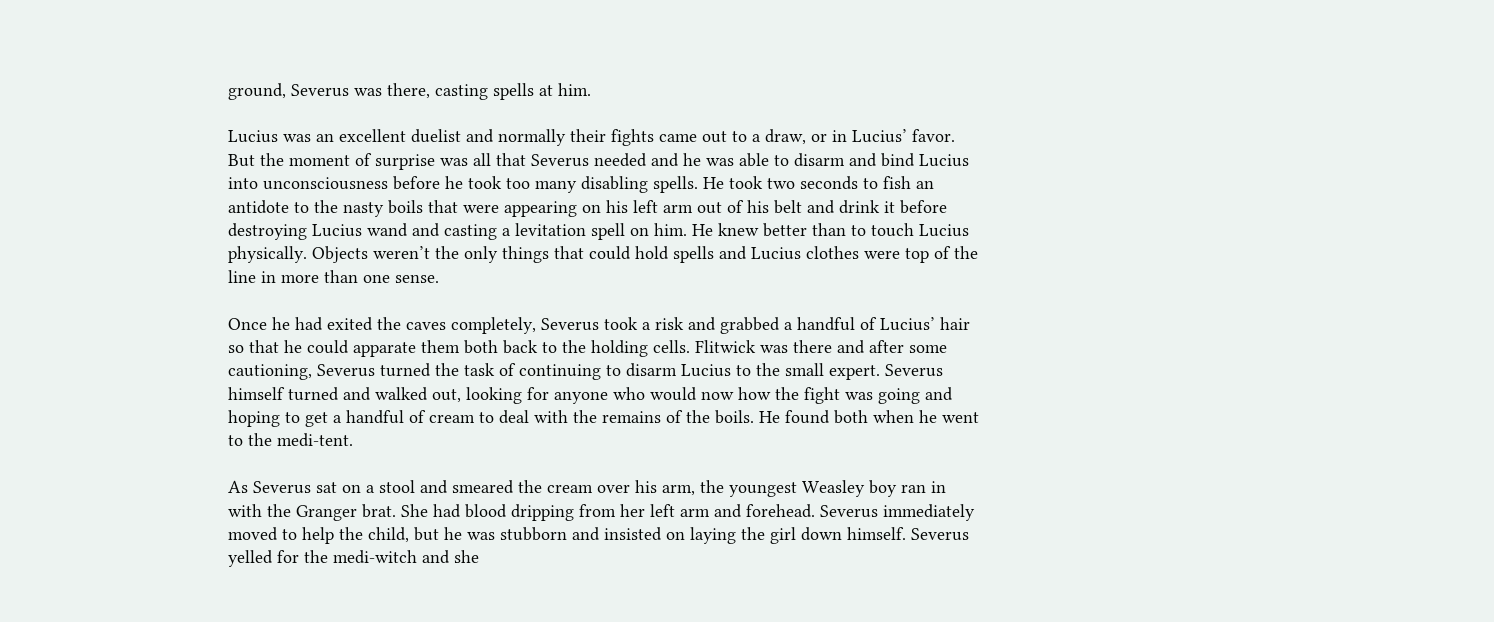ground, Severus was there, casting spells at him.

Lucius was an excellent duelist and normally their fights came out to a draw, or in Lucius’ favor. But the moment of surprise was all that Severus needed and he was able to disarm and bind Lucius into unconsciousness before he took too many disabling spells. He took two seconds to fish an antidote to the nasty boils that were appearing on his left arm out of his belt and drink it before destroying Lucius wand and casting a levitation spell on him. He knew better than to touch Lucius physically. Objects weren’t the only things that could hold spells and Lucius clothes were top of the line in more than one sense.

Once he had exited the caves completely, Severus took a risk and grabbed a handful of Lucius’ hair so that he could apparate them both back to the holding cells. Flitwick was there and after some cautioning, Severus turned the task of continuing to disarm Lucius to the small expert. Severus himself turned and walked out, looking for anyone who would now how the fight was going and hoping to get a handful of cream to deal with the remains of the boils. He found both when he went to the medi-tent.

As Severus sat on a stool and smeared the cream over his arm, the youngest Weasley boy ran in with the Granger brat. She had blood dripping from her left arm and forehead. Severus immediately moved to help the child, but he was stubborn and insisted on laying the girl down himself. Severus yelled for the medi-witch and she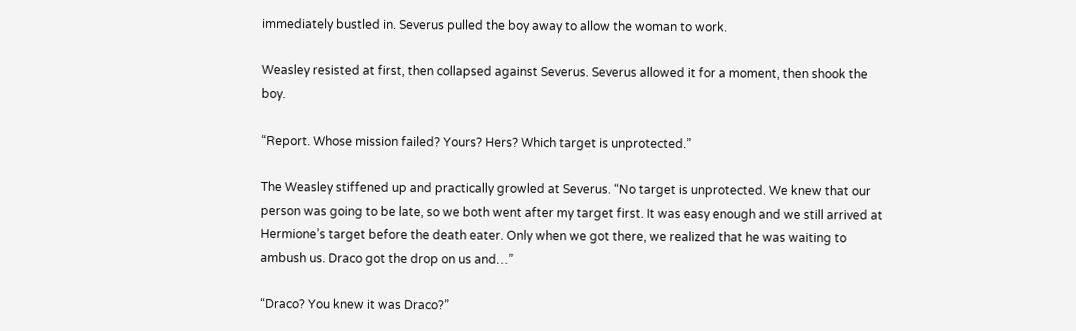immediately bustled in. Severus pulled the boy away to allow the woman to work.

Weasley resisted at first, then collapsed against Severus. Severus allowed it for a moment, then shook the boy.

“Report. Whose mission failed? Yours? Hers? Which target is unprotected.”

The Weasley stiffened up and practically growled at Severus. “No target is unprotected. We knew that our person was going to be late, so we both went after my target first. It was easy enough and we still arrived at Hermione’s target before the death eater. Only when we got there, we realized that he was waiting to ambush us. Draco got the drop on us and…”

“Draco? You knew it was Draco?”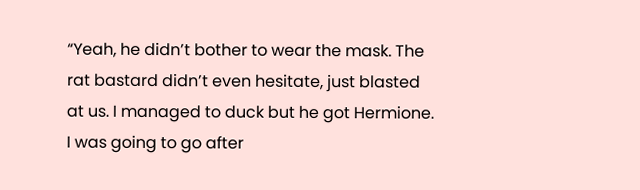“Yeah, he didn’t bother to wear the mask. The rat bastard didn’t even hesitate, just blasted at us. I managed to duck but he got Hermione. I was going to go after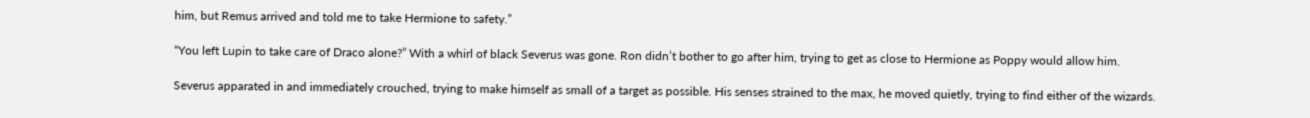him, but Remus arrived and told me to take Hermione to safety.”

“You left Lupin to take care of Draco alone?” With a whirl of black Severus was gone. Ron didn’t bother to go after him, trying to get as close to Hermione as Poppy would allow him.

Severus apparated in and immediately crouched, trying to make himself as small of a target as possible. His senses strained to the max, he moved quietly, trying to find either of the wizards.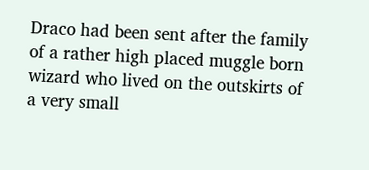Draco had been sent after the family of a rather high placed muggle born wizard who lived on the outskirts of a very small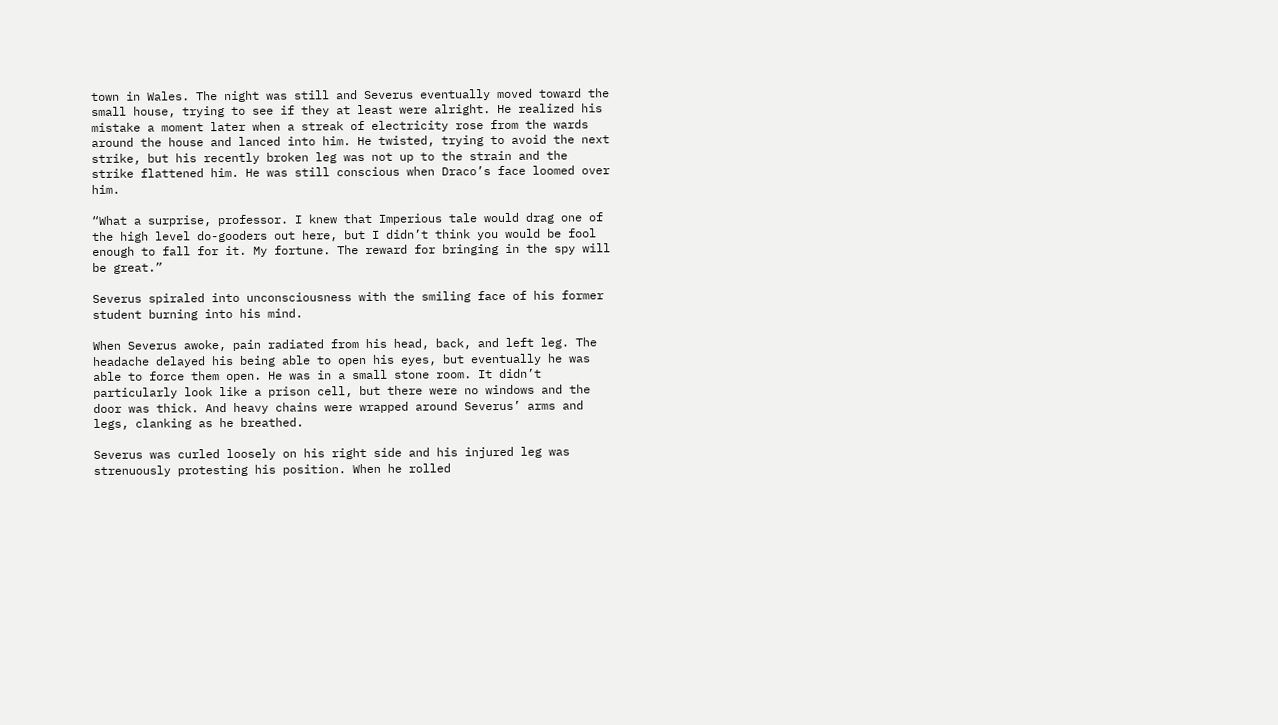town in Wales. The night was still and Severus eventually moved toward the small house, trying to see if they at least were alright. He realized his mistake a moment later when a streak of electricity rose from the wards around the house and lanced into him. He twisted, trying to avoid the next strike, but his recently broken leg was not up to the strain and the strike flattened him. He was still conscious when Draco’s face loomed over him.

“What a surprise, professor. I knew that Imperious tale would drag one of the high level do-gooders out here, but I didn’t think you would be fool enough to fall for it. My fortune. The reward for bringing in the spy will be great.”

Severus spiraled into unconsciousness with the smiling face of his former student burning into his mind.

When Severus awoke, pain radiated from his head, back, and left leg. The headache delayed his being able to open his eyes, but eventually he was able to force them open. He was in a small stone room. It didn’t particularly look like a prison cell, but there were no windows and the door was thick. And heavy chains were wrapped around Severus’ arms and legs, clanking as he breathed.

Severus was curled loosely on his right side and his injured leg was strenuously protesting his position. When he rolled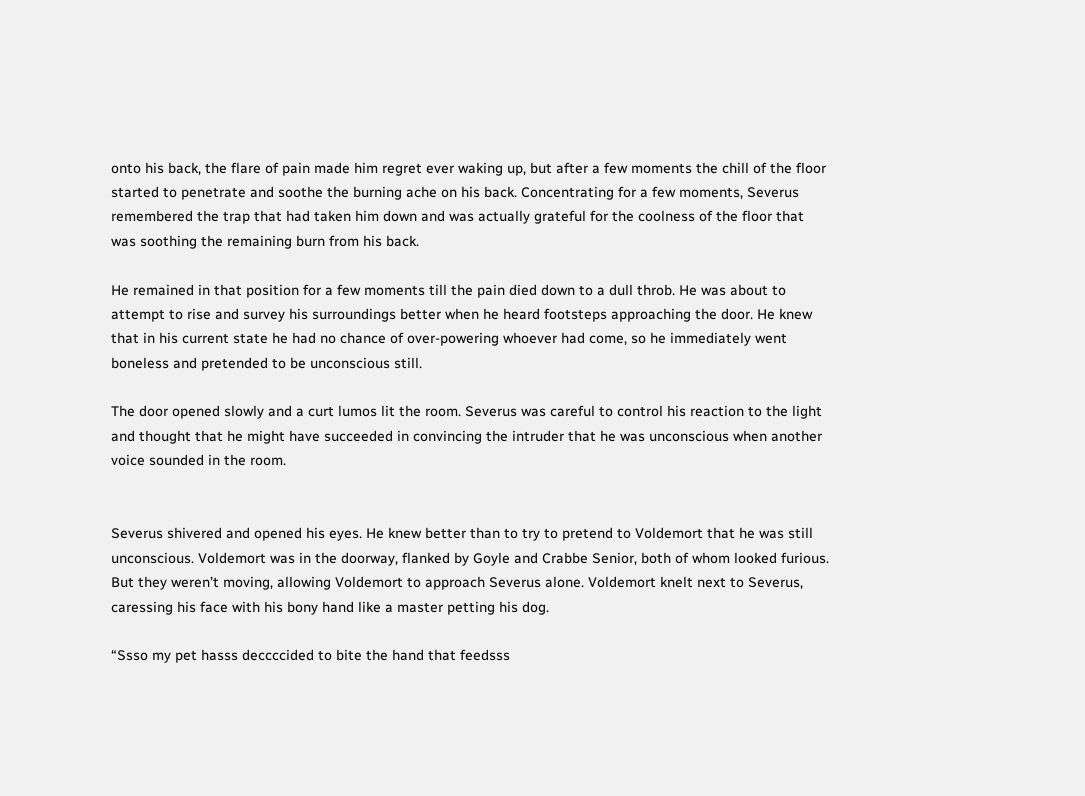onto his back, the flare of pain made him regret ever waking up, but after a few moments the chill of the floor started to penetrate and soothe the burning ache on his back. Concentrating for a few moments, Severus remembered the trap that had taken him down and was actually grateful for the coolness of the floor that was soothing the remaining burn from his back.

He remained in that position for a few moments till the pain died down to a dull throb. He was about to attempt to rise and survey his surroundings better when he heard footsteps approaching the door. He knew that in his current state he had no chance of over-powering whoever had come, so he immediately went boneless and pretended to be unconscious still.

The door opened slowly and a curt lumos lit the room. Severus was careful to control his reaction to the light and thought that he might have succeeded in convincing the intruder that he was unconscious when another voice sounded in the room.


Severus shivered and opened his eyes. He knew better than to try to pretend to Voldemort that he was still unconscious. Voldemort was in the doorway, flanked by Goyle and Crabbe Senior, both of whom looked furious. But they weren’t moving, allowing Voldemort to approach Severus alone. Voldemort knelt next to Severus, caressing his face with his bony hand like a master petting his dog.

“Ssso my pet hasss deccccided to bite the hand that feedsss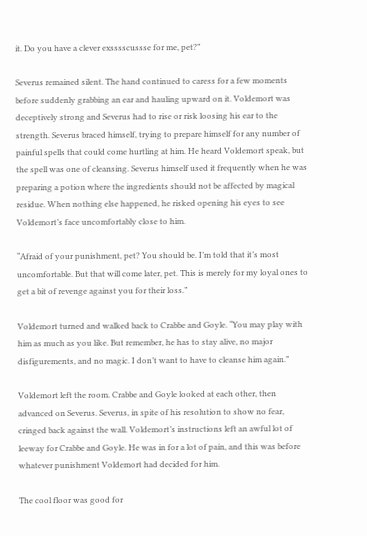it. Do you have a clever exsssscussse for me, pet?”

Severus remained silent. The hand continued to caress for a few moments before suddenly grabbing an ear and hauling upward on it. Voldemort was deceptively strong and Severus had to rise or risk loosing his ear to the strength. Severus braced himself, trying to prepare himself for any number of painful spells that could come hurtling at him. He heard Voldemort speak, but the spell was one of cleansing. Severus himself used it frequently when he was preparing a potion where the ingredients should not be affected by magical residue. When nothing else happened, he risked opening his eyes to see Voldemort’s face uncomfortably close to him.

“Afraid of your punishment, pet? You should be. I’m told that it’s most uncomfortable. But that will come later, pet. This is merely for my loyal ones to get a bit of revenge against you for their loss.”

Voldemort turned and walked back to Crabbe and Goyle. “You may play with him as much as you like. But remember, he has to stay alive, no major disfigurements, and no magic. I don’t want to have to cleanse him again.”

Voldemort left the room. Crabbe and Goyle looked at each other, then advanced on Severus. Severus, in spite of his resolution to show no fear, cringed back against the wall. Voldemort’s instructions left an awful lot of leeway for Crabbe and Goyle. He was in for a lot of pain, and this was before whatever punishment Voldemort had decided for him.

The cool floor was good for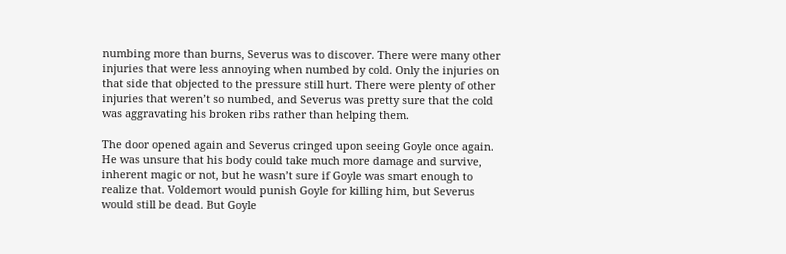numbing more than burns, Severus was to discover. There were many other injuries that were less annoying when numbed by cold. Only the injuries on that side that objected to the pressure still hurt. There were plenty of other injuries that weren’t so numbed, and Severus was pretty sure that the cold was aggravating his broken ribs rather than helping them.

The door opened again and Severus cringed upon seeing Goyle once again. He was unsure that his body could take much more damage and survive, inherent magic or not, but he wasn’t sure if Goyle was smart enough to realize that. Voldemort would punish Goyle for killing him, but Severus would still be dead. But Goyle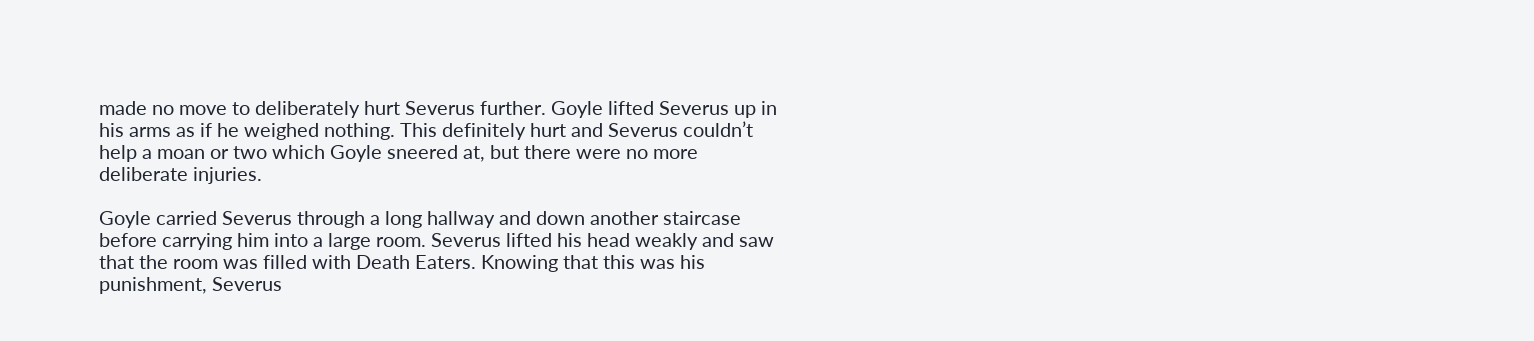made no move to deliberately hurt Severus further. Goyle lifted Severus up in his arms as if he weighed nothing. This definitely hurt and Severus couldn’t help a moan or two which Goyle sneered at, but there were no more deliberate injuries.

Goyle carried Severus through a long hallway and down another staircase before carrying him into a large room. Severus lifted his head weakly and saw that the room was filled with Death Eaters. Knowing that this was his punishment, Severus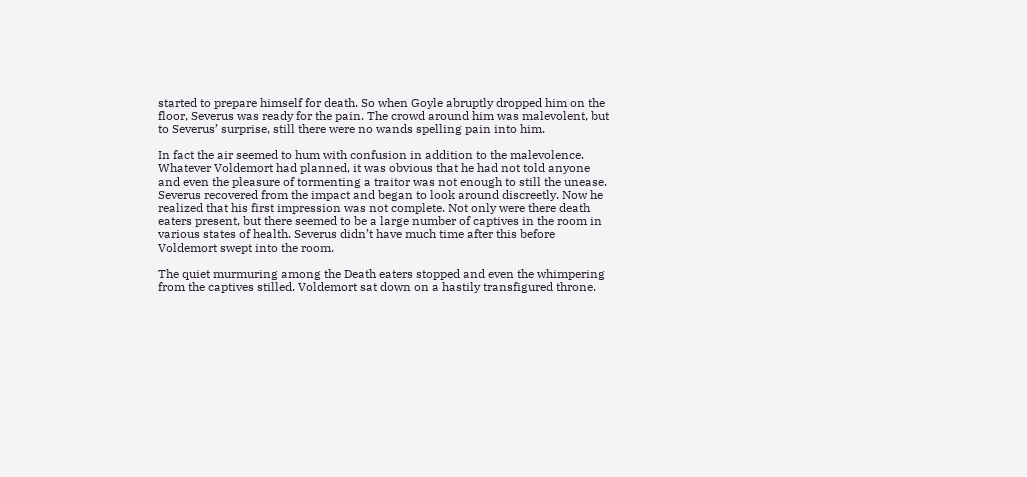started to prepare himself for death. So when Goyle abruptly dropped him on the floor, Severus was ready for the pain. The crowd around him was malevolent, but to Severus’ surprise, still there were no wands spelling pain into him.

In fact the air seemed to hum with confusion in addition to the malevolence. Whatever Voldemort had planned, it was obvious that he had not told anyone and even the pleasure of tormenting a traitor was not enough to still the unease. Severus recovered from the impact and began to look around discreetly. Now he realized that his first impression was not complete. Not only were there death eaters present, but there seemed to be a large number of captives in the room in various states of health. Severus didn’t have much time after this before Voldemort swept into the room.

The quiet murmuring among the Death eaters stopped and even the whimpering from the captives stilled. Voldemort sat down on a hastily transfigured throne.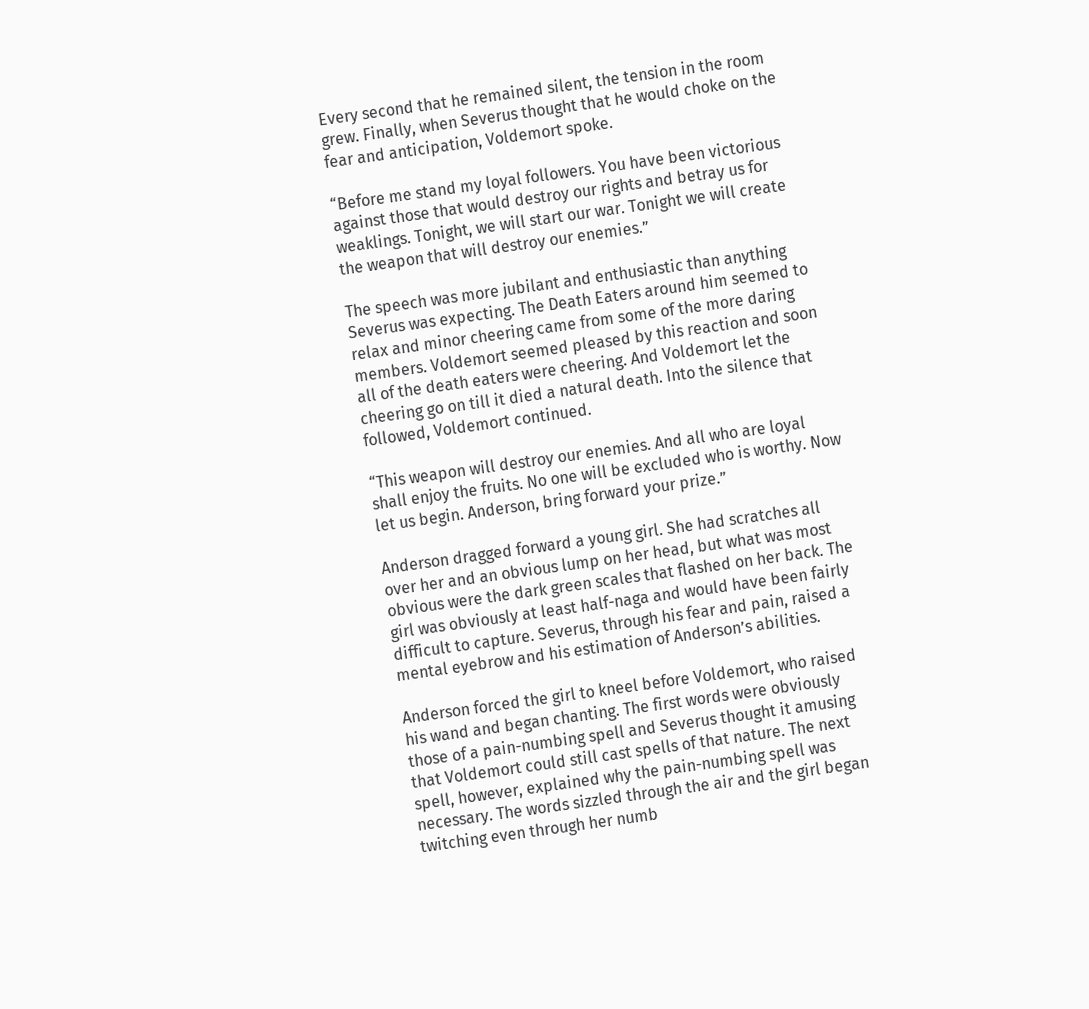Every second that he remained silent, the tension in the room grew. Finally, when Severus thought that he would choke on the fear and anticipation, Voldemort spoke.

“Before me stand my loyal followers. You have been victorious against those that would destroy our rights and betray us for weaklings. Tonight, we will start our war. Tonight we will create the weapon that will destroy our enemies.”

The speech was more jubilant and enthusiastic than anything Severus was expecting. The Death Eaters around him seemed to relax and minor cheering came from some of the more daring members. Voldemort seemed pleased by this reaction and soon all of the death eaters were cheering. And Voldemort let the cheering go on till it died a natural death. Into the silence that followed, Voldemort continued.

“This weapon will destroy our enemies. And all who are loyal shall enjoy the fruits. No one will be excluded who is worthy. Now let us begin. Anderson, bring forward your prize.”

Anderson dragged forward a young girl. She had scratches all over her and an obvious lump on her head, but what was most obvious were the dark green scales that flashed on her back. The girl was obviously at least half-naga and would have been fairly difficult to capture. Severus, through his fear and pain, raised a mental eyebrow and his estimation of Anderson’s abilities.

Anderson forced the girl to kneel before Voldemort, who raised his wand and began chanting. The first words were obviously those of a pain-numbing spell and Severus thought it amusing that Voldemort could still cast spells of that nature. The next spell, however, explained why the pain-numbing spell was necessary. The words sizzled through the air and the girl began twitching even through her numb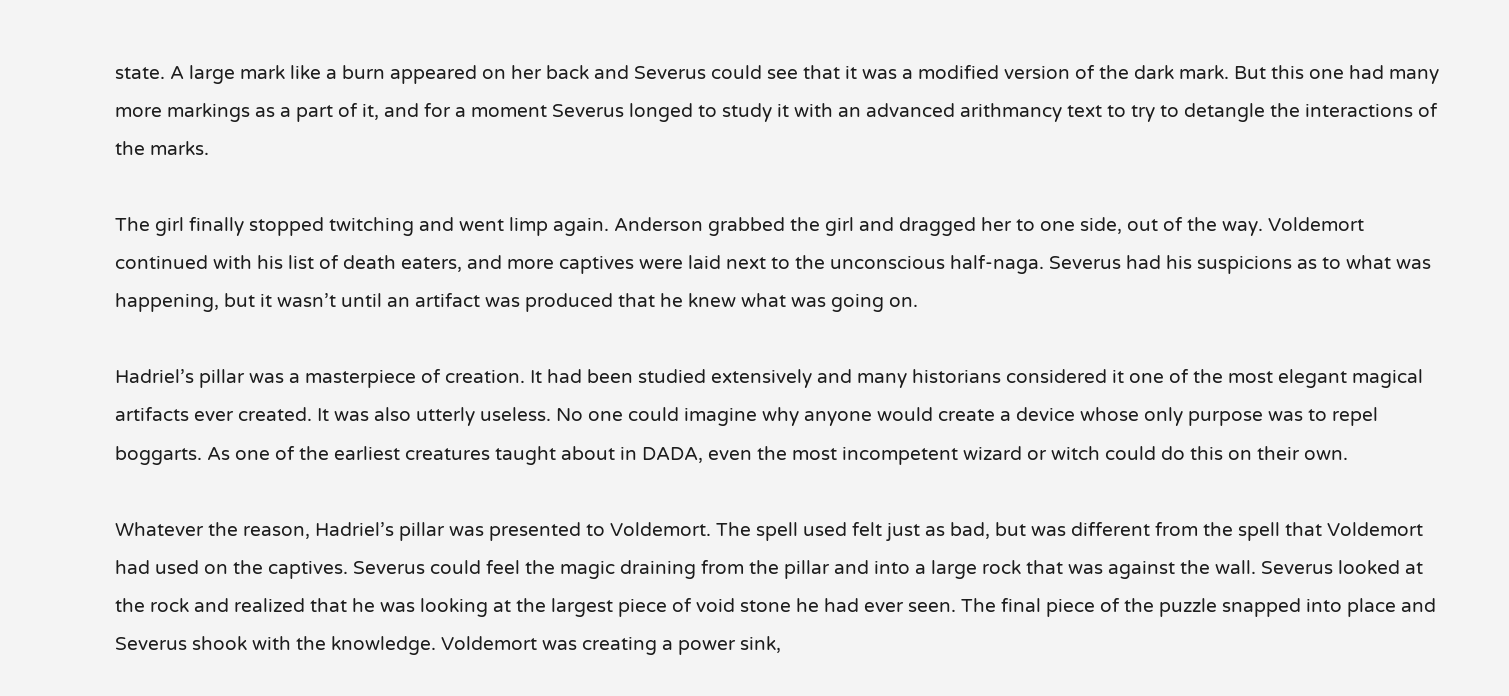state. A large mark like a burn appeared on her back and Severus could see that it was a modified version of the dark mark. But this one had many more markings as a part of it, and for a moment Severus longed to study it with an advanced arithmancy text to try to detangle the interactions of the marks.

The girl finally stopped twitching and went limp again. Anderson grabbed the girl and dragged her to one side, out of the way. Voldemort continued with his list of death eaters, and more captives were laid next to the unconscious half-naga. Severus had his suspicions as to what was happening, but it wasn’t until an artifact was produced that he knew what was going on.

Hadriel’s pillar was a masterpiece of creation. It had been studied extensively and many historians considered it one of the most elegant magical artifacts ever created. It was also utterly useless. No one could imagine why anyone would create a device whose only purpose was to repel boggarts. As one of the earliest creatures taught about in DADA, even the most incompetent wizard or witch could do this on their own.

Whatever the reason, Hadriel’s pillar was presented to Voldemort. The spell used felt just as bad, but was different from the spell that Voldemort had used on the captives. Severus could feel the magic draining from the pillar and into a large rock that was against the wall. Severus looked at the rock and realized that he was looking at the largest piece of void stone he had ever seen. The final piece of the puzzle snapped into place and Severus shook with the knowledge. Voldemort was creating a power sink,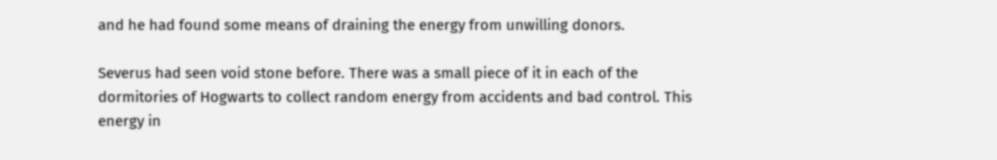and he had found some means of draining the energy from unwilling donors.

Severus had seen void stone before. There was a small piece of it in each of the dormitories of Hogwarts to collect random energy from accidents and bad control. This energy in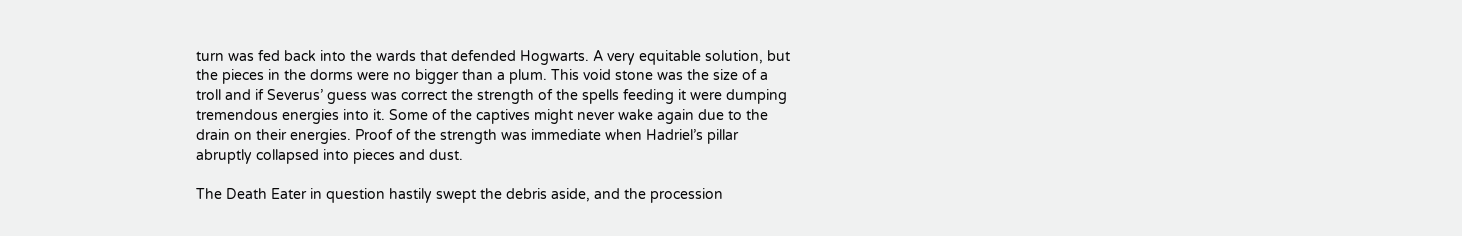turn was fed back into the wards that defended Hogwarts. A very equitable solution, but the pieces in the dorms were no bigger than a plum. This void stone was the size of a troll and if Severus’ guess was correct the strength of the spells feeding it were dumping tremendous energies into it. Some of the captives might never wake again due to the drain on their energies. Proof of the strength was immediate when Hadriel’s pillar abruptly collapsed into pieces and dust.

The Death Eater in question hastily swept the debris aside, and the procession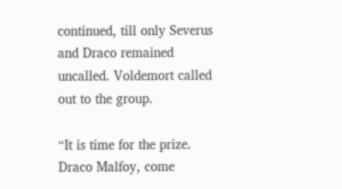continued, till only Severus and Draco remained uncalled. Voldemort called out to the group.

“It is time for the prize. Draco Malfoy, come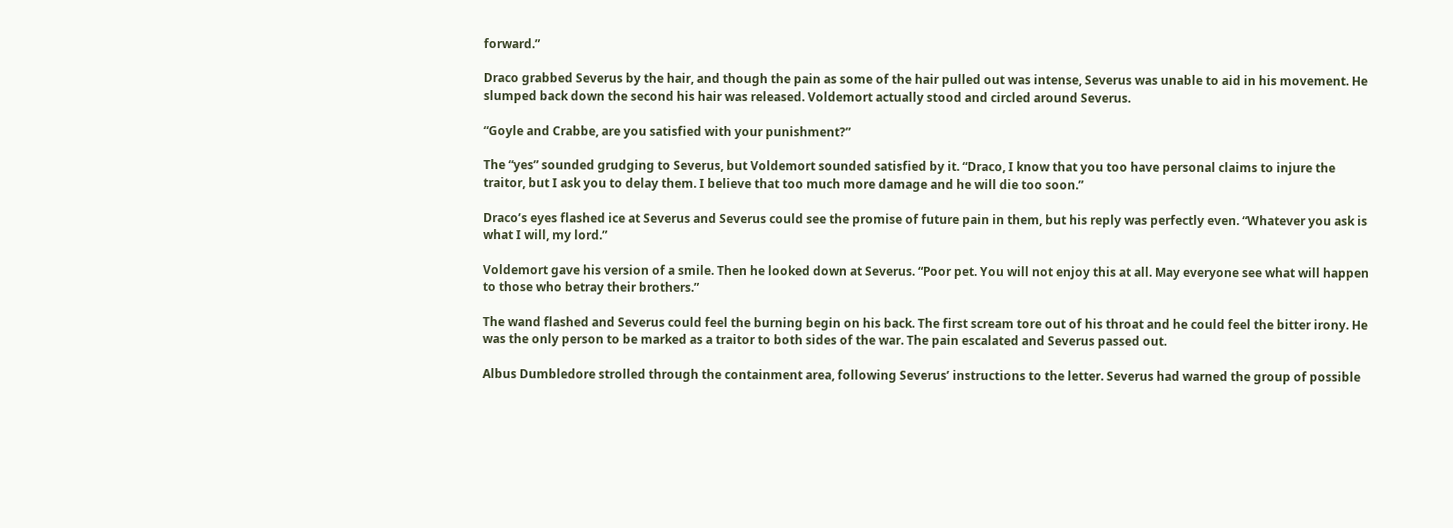forward.”

Draco grabbed Severus by the hair, and though the pain as some of the hair pulled out was intense, Severus was unable to aid in his movement. He slumped back down the second his hair was released. Voldemort actually stood and circled around Severus.

“Goyle and Crabbe, are you satisfied with your punishment?”

The “yes” sounded grudging to Severus, but Voldemort sounded satisfied by it. “Draco, I know that you too have personal claims to injure the traitor, but I ask you to delay them. I believe that too much more damage and he will die too soon.”

Draco’s eyes flashed ice at Severus and Severus could see the promise of future pain in them, but his reply was perfectly even. “Whatever you ask is what I will, my lord.”

Voldemort gave his version of a smile. Then he looked down at Severus. “Poor pet. You will not enjoy this at all. May everyone see what will happen to those who betray their brothers.”

The wand flashed and Severus could feel the burning begin on his back. The first scream tore out of his throat and he could feel the bitter irony. He was the only person to be marked as a traitor to both sides of the war. The pain escalated and Severus passed out.

Albus Dumbledore strolled through the containment area, following Severus’ instructions to the letter. Severus had warned the group of possible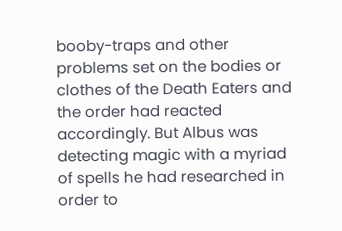booby-traps and other problems set on the bodies or clothes of the Death Eaters and the order had reacted accordingly. But Albus was detecting magic with a myriad of spells he had researched in order to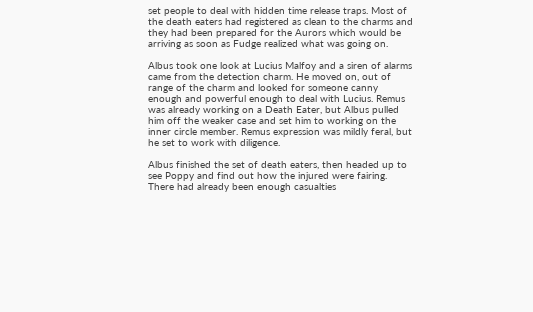set people to deal with hidden time release traps. Most of the death eaters had registered as clean to the charms and they had been prepared for the Aurors which would be arriving as soon as Fudge realized what was going on.

Albus took one look at Lucius Malfoy and a siren of alarms came from the detection charm. He moved on, out of range of the charm and looked for someone canny enough and powerful enough to deal with Lucius. Remus was already working on a Death Eater, but Albus pulled him off the weaker case and set him to working on the inner circle member. Remus expression was mildly feral, but he set to work with diligence.

Albus finished the set of death eaters, then headed up to see Poppy and find out how the injured were fairing. There had already been enough casualties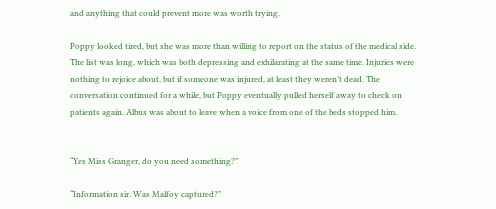and anything that could prevent more was worth trying.

Poppy looked tired, but she was more than willing to report on the status of the medical side. The list was long, which was both depressing and exhilarating at the same time. Injuries were nothing to rejoice about, but if someone was injured, at least they weren’t dead. The conversation continued for a while, but Poppy eventually pulled herself away to check on patients again. Albus was about to leave when a voice from one of the beds stopped him.


“Yes Miss Granger, do you need something?”

“Information sir. Was Malfoy captured?”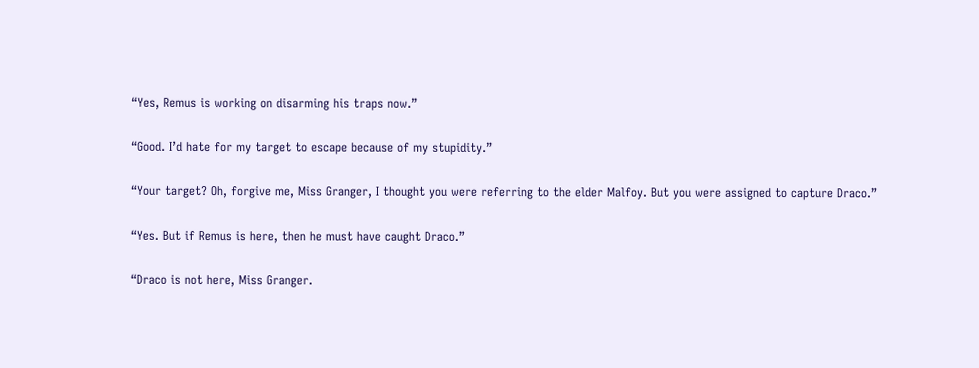“Yes, Remus is working on disarming his traps now.”

“Good. I’d hate for my target to escape because of my stupidity.”

“Your target? Oh, forgive me, Miss Granger, I thought you were referring to the elder Malfoy. But you were assigned to capture Draco.”

“Yes. But if Remus is here, then he must have caught Draco.”

“Draco is not here, Miss Granger.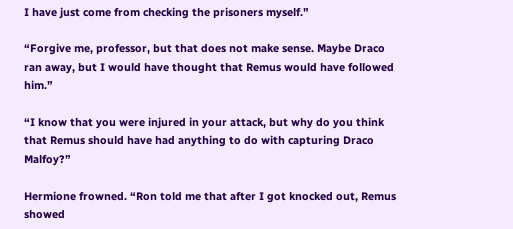I have just come from checking the prisoners myself.”

“Forgive me, professor, but that does not make sense. Maybe Draco ran away, but I would have thought that Remus would have followed him.”

“I know that you were injured in your attack, but why do you think that Remus should have had anything to do with capturing Draco Malfoy?”

Hermione frowned. “Ron told me that after I got knocked out, Remus showed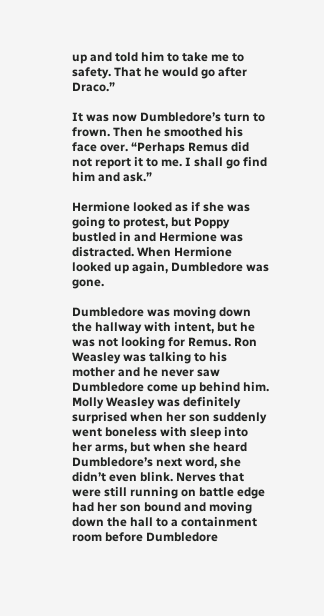up and told him to take me to safety. That he would go after Draco.”

It was now Dumbledore’s turn to frown. Then he smoothed his face over. “Perhaps Remus did not report it to me. I shall go find him and ask.”

Hermione looked as if she was going to protest, but Poppy bustled in and Hermione was distracted. When Hermione looked up again, Dumbledore was gone.

Dumbledore was moving down the hallway with intent, but he was not looking for Remus. Ron Weasley was talking to his mother and he never saw Dumbledore come up behind him. Molly Weasley was definitely surprised when her son suddenly went boneless with sleep into her arms, but when she heard Dumbledore’s next word, she didn’t even blink. Nerves that were still running on battle edge had her son bound and moving down the hall to a containment room before Dumbledore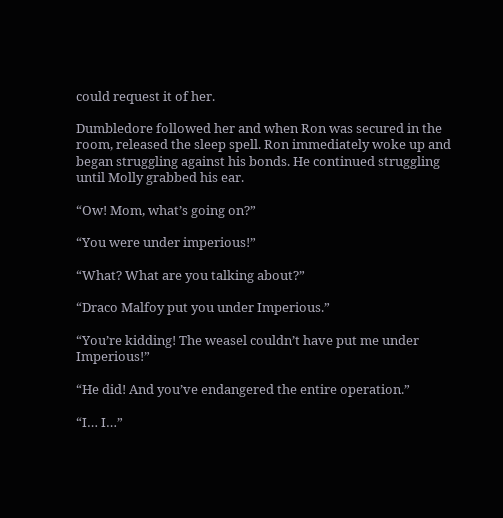could request it of her.

Dumbledore followed her and when Ron was secured in the room, released the sleep spell. Ron immediately woke up and began struggling against his bonds. He continued struggling until Molly grabbed his ear.

“Ow! Mom, what’s going on?”

“You were under imperious!”

“What? What are you talking about?”

“Draco Malfoy put you under Imperious.”

“You’re kidding! The weasel couldn’t have put me under Imperious!”

“He did! And you’ve endangered the entire operation.”

“I… I…”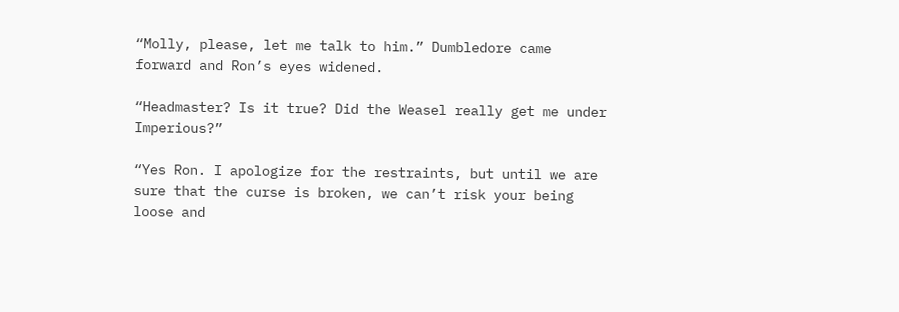“Molly, please, let me talk to him.” Dumbledore came forward and Ron’s eyes widened.

“Headmaster? Is it true? Did the Weasel really get me under Imperious?”

“Yes Ron. I apologize for the restraints, but until we are sure that the curse is broken, we can’t risk your being loose and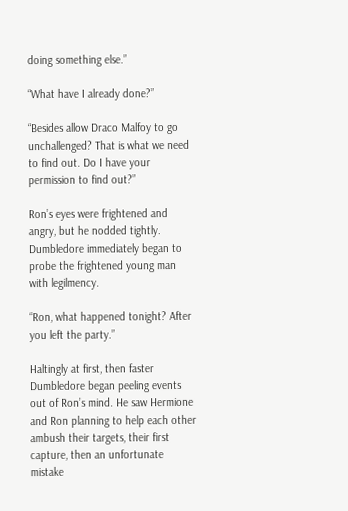doing something else.”

“What have I already done?”

“Besides allow Draco Malfoy to go unchallenged? That is what we need to find out. Do I have your permission to find out?”

Ron’s eyes were frightened and angry, but he nodded tightly. Dumbledore immediately began to probe the frightened young man with legilmency.

“Ron, what happened tonight? After you left the party.”

Haltingly at first, then faster Dumbledore began peeling events out of Ron’s mind. He saw Hermione and Ron planning to help each other ambush their targets, their first capture, then an unfortunate mistake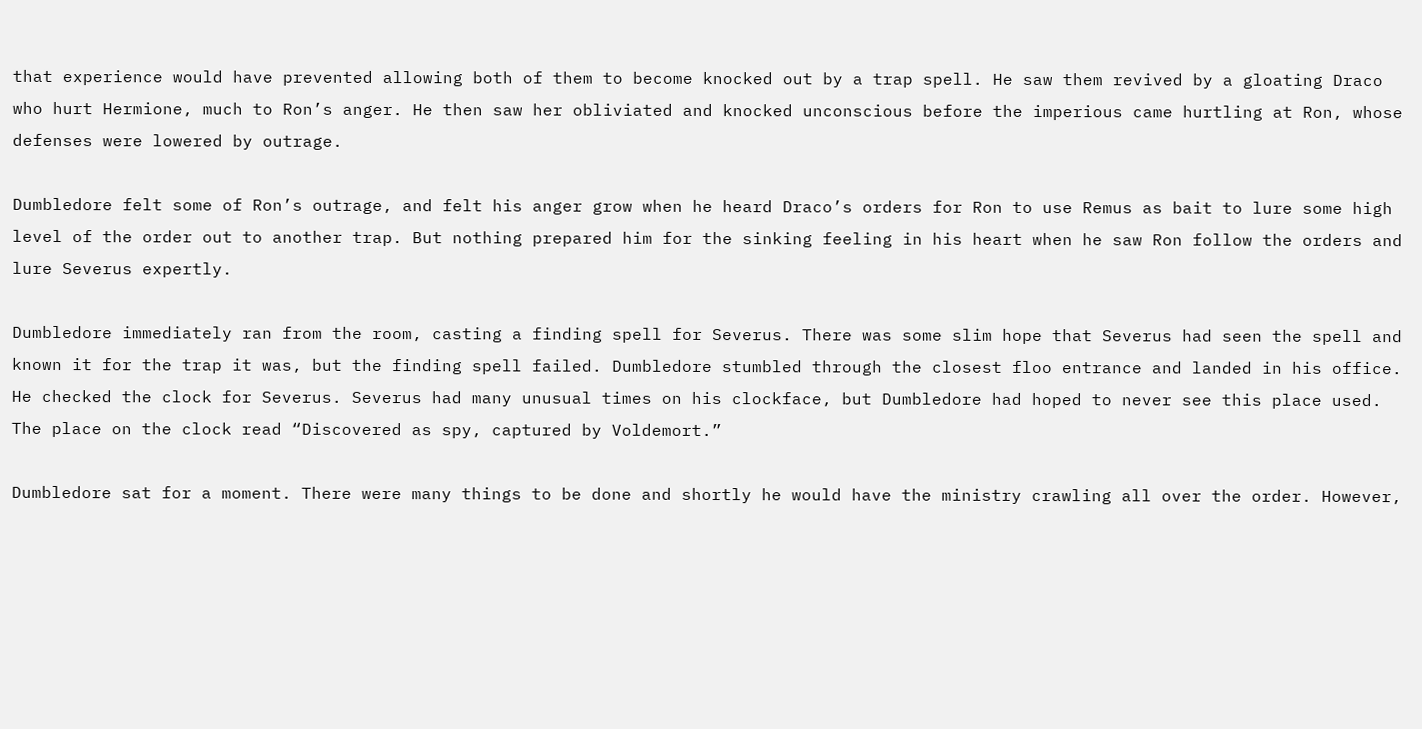that experience would have prevented allowing both of them to become knocked out by a trap spell. He saw them revived by a gloating Draco who hurt Hermione, much to Ron’s anger. He then saw her obliviated and knocked unconscious before the imperious came hurtling at Ron, whose defenses were lowered by outrage.

Dumbledore felt some of Ron’s outrage, and felt his anger grow when he heard Draco’s orders for Ron to use Remus as bait to lure some high level of the order out to another trap. But nothing prepared him for the sinking feeling in his heart when he saw Ron follow the orders and lure Severus expertly.

Dumbledore immediately ran from the room, casting a finding spell for Severus. There was some slim hope that Severus had seen the spell and known it for the trap it was, but the finding spell failed. Dumbledore stumbled through the closest floo entrance and landed in his office. He checked the clock for Severus. Severus had many unusual times on his clockface, but Dumbledore had hoped to never see this place used. The place on the clock read “Discovered as spy, captured by Voldemort.”

Dumbledore sat for a moment. There were many things to be done and shortly he would have the ministry crawling all over the order. However,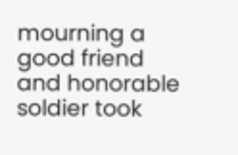mourning a good friend and honorable soldier took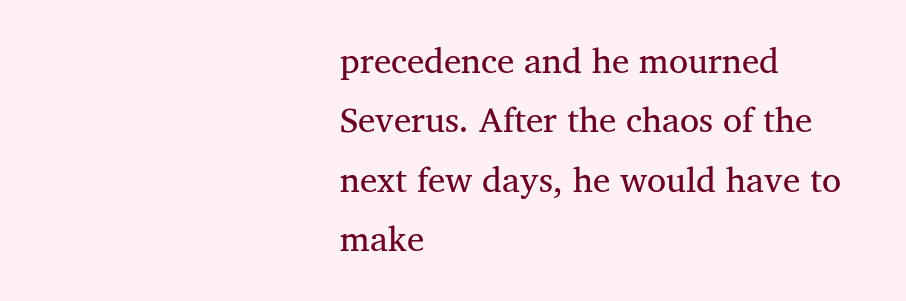precedence and he mourned Severus. After the chaos of the next few days, he would have to make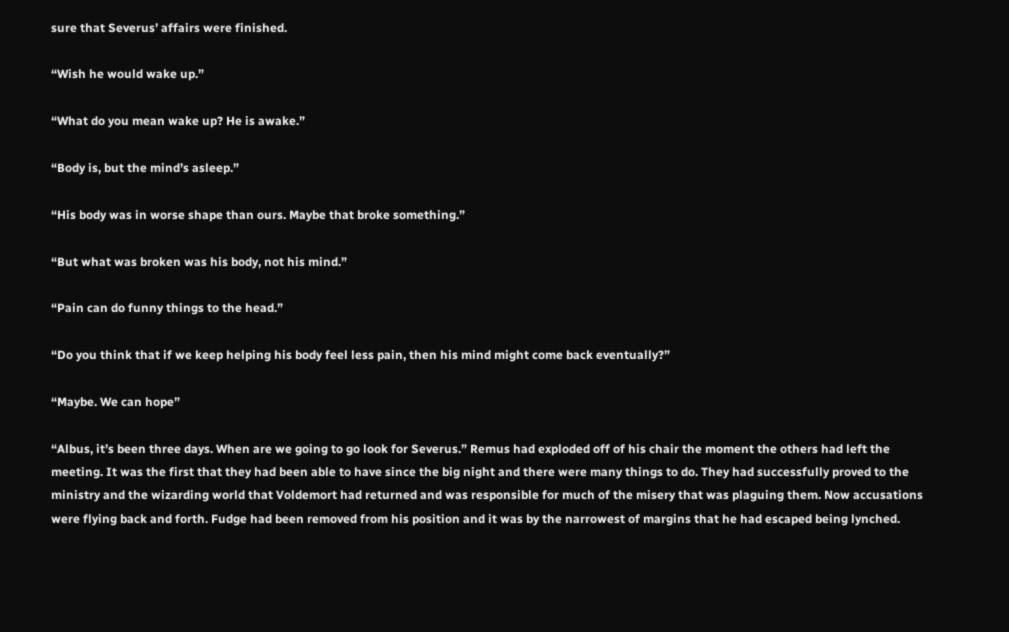sure that Severus’ affairs were finished.

“Wish he would wake up.”

“What do you mean wake up? He is awake.”

“Body is, but the mind’s asleep.”

“His body was in worse shape than ours. Maybe that broke something.”

“But what was broken was his body, not his mind.”

“Pain can do funny things to the head.”

“Do you think that if we keep helping his body feel less pain, then his mind might come back eventually?”

“Maybe. We can hope”

“Albus, it’s been three days. When are we going to go look for Severus.” Remus had exploded off of his chair the moment the others had left the meeting. It was the first that they had been able to have since the big night and there were many things to do. They had successfully proved to the ministry and the wizarding world that Voldemort had returned and was responsible for much of the misery that was plaguing them. Now accusations were flying back and forth. Fudge had been removed from his position and it was by the narrowest of margins that he had escaped being lynched.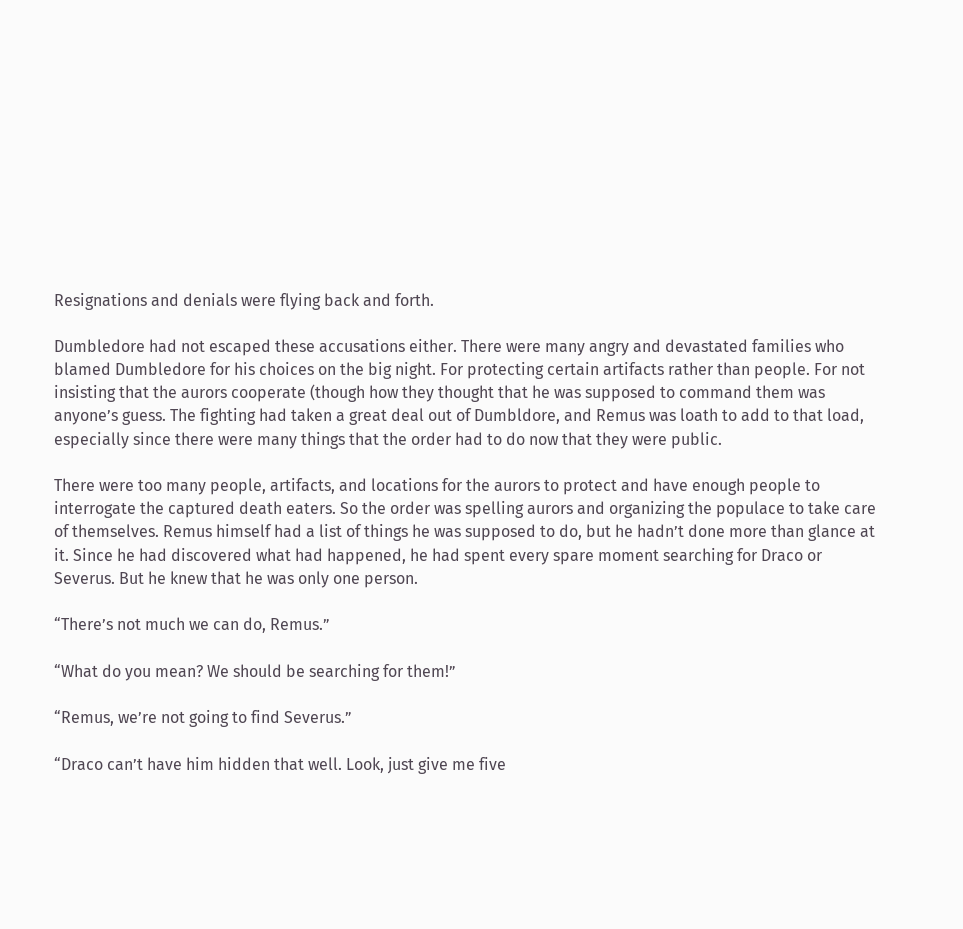Resignations and denials were flying back and forth.

Dumbledore had not escaped these accusations either. There were many angry and devastated families who blamed Dumbledore for his choices on the big night. For protecting certain artifacts rather than people. For not insisting that the aurors cooperate (though how they thought that he was supposed to command them was anyone’s guess. The fighting had taken a great deal out of Dumbldore, and Remus was loath to add to that load, especially since there were many things that the order had to do now that they were public.

There were too many people, artifacts, and locations for the aurors to protect and have enough people to interrogate the captured death eaters. So the order was spelling aurors and organizing the populace to take care of themselves. Remus himself had a list of things he was supposed to do, but he hadn’t done more than glance at it. Since he had discovered what had happened, he had spent every spare moment searching for Draco or Severus. But he knew that he was only one person.

“There’s not much we can do, Remus.”

“What do you mean? We should be searching for them!”

“Remus, we’re not going to find Severus.”

“Draco can’t have him hidden that well. Look, just give me five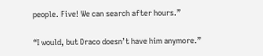people. Five! We can search after hours.”

“I would, but Draco doesn’t have him anymore.”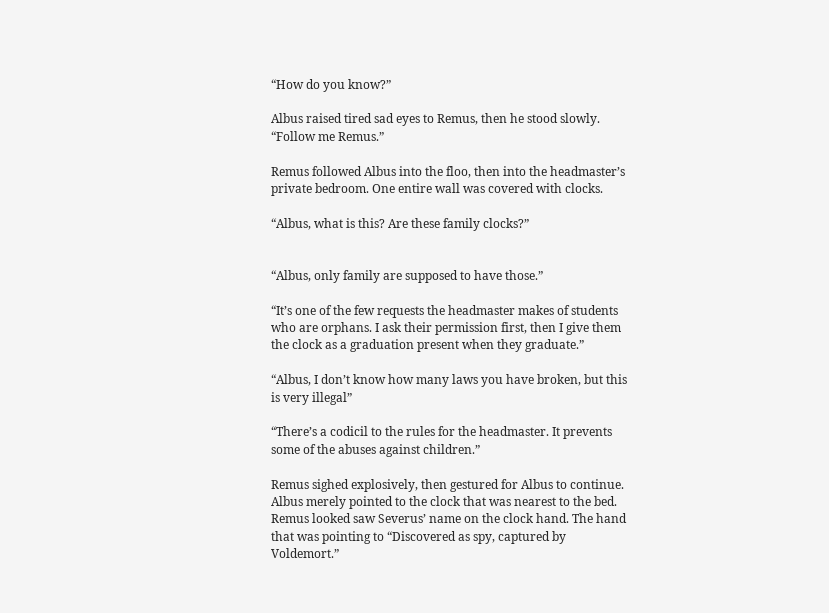“How do you know?”

Albus raised tired sad eyes to Remus, then he stood slowly. “Follow me Remus.”

Remus followed Albus into the floo, then into the headmaster’s private bedroom. One entire wall was covered with clocks.

“Albus, what is this? Are these family clocks?”


“Albus, only family are supposed to have those.”

“It’s one of the few requests the headmaster makes of students who are orphans. I ask their permission first, then I give them the clock as a graduation present when they graduate.”

“Albus, I don’t know how many laws you have broken, but this is very illegal”

“There’s a codicil to the rules for the headmaster. It prevents some of the abuses against children.”

Remus sighed explosively, then gestured for Albus to continue. Albus merely pointed to the clock that was nearest to the bed. Remus looked saw Severus’ name on the clock hand. The hand that was pointing to “Discovered as spy, captured by Voldemort.”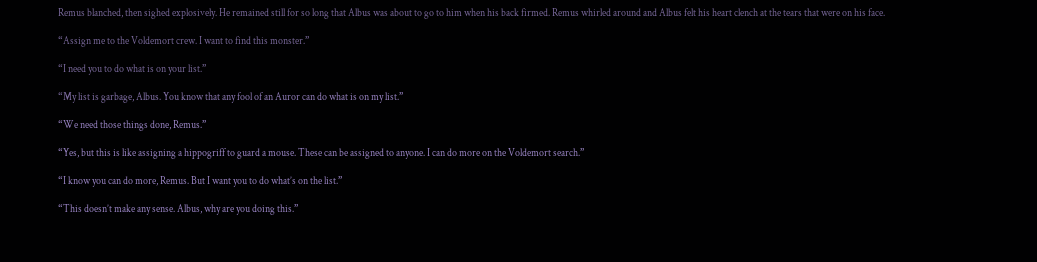Remus blanched, then sighed explosively. He remained still for so long that Albus was about to go to him when his back firmed. Remus whirled around and Albus felt his heart clench at the tears that were on his face.

“Assign me to the Voldemort crew. I want to find this monster.”

“I need you to do what is on your list.”

“My list is garbage, Albus. You know that any fool of an Auror can do what is on my list.”

“We need those things done, Remus.”

“Yes, but this is like assigning a hippogriff to guard a mouse. These can be assigned to anyone. I can do more on the Voldemort search.”

“I know you can do more, Remus. But I want you to do what’s on the list.”

“This doesn’t make any sense. Albus, why are you doing this.”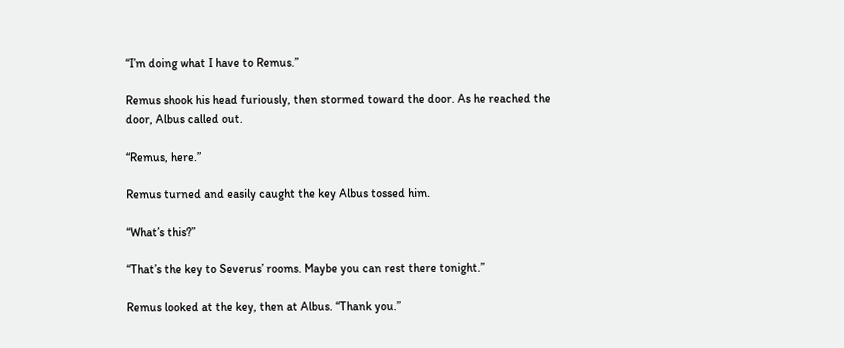“I’m doing what I have to Remus.”

Remus shook his head furiously, then stormed toward the door. As he reached the door, Albus called out.

“Remus, here.”

Remus turned and easily caught the key Albus tossed him.

“What’s this?”

“That’s the key to Severus’ rooms. Maybe you can rest there tonight.”

Remus looked at the key, then at Albus. “Thank you.”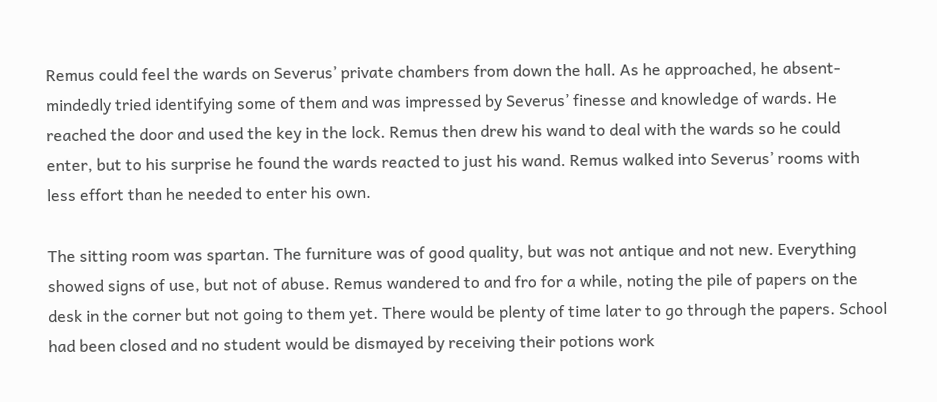Remus could feel the wards on Severus’ private chambers from down the hall. As he approached, he absent-mindedly tried identifying some of them and was impressed by Severus’ finesse and knowledge of wards. He reached the door and used the key in the lock. Remus then drew his wand to deal with the wards so he could enter, but to his surprise he found the wards reacted to just his wand. Remus walked into Severus’ rooms with less effort than he needed to enter his own.

The sitting room was spartan. The furniture was of good quality, but was not antique and not new. Everything showed signs of use, but not of abuse. Remus wandered to and fro for a while, noting the pile of papers on the desk in the corner but not going to them yet. There would be plenty of time later to go through the papers. School had been closed and no student would be dismayed by receiving their potions work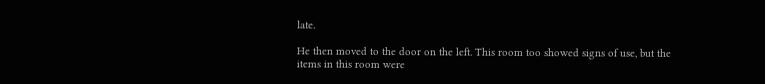late.

He then moved to the door on the left. This room too showed signs of use, but the items in this room were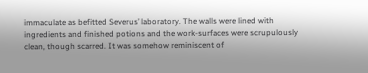immaculate as befitted Severus’ laboratory. The walls were lined with ingredients and finished potions and the work-surfaces were scrupulously clean, though scarred. It was somehow reminiscent of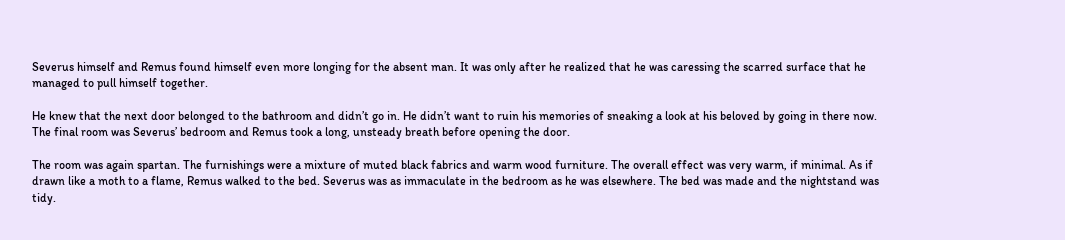Severus himself and Remus found himself even more longing for the absent man. It was only after he realized that he was caressing the scarred surface that he managed to pull himself together.

He knew that the next door belonged to the bathroom and didn’t go in. He didn’t want to ruin his memories of sneaking a look at his beloved by going in there now. The final room was Severus’ bedroom and Remus took a long, unsteady breath before opening the door.

The room was again spartan. The furnishings were a mixture of muted black fabrics and warm wood furniture. The overall effect was very warm, if minimal. As if drawn like a moth to a flame, Remus walked to the bed. Severus was as immaculate in the bedroom as he was elsewhere. The bed was made and the nightstand was tidy.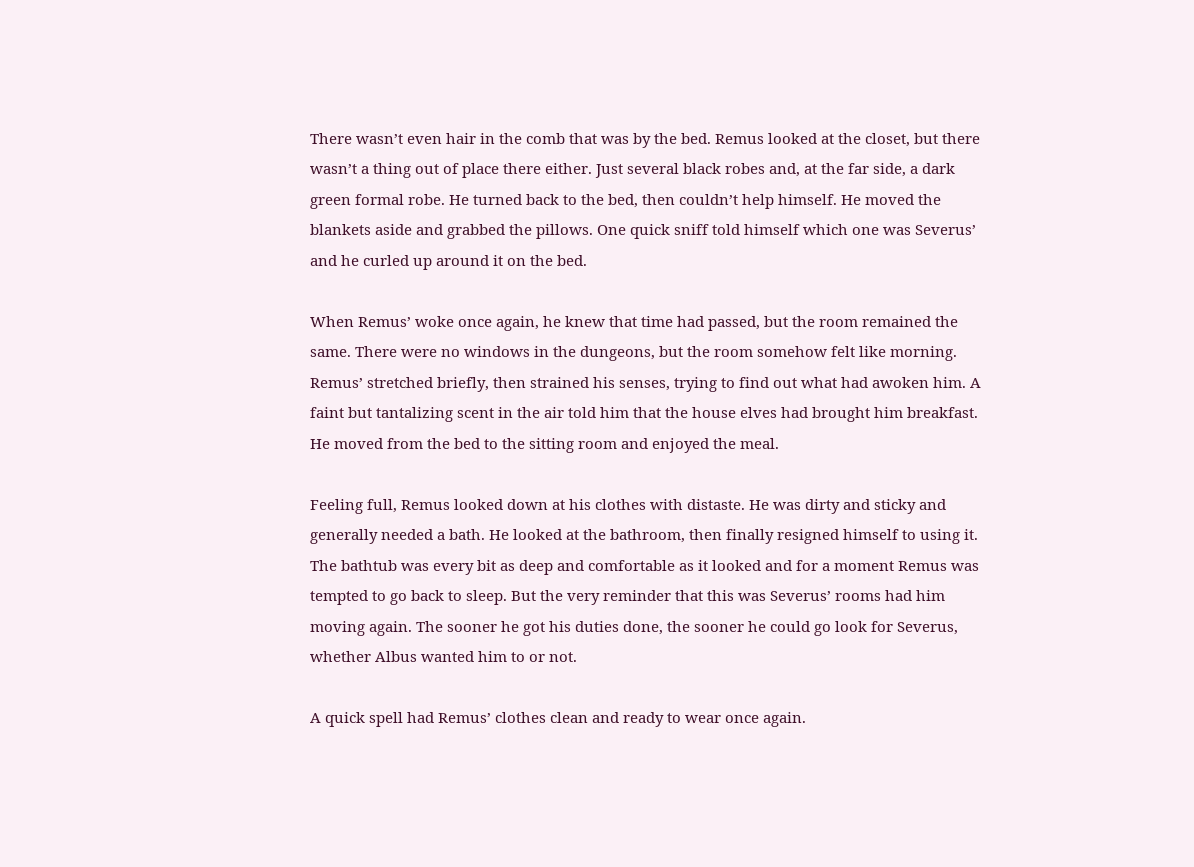There wasn’t even hair in the comb that was by the bed. Remus looked at the closet, but there wasn’t a thing out of place there either. Just several black robes and, at the far side, a dark green formal robe. He turned back to the bed, then couldn’t help himself. He moved the blankets aside and grabbed the pillows. One quick sniff told himself which one was Severus’ and he curled up around it on the bed.

When Remus’ woke once again, he knew that time had passed, but the room remained the same. There were no windows in the dungeons, but the room somehow felt like morning. Remus’ stretched briefly, then strained his senses, trying to find out what had awoken him. A faint but tantalizing scent in the air told him that the house elves had brought him breakfast. He moved from the bed to the sitting room and enjoyed the meal.

Feeling full, Remus looked down at his clothes with distaste. He was dirty and sticky and generally needed a bath. He looked at the bathroom, then finally resigned himself to using it. The bathtub was every bit as deep and comfortable as it looked and for a moment Remus was tempted to go back to sleep. But the very reminder that this was Severus’ rooms had him moving again. The sooner he got his duties done, the sooner he could go look for Severus, whether Albus wanted him to or not.

A quick spell had Remus’ clothes clean and ready to wear once again.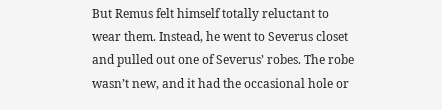But Remus felt himself totally reluctant to wear them. Instead, he went to Severus closet and pulled out one of Severus’ robes. The robe wasn’t new, and it had the occasional hole or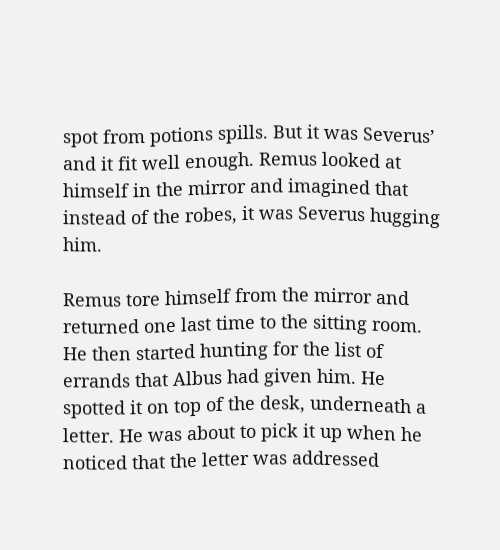spot from potions spills. But it was Severus’ and it fit well enough. Remus looked at himself in the mirror and imagined that instead of the robes, it was Severus hugging him.

Remus tore himself from the mirror and returned one last time to the sitting room. He then started hunting for the list of errands that Albus had given him. He spotted it on top of the desk, underneath a letter. He was about to pick it up when he noticed that the letter was addressed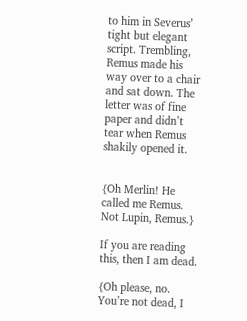to him in Severus’ tight but elegant script. Trembling, Remus made his way over to a chair and sat down. The letter was of fine paper and didn’t tear when Remus shakily opened it.


{Oh Merlin! He called me Remus. Not Lupin, Remus.}

If you are reading this, then I am dead.

{Oh please, no. You’re not dead, I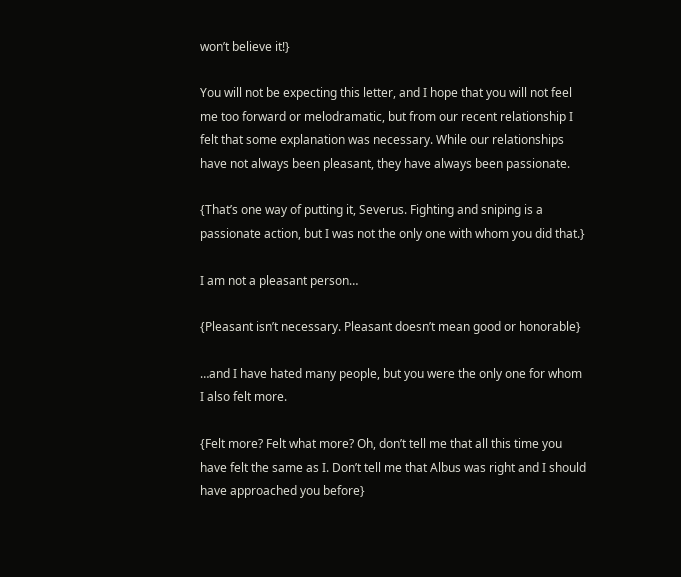won’t believe it!}

You will not be expecting this letter, and I hope that you will not feel me too forward or melodramatic, but from our recent relationship I felt that some explanation was necessary. While our relationships have not always been pleasant, they have always been passionate.

{That’s one way of putting it, Severus. Fighting and sniping is a passionate action, but I was not the only one with whom you did that.}

I am not a pleasant person…

{Pleasant isn’t necessary. Pleasant doesn’t mean good or honorable}

…and I have hated many people, but you were the only one for whom I also felt more.

{Felt more? Felt what more? Oh, don’t tell me that all this time you have felt the same as I. Don’t tell me that Albus was right and I should have approached you before}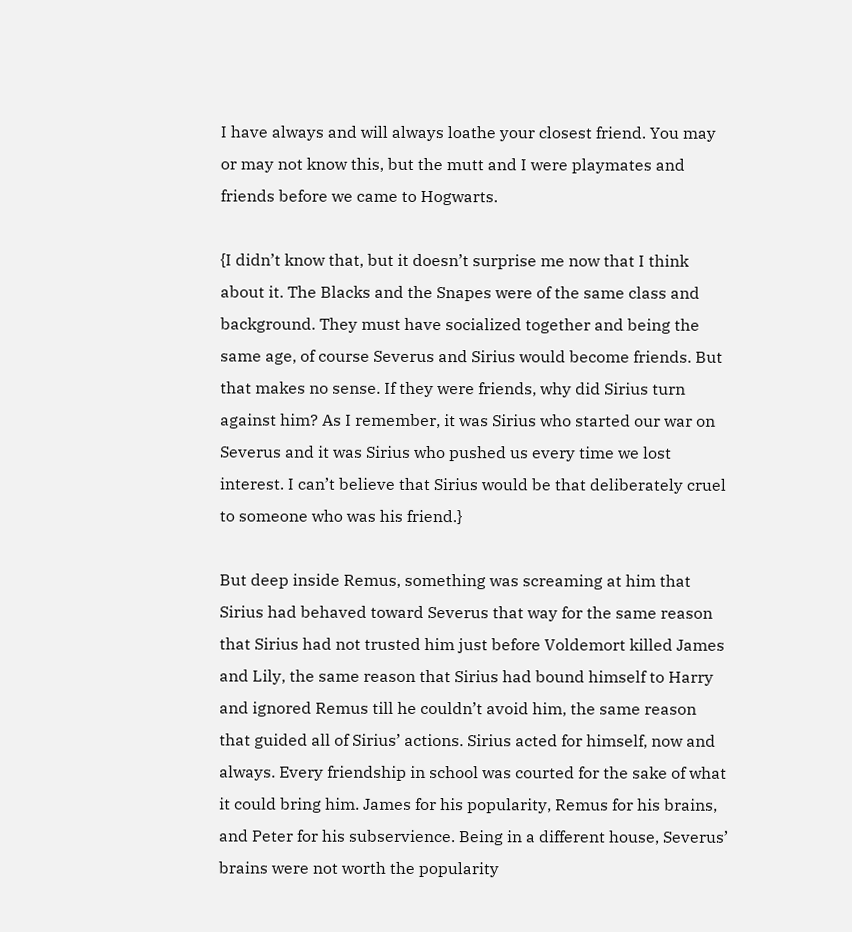I have always and will always loathe your closest friend. You may or may not know this, but the mutt and I were playmates and friends before we came to Hogwarts.

{I didn’t know that, but it doesn’t surprise me now that I think about it. The Blacks and the Snapes were of the same class and background. They must have socialized together and being the same age, of course Severus and Sirius would become friends. But that makes no sense. If they were friends, why did Sirius turn against him? As I remember, it was Sirius who started our war on Severus and it was Sirius who pushed us every time we lost interest. I can’t believe that Sirius would be that deliberately cruel to someone who was his friend.}

But deep inside Remus, something was screaming at him that Sirius had behaved toward Severus that way for the same reason that Sirius had not trusted him just before Voldemort killed James and Lily, the same reason that Sirius had bound himself to Harry and ignored Remus till he couldn’t avoid him, the same reason that guided all of Sirius’ actions. Sirius acted for himself, now and always. Every friendship in school was courted for the sake of what it could bring him. James for his popularity, Remus for his brains, and Peter for his subservience. Being in a different house, Severus’ brains were not worth the popularity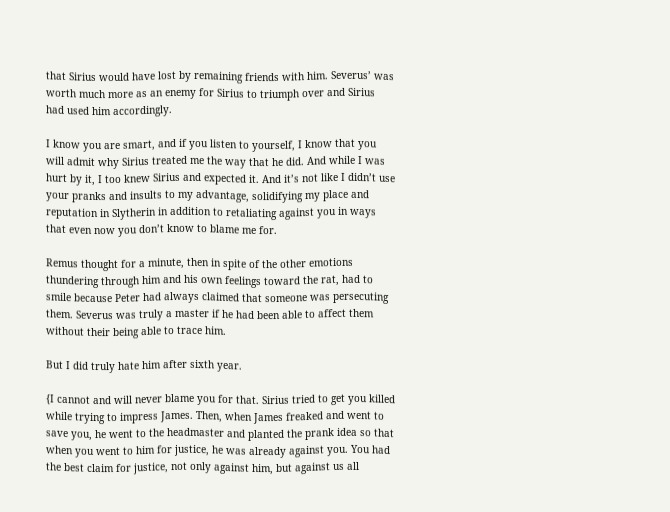that Sirius would have lost by remaining friends with him. Severus’ was worth much more as an enemy for Sirius to triumph over and Sirius had used him accordingly.

I know you are smart, and if you listen to yourself, I know that you will admit why Sirius treated me the way that he did. And while I was hurt by it, I too knew Sirius and expected it. And it’s not like I didn’t use your pranks and insults to my advantage, solidifying my place and reputation in Slytherin in addition to retaliating against you in ways that even now you don’t know to blame me for.

Remus thought for a minute, then in spite of the other emotions thundering through him and his own feelings toward the rat, had to smile because Peter had always claimed that someone was persecuting them. Severus was truly a master if he had been able to affect them without their being able to trace him.

But I did truly hate him after sixth year.

{I cannot and will never blame you for that. Sirius tried to get you killed while trying to impress James. Then, when James freaked and went to save you, he went to the headmaster and planted the prank idea so that when you went to him for justice, he was already against you. You had the best claim for justice, not only against him, but against us all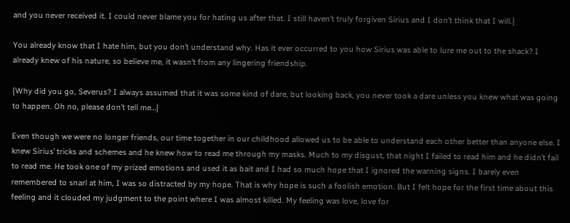and you never received it. I could never blame you for hating us after that. I still haven’t truly forgiven Sirius and I don’t think that I will.}

You already know that I hate him, but you don’t understand why. Has it ever occurred to you how Sirius was able to lure me out to the shack? I already knew of his nature, so believe me, it wasn’t from any lingering friendship.

{Why did you go, Severus? I always assumed that it was some kind of dare, but looking back, you never took a dare unless you knew what was going to happen. Oh no, please don’t tell me…}

Even though we were no longer friends, our time together in our childhood allowed us to be able to understand each other better than anyone else. I knew Sirius’ tricks and schemes and he knew how to read me through my masks. Much to my disgust, that night I failed to read him and he didn’t fail to read me. He took one of my prized emotions and used it as bait and I had so much hope that I ignored the warning signs. I barely even remembered to snarl at him, I was so distracted by my hope. That is why hope is such a foolish emotion. But I felt hope for the first time about this feeling and it clouded my judgment to the point where I was almost killed. My feeling was love, love for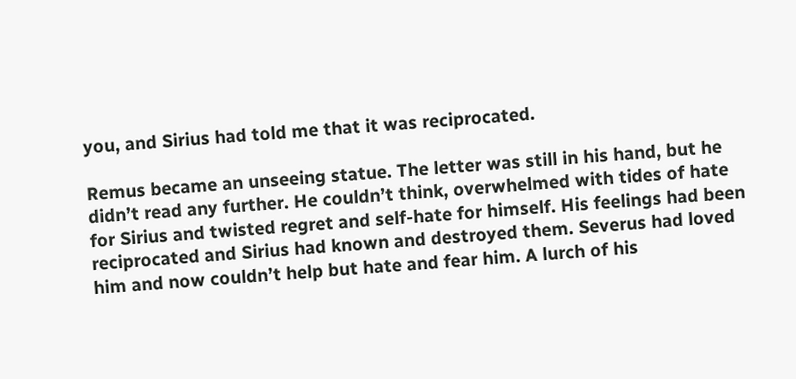you, and Sirius had told me that it was reciprocated.

Remus became an unseeing statue. The letter was still in his hand, but he didn’t read any further. He couldn’t think, overwhelmed with tides of hate for Sirius and twisted regret and self-hate for himself. His feelings had been reciprocated and Sirius had known and destroyed them. Severus had loved him and now couldn’t help but hate and fear him. A lurch of his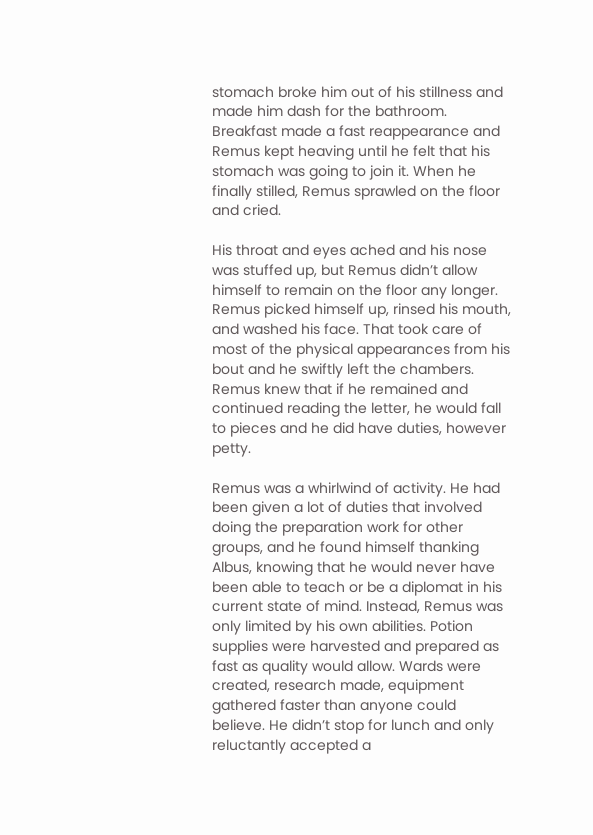stomach broke him out of his stillness and made him dash for the bathroom. Breakfast made a fast reappearance and Remus kept heaving until he felt that his stomach was going to join it. When he finally stilled, Remus sprawled on the floor and cried.

His throat and eyes ached and his nose was stuffed up, but Remus didn’t allow himself to remain on the floor any longer. Remus picked himself up, rinsed his mouth, and washed his face. That took care of most of the physical appearances from his bout and he swiftly left the chambers. Remus knew that if he remained and continued reading the letter, he would fall to pieces and he did have duties, however petty.

Remus was a whirlwind of activity. He had been given a lot of duties that involved doing the preparation work for other groups, and he found himself thanking Albus, knowing that he would never have been able to teach or be a diplomat in his current state of mind. Instead, Remus was only limited by his own abilities. Potion supplies were harvested and prepared as fast as quality would allow. Wards were created, research made, equipment gathered faster than anyone could believe. He didn’t stop for lunch and only reluctantly accepted a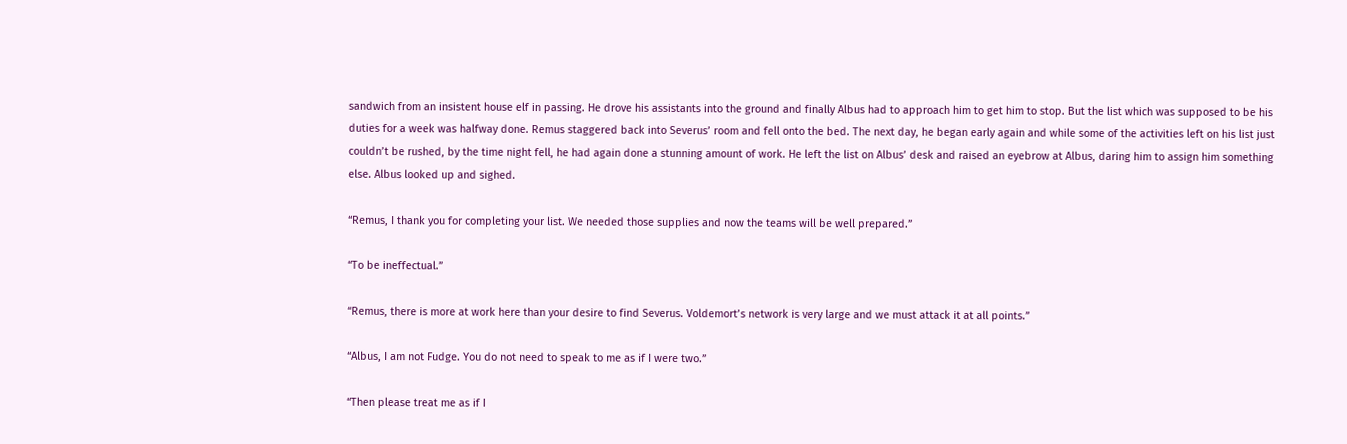sandwich from an insistent house elf in passing. He drove his assistants into the ground and finally Albus had to approach him to get him to stop. But the list which was supposed to be his duties for a week was halfway done. Remus staggered back into Severus’ room and fell onto the bed. The next day, he began early again and while some of the activities left on his list just couldn’t be rushed, by the time night fell, he had again done a stunning amount of work. He left the list on Albus’ desk and raised an eyebrow at Albus, daring him to assign him something else. Albus looked up and sighed.

“Remus, I thank you for completing your list. We needed those supplies and now the teams will be well prepared.”

“To be ineffectual.”

“Remus, there is more at work here than your desire to find Severus. Voldemort’s network is very large and we must attack it at all points.”

“Albus, I am not Fudge. You do not need to speak to me as if I were two.”

“Then please treat me as if I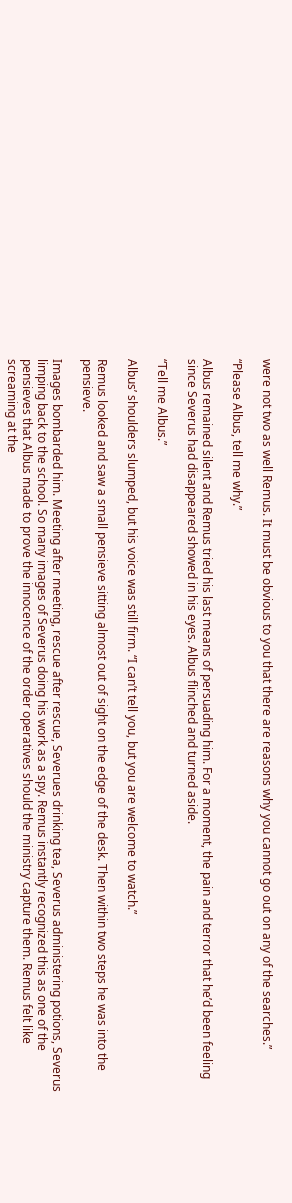were not two as well Remus. It must be obvious to you that there are reasons why you cannot go out on any of the searches.”

“Please Albus, tell me why.”

Albus remained silent and Remus tried his last means of persuading him. For a moment, the pain and terror that he’d been feeling since Severus had disappeared showed in his eyes. Albus flinched and turned aside.

“Tell me Albus.”

Albus’ shoulders slumped, but his voice was still firm. “I can’t tell you, but you are welcome to watch.”

Remus looked and saw a small pensieve sitting almost out of sight on the edge of the desk. Then within two steps he was into the pensieve.

Images bombarded him. Meeting after meeting, rescue after rescue, Severues drinking tea, Severus administering potions, Severus limping back to the school. So many images of Severus doing his work as a spy. Remus instantly recognized this as one of the pensieves that Albus made to prove the innocence of the order operatives should the ministry capture them. Remus felt like screaming at the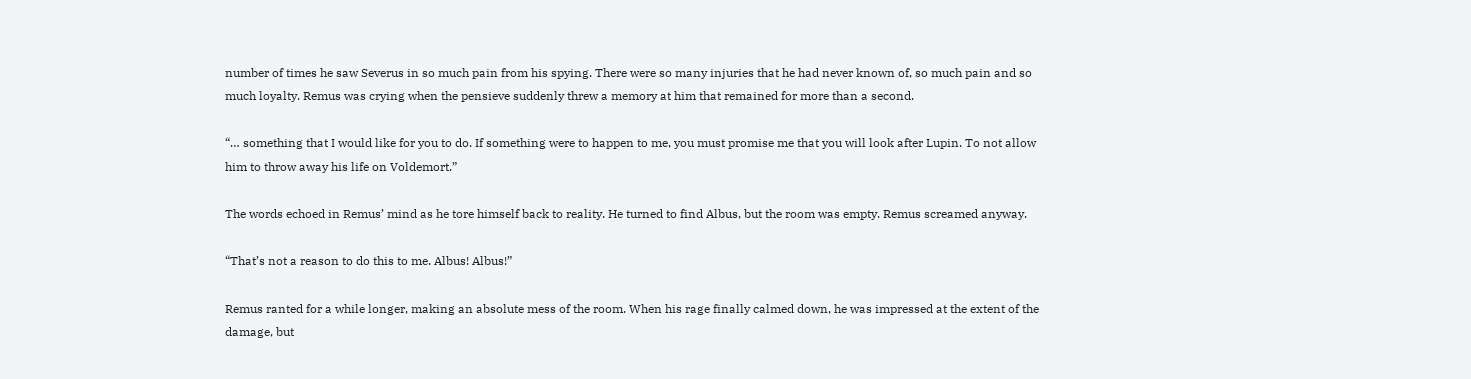number of times he saw Severus in so much pain from his spying. There were so many injuries that he had never known of, so much pain and so much loyalty. Remus was crying when the pensieve suddenly threw a memory at him that remained for more than a second.

“… something that I would like for you to do. If something were to happen to me, you must promise me that you will look after Lupin. To not allow him to throw away his life on Voldemort.”

The words echoed in Remus’ mind as he tore himself back to reality. He turned to find Albus, but the room was empty. Remus screamed anyway.

“That’s not a reason to do this to me. Albus! Albus!”

Remus ranted for a while longer, making an absolute mess of the room. When his rage finally calmed down, he was impressed at the extent of the damage, but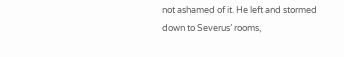not ashamed of it. He left and stormed down to Severus’ rooms,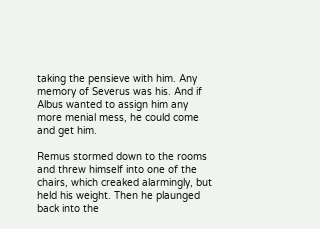taking the pensieve with him. Any memory of Severus was his. And if Albus wanted to assign him any more menial mess, he could come and get him.

Remus stormed down to the rooms and threw himself into one of the chairs, which creaked alarmingly, but held his weight. Then he plaunged back into the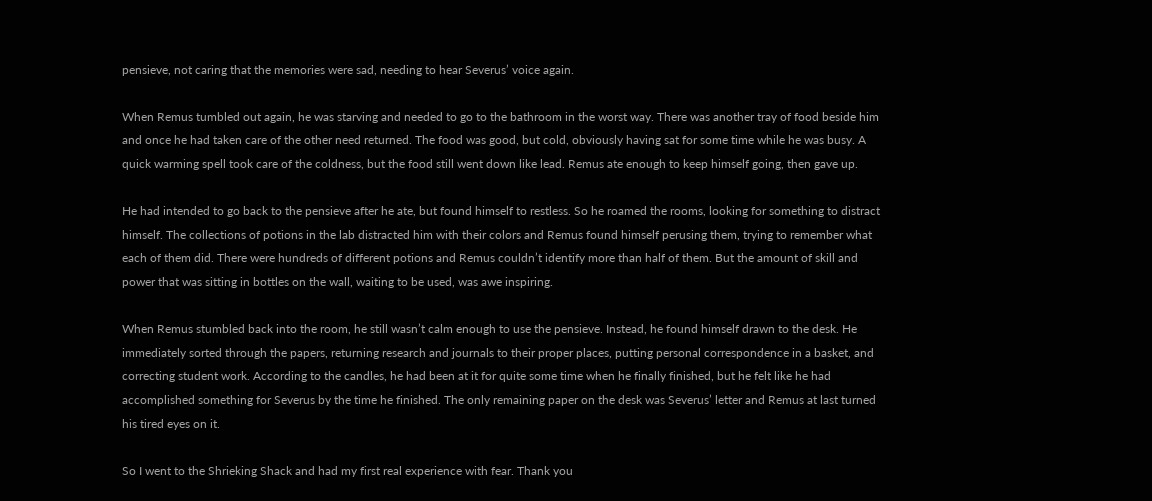pensieve, not caring that the memories were sad, needing to hear Severus’ voice again.

When Remus tumbled out again, he was starving and needed to go to the bathroom in the worst way. There was another tray of food beside him and once he had taken care of the other need returned. The food was good, but cold, obviously having sat for some time while he was busy. A quick warming spell took care of the coldness, but the food still went down like lead. Remus ate enough to keep himself going, then gave up.

He had intended to go back to the pensieve after he ate, but found himself to restless. So he roamed the rooms, looking for something to distract himself. The collections of potions in the lab distracted him with their colors and Remus found himself perusing them, trying to remember what each of them did. There were hundreds of different potions and Remus couldn’t identify more than half of them. But the amount of skill and power that was sitting in bottles on the wall, waiting to be used, was awe inspiring.

When Remus stumbled back into the room, he still wasn’t calm enough to use the pensieve. Instead, he found himself drawn to the desk. He immediately sorted through the papers, returning research and journals to their proper places, putting personal correspondence in a basket, and correcting student work. According to the candles, he had been at it for quite some time when he finally finished, but he felt like he had accomplished something for Severus by the time he finished. The only remaining paper on the desk was Severus’ letter and Remus at last turned his tired eyes on it.

So I went to the Shrieking Shack and had my first real experience with fear. Thank you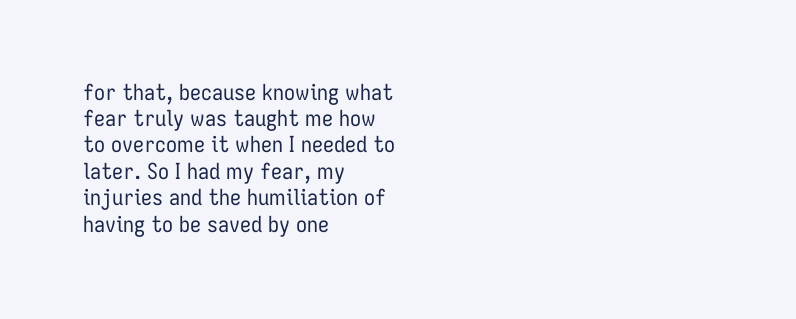for that, because knowing what fear truly was taught me how to overcome it when I needed to later. So I had my fear, my injuries and the humiliation of having to be saved by one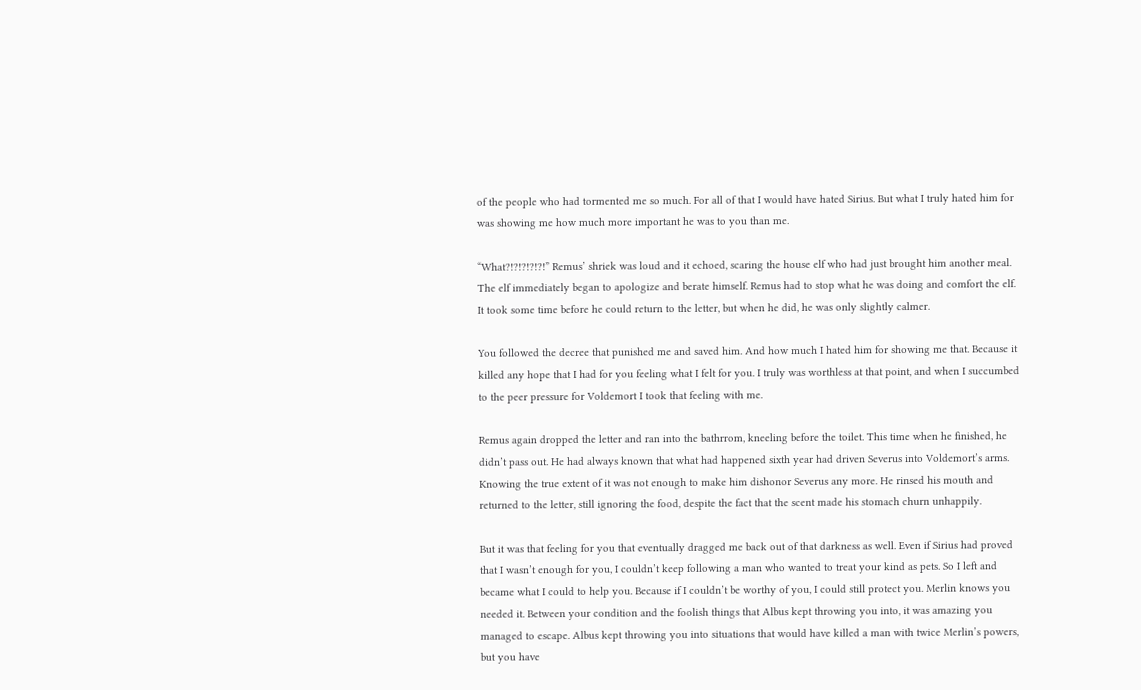of the people who had tormented me so much. For all of that I would have hated Sirius. But what I truly hated him for was showing me how much more important he was to you than me.

“What?!?!?!?!?!” Remus’ shriek was loud and it echoed, scaring the house elf who had just brought him another meal. The elf immediately began to apologize and berate himself. Remus had to stop what he was doing and comfort the elf. It took some time before he could return to the letter, but when he did, he was only slightly calmer.

You followed the decree that punished me and saved him. And how much I hated him for showing me that. Because it killed any hope that I had for you feeling what I felt for you. I truly was worthless at that point, and when I succumbed to the peer pressure for Voldemort I took that feeling with me.

Remus again dropped the letter and ran into the bathrrom, kneeling before the toilet. This time when he finished, he didn’t pass out. He had always known that what had happened sixth year had driven Severus into Voldemort’s arms. Knowing the true extent of it was not enough to make him dishonor Severus any more. He rinsed his mouth and returned to the letter, still ignoring the food, despite the fact that the scent made his stomach churn unhappily.

But it was that feeling for you that eventually dragged me back out of that darkness as well. Even if Sirius had proved that I wasn’t enough for you, I couldn’t keep following a man who wanted to treat your kind as pets. So I left and became what I could to help you. Because if I couldn’t be worthy of you, I could still protect you. Merlin knows you needed it. Between your condition and the foolish things that Albus kept throwing you into, it was amazing you managed to escape. Albus kept throwing you into situations that would have killed a man with twice Merlin’s powers, but you have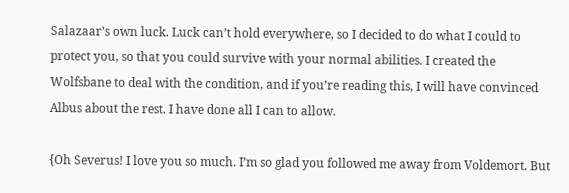Salazaar’s own luck. Luck can’t hold everywhere, so I decided to do what I could to protect you, so that you could survive with your normal abilities. I created the Wolfsbane to deal with the condition, and if you’re reading this, I will have convinced Albus about the rest. I have done all I can to allow.

{Oh Severus! I love you so much. I’m so glad you followed me away from Voldemort. But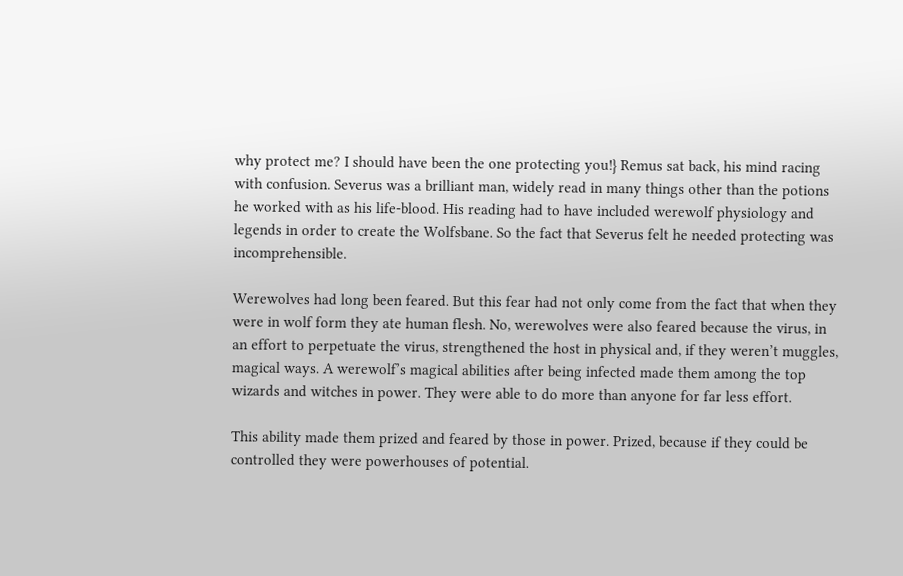why protect me? I should have been the one protecting you!} Remus sat back, his mind racing with confusion. Severus was a brilliant man, widely read in many things other than the potions he worked with as his life-blood. His reading had to have included werewolf physiology and legends in order to create the Wolfsbane. So the fact that Severus felt he needed protecting was incomprehensible.

Werewolves had long been feared. But this fear had not only come from the fact that when they were in wolf form they ate human flesh. No, werewolves were also feared because the virus, in an effort to perpetuate the virus, strengthened the host in physical and, if they weren’t muggles, magical ways. A werewolf’s magical abilities after being infected made them among the top wizards and witches in power. They were able to do more than anyone for far less effort.

This ability made them prized and feared by those in power. Prized, because if they could be controlled they were powerhouses of potential.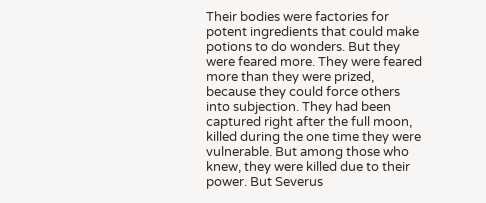Their bodies were factories for potent ingredients that could make potions to do wonders. But they were feared more. They were feared more than they were prized, because they could force others into subjection. They had been captured right after the full moon, killed during the one time they were vulnerable. But among those who knew, they were killed due to their power. But Severus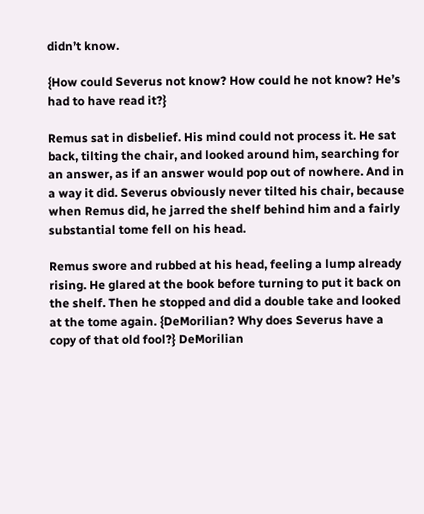didn’t know.

{How could Severus not know? How could he not know? He’s had to have read it?}

Remus sat in disbelief. His mind could not process it. He sat back, tilting the chair, and looked around him, searching for an answer, as if an answer would pop out of nowhere. And in a way it did. Severus obviously never tilted his chair, because when Remus did, he jarred the shelf behind him and a fairly substantial tome fell on his head.

Remus swore and rubbed at his head, feeling a lump already rising. He glared at the book before turning to put it back on the shelf. Then he stopped and did a double take and looked at the tome again. {DeMorilian? Why does Severus have a copy of that old fool?} DeMorilian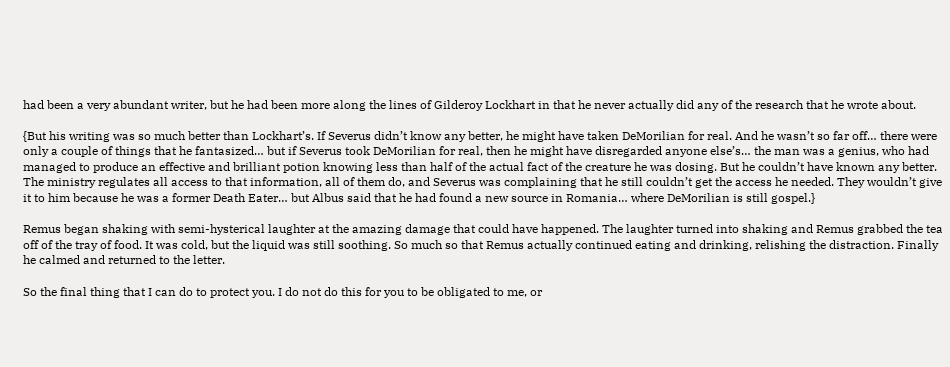had been a very abundant writer, but he had been more along the lines of Gilderoy Lockhart in that he never actually did any of the research that he wrote about.

{But his writing was so much better than Lockhart’s. If Severus didn’t know any better, he might have taken DeMorilian for real. And he wasn’t so far off… there were only a couple of things that he fantasized… but if Severus took DeMorilian for real, then he might have disregarded anyone else’s… the man was a genius, who had managed to produce an effective and brilliant potion knowing less than half of the actual fact of the creature he was dosing. But he couldn’t have known any better. The ministry regulates all access to that information, all of them do, and Severus was complaining that he still couldn’t get the access he needed. They wouldn’t give it to him because he was a former Death Eater… but Albus said that he had found a new source in Romania… where DeMorilian is still gospel.}

Remus began shaking with semi-hysterical laughter at the amazing damage that could have happened. The laughter turned into shaking and Remus grabbed the tea off of the tray of food. It was cold, but the liquid was still soothing. So much so that Remus actually continued eating and drinking, relishing the distraction. Finally he calmed and returned to the letter.

So the final thing that I can do to protect you. I do not do this for you to be obligated to me, or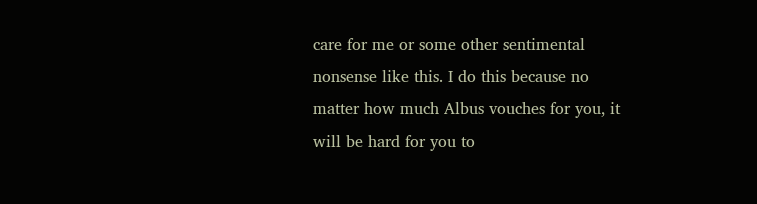care for me or some other sentimental nonsense like this. I do this because no matter how much Albus vouches for you, it will be hard for you to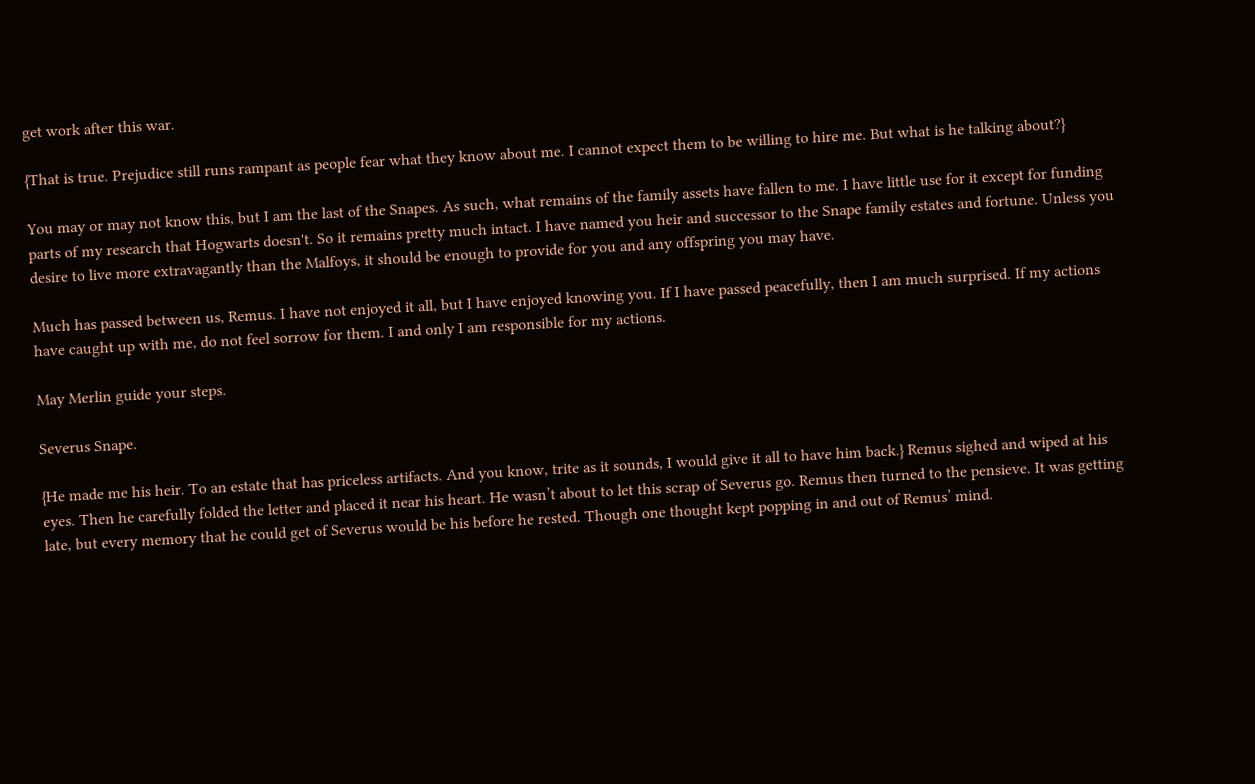get work after this war.

{That is true. Prejudice still runs rampant as people fear what they know about me. I cannot expect them to be willing to hire me. But what is he talking about?}

You may or may not know this, but I am the last of the Snapes. As such, what remains of the family assets have fallen to me. I have little use for it except for funding parts of my research that Hogwarts doesn't. So it remains pretty much intact. I have named you heir and successor to the Snape family estates and fortune. Unless you desire to live more extravagantly than the Malfoys, it should be enough to provide for you and any offspring you may have.

Much has passed between us, Remus. I have not enjoyed it all, but I have enjoyed knowing you. If I have passed peacefully, then I am much surprised. If my actions have caught up with me, do not feel sorrow for them. I and only I am responsible for my actions.

May Merlin guide your steps.

Severus Snape.

{He made me his heir. To an estate that has priceless artifacts. And you know, trite as it sounds, I would give it all to have him back.} Remus sighed and wiped at his eyes. Then he carefully folded the letter and placed it near his heart. He wasn’t about to let this scrap of Severus go. Remus then turned to the pensieve. It was getting late, but every memory that he could get of Severus would be his before he rested. Though one thought kept popping in and out of Remus’ mind.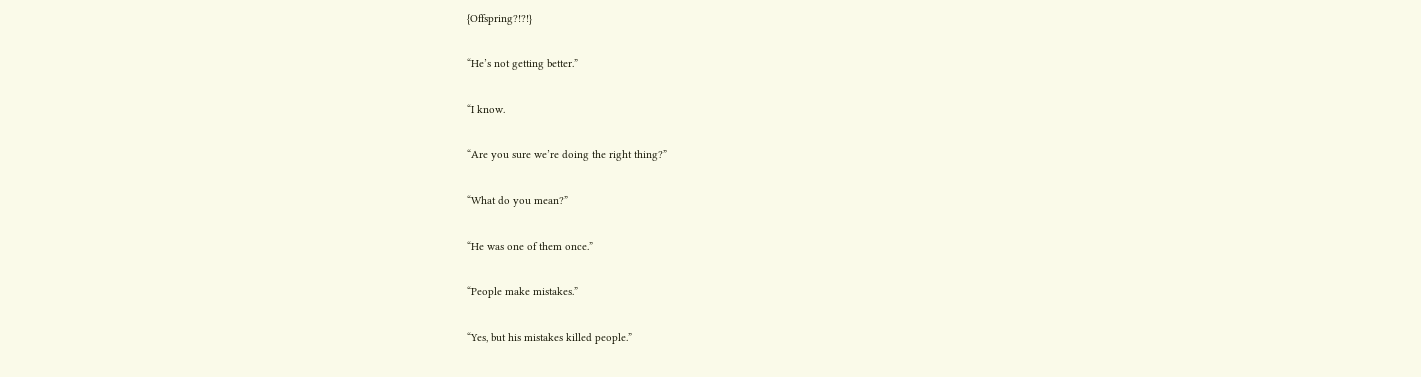{Offspring?!?!}

“He’s not getting better.”

“I know.

“Are you sure we’re doing the right thing?”

“What do you mean?”

“He was one of them once.”

“People make mistakes.”

“Yes, but his mistakes killed people.”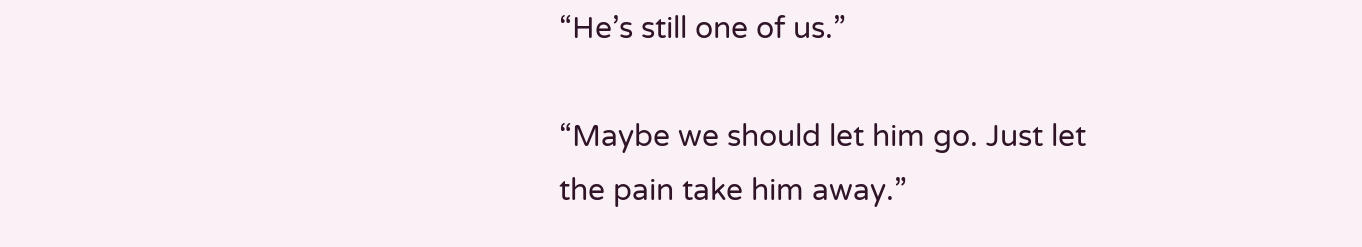“He’s still one of us.”

“Maybe we should let him go. Just let the pain take him away.”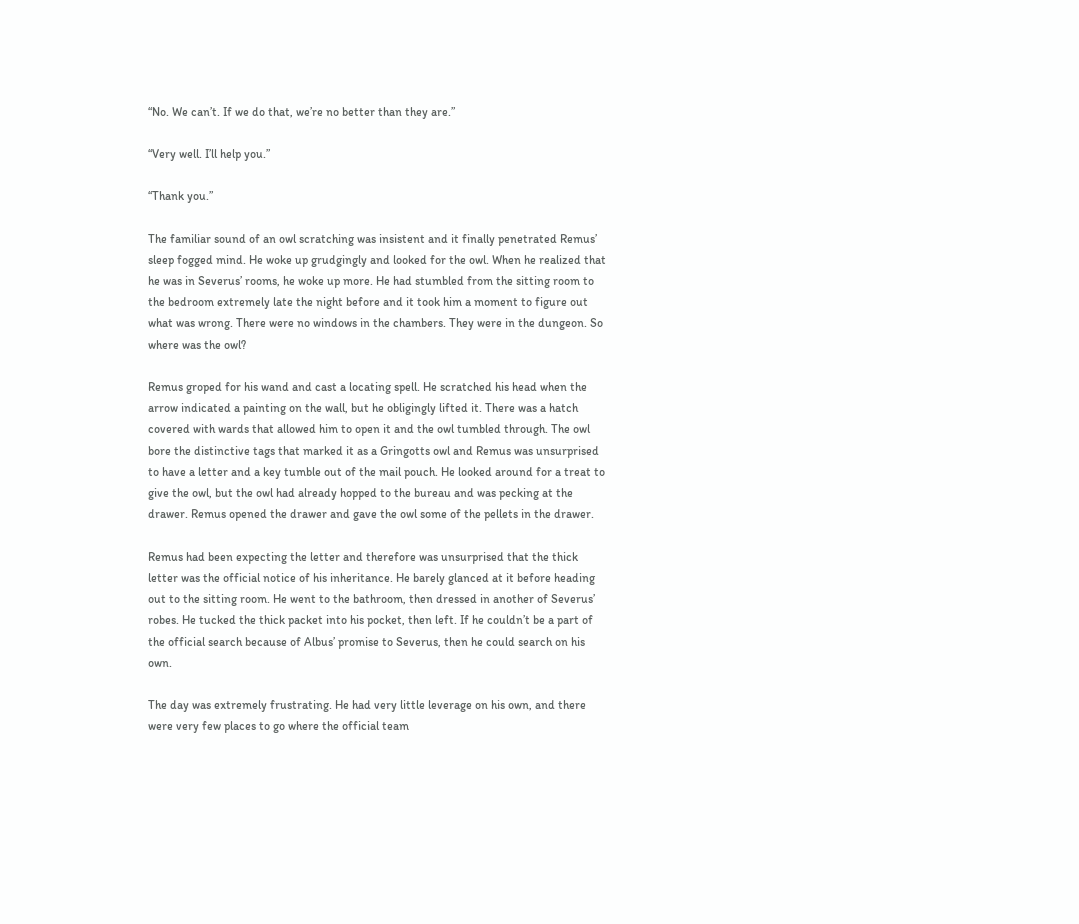“No. We can’t. If we do that, we’re no better than they are.”

“Very well. I’ll help you.”

“Thank you.”

The familiar sound of an owl scratching was insistent and it finally penetrated Remus’ sleep fogged mind. He woke up grudgingly and looked for the owl. When he realized that he was in Severus’ rooms, he woke up more. He had stumbled from the sitting room to the bedroom extremely late the night before and it took him a moment to figure out what was wrong. There were no windows in the chambers. They were in the dungeon. So where was the owl?

Remus groped for his wand and cast a locating spell. He scratched his head when the arrow indicated a painting on the wall, but he obligingly lifted it. There was a hatch covered with wards that allowed him to open it and the owl tumbled through. The owl bore the distinctive tags that marked it as a Gringotts owl and Remus was unsurprised to have a letter and a key tumble out of the mail pouch. He looked around for a treat to give the owl, but the owl had already hopped to the bureau and was pecking at the drawer. Remus opened the drawer and gave the owl some of the pellets in the drawer.

Remus had been expecting the letter and therefore was unsurprised that the thick letter was the official notice of his inheritance. He barely glanced at it before heading out to the sitting room. He went to the bathroom, then dressed in another of Severus’ robes. He tucked the thick packet into his pocket, then left. If he couldn’t be a part of the official search because of Albus’ promise to Severus, then he could search on his own.

The day was extremely frustrating. He had very little leverage on his own, and there were very few places to go where the official team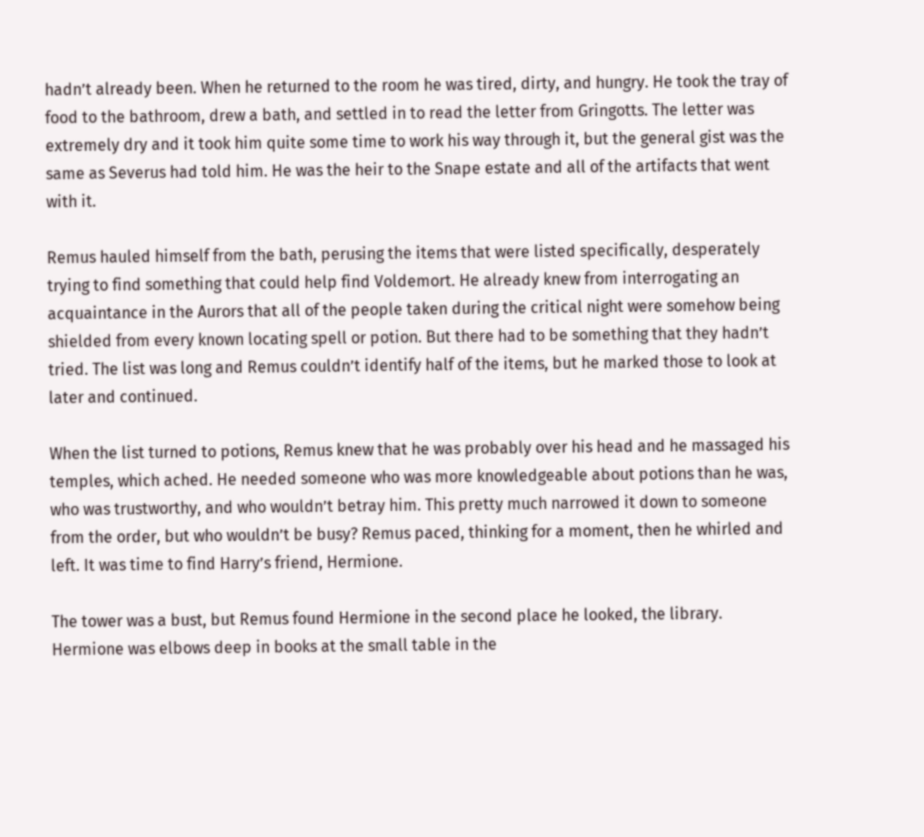hadn’t already been. When he returned to the room he was tired, dirty, and hungry. He took the tray of food to the bathroom, drew a bath, and settled in to read the letter from Gringotts. The letter was extremely dry and it took him quite some time to work his way through it, but the general gist was the same as Severus had told him. He was the heir to the Snape estate and all of the artifacts that went with it.

Remus hauled himself from the bath, perusing the items that were listed specifically, desperately trying to find something that could help find Voldemort. He already knew from interrogating an acquaintance in the Aurors that all of the people taken during the critical night were somehow being shielded from every known locating spell or potion. But there had to be something that they hadn’t tried. The list was long and Remus couldn’t identify half of the items, but he marked those to look at later and continued.

When the list turned to potions, Remus knew that he was probably over his head and he massaged his temples, which ached. He needed someone who was more knowledgeable about potions than he was, who was trustworthy, and who wouldn’t betray him. This pretty much narrowed it down to someone from the order, but who wouldn’t be busy? Remus paced, thinking for a moment, then he whirled and left. It was time to find Harry’s friend, Hermione.

The tower was a bust, but Remus found Hermione in the second place he looked, the library. Hermione was elbows deep in books at the small table in the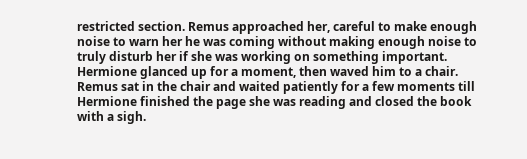restricted section. Remus approached her, careful to make enough noise to warn her he was coming without making enough noise to truly disturb her if she was working on something important. Hermione glanced up for a moment, then waved him to a chair. Remus sat in the chair and waited patiently for a few moments till Hermione finished the page she was reading and closed the book with a sigh.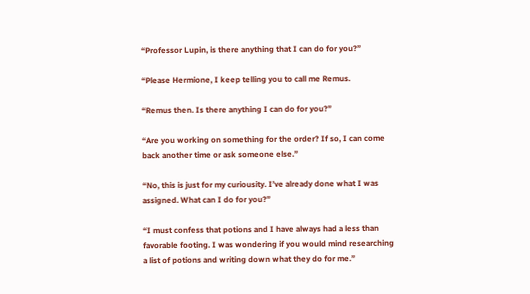“Professor Lupin, is there anything that I can do for you?”

“Please Hermione, I keep telling you to call me Remus.

“Remus then. Is there anything I can do for you?”

“Are you working on something for the order? If so, I can come back another time or ask someone else.”

“No, this is just for my curiousity. I’ve already done what I was assigned. What can I do for you?”

“I must confess that potions and I have always had a less than favorable footing. I was wondering if you would mind researching a list of potions and writing down what they do for me.”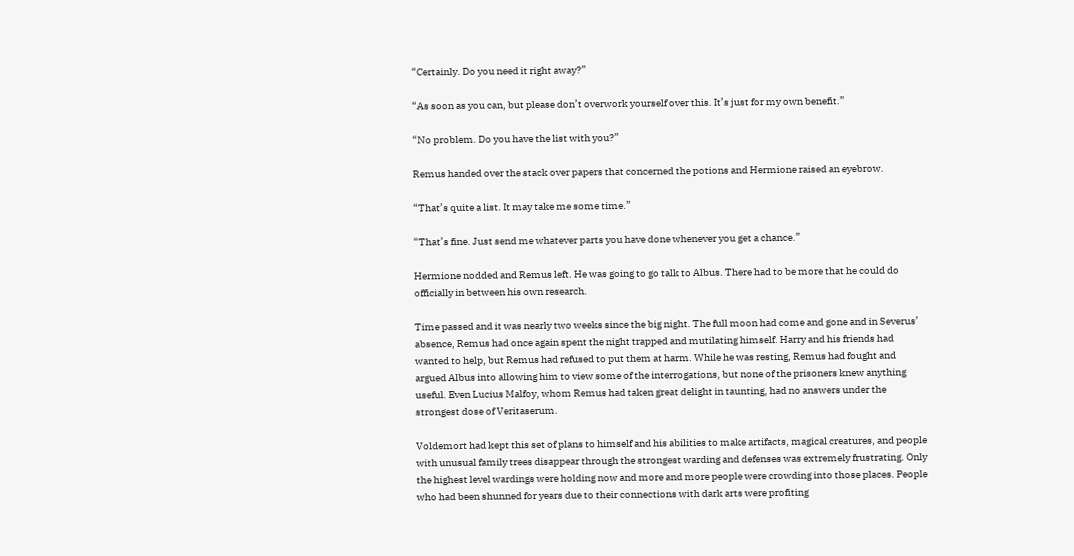“Certainly. Do you need it right away?”

“As soon as you can, but please don’t overwork yourself over this. It’s just for my own benefit.”

“No problem. Do you have the list with you?”

Remus handed over the stack over papers that concerned the potions and Hermione raised an eyebrow.

“That’s quite a list. It may take me some time.”

“That’s fine. Just send me whatever parts you have done whenever you get a chance.”

Hermione nodded and Remus left. He was going to go talk to Albus. There had to be more that he could do officially in between his own research.

Time passed and it was nearly two weeks since the big night. The full moon had come and gone and in Severus’ absence, Remus had once again spent the night trapped and mutilating himself. Harry and his friends had wanted to help, but Remus had refused to put them at harm. While he was resting, Remus had fought and argued Albus into allowing him to view some of the interrogations, but none of the prisoners knew anything useful. Even Lucius Malfoy, whom Remus had taken great delight in taunting, had no answers under the strongest dose of Veritaserum.

Voldemort had kept this set of plans to himself and his abilities to make artifacts, magical creatures, and people with unusual family trees disappear through the strongest warding and defenses was extremely frustrating. Only the highest level wardings were holding now and more and more people were crowding into those places. People who had been shunned for years due to their connections with dark arts were profiting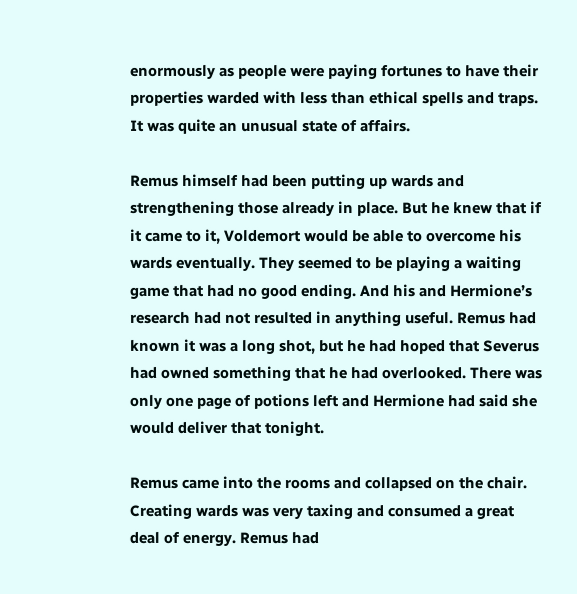enormously as people were paying fortunes to have their properties warded with less than ethical spells and traps. It was quite an unusual state of affairs.

Remus himself had been putting up wards and strengthening those already in place. But he knew that if it came to it, Voldemort would be able to overcome his wards eventually. They seemed to be playing a waiting game that had no good ending. And his and Hermione’s research had not resulted in anything useful. Remus had known it was a long shot, but he had hoped that Severus had owned something that he had overlooked. There was only one page of potions left and Hermione had said she would deliver that tonight.

Remus came into the rooms and collapsed on the chair. Creating wards was very taxing and consumed a great deal of energy. Remus had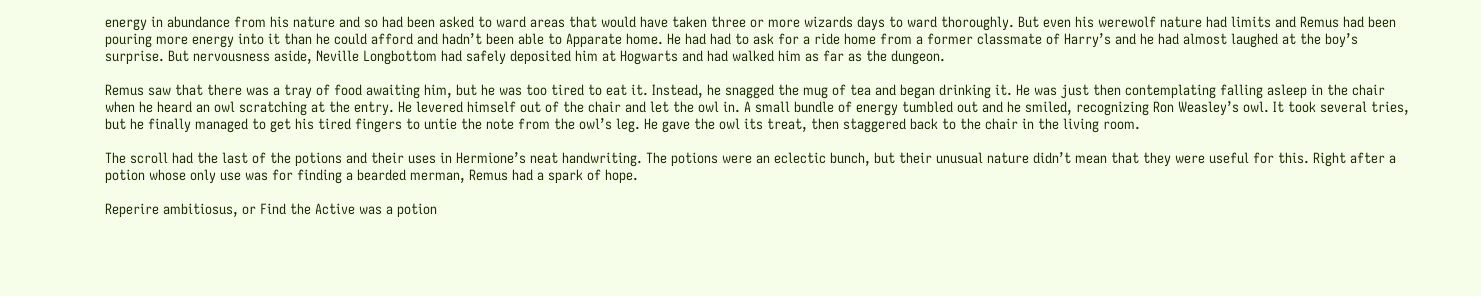energy in abundance from his nature and so had been asked to ward areas that would have taken three or more wizards days to ward thoroughly. But even his werewolf nature had limits and Remus had been pouring more energy into it than he could afford and hadn’t been able to Apparate home. He had had to ask for a ride home from a former classmate of Harry’s and he had almost laughed at the boy’s surprise. But nervousness aside, Neville Longbottom had safely deposited him at Hogwarts and had walked him as far as the dungeon.

Remus saw that there was a tray of food awaiting him, but he was too tired to eat it. Instead, he snagged the mug of tea and began drinking it. He was just then contemplating falling asleep in the chair when he heard an owl scratching at the entry. He levered himself out of the chair and let the owl in. A small bundle of energy tumbled out and he smiled, recognizing Ron Weasley’s owl. It took several tries, but he finally managed to get his tired fingers to untie the note from the owl’s leg. He gave the owl its treat, then staggered back to the chair in the living room.

The scroll had the last of the potions and their uses in Hermione’s neat handwriting. The potions were an eclectic bunch, but their unusual nature didn’t mean that they were useful for this. Right after a potion whose only use was for finding a bearded merman, Remus had a spark of hope.

Reperire ambitiosus, or Find the Active was a potion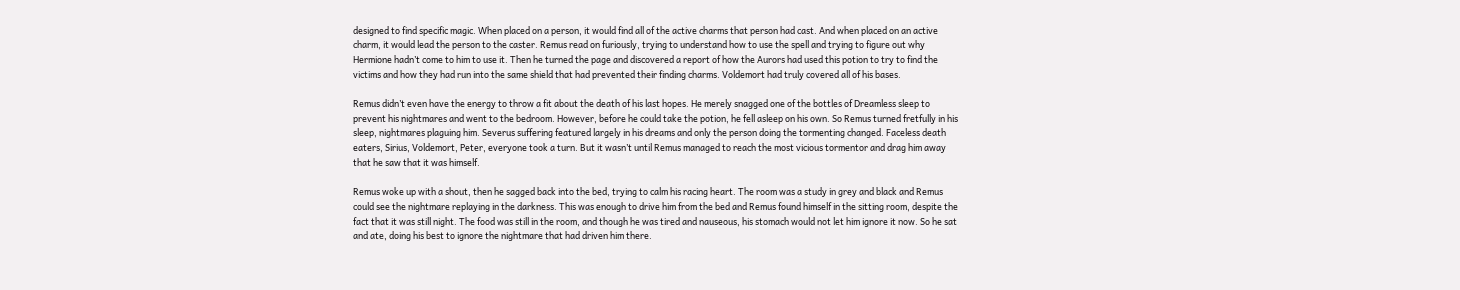designed to find specific magic. When placed on a person, it would find all of the active charms that person had cast. And when placed on an active charm, it would lead the person to the caster. Remus read on furiously, trying to understand how to use the spell and trying to figure out why Hermione hadn’t come to him to use it. Then he turned the page and discovered a report of how the Aurors had used this potion to try to find the victims and how they had run into the same shield that had prevented their finding charms. Voldemort had truly covered all of his bases.

Remus didn’t even have the energy to throw a fit about the death of his last hopes. He merely snagged one of the bottles of Dreamless sleep to prevent his nightmares and went to the bedroom. However, before he could take the potion, he fell asleep on his own. So Remus turned fretfully in his sleep, nightmares plaguing him. Severus suffering featured largely in his dreams and only the person doing the tormenting changed. Faceless death eaters, Sirius, Voldemort, Peter, everyone took a turn. But it wasn’t until Remus managed to reach the most vicious tormentor and drag him away that he saw that it was himself.

Remus woke up with a shout, then he sagged back into the bed, trying to calm his racing heart. The room was a study in grey and black and Remus could see the nightmare replaying in the darkness. This was enough to drive him from the bed and Remus found himself in the sitting room, despite the fact that it was still night. The food was still in the room, and though he was tired and nauseous, his stomach would not let him ignore it now. So he sat and ate, doing his best to ignore the nightmare that had driven him there.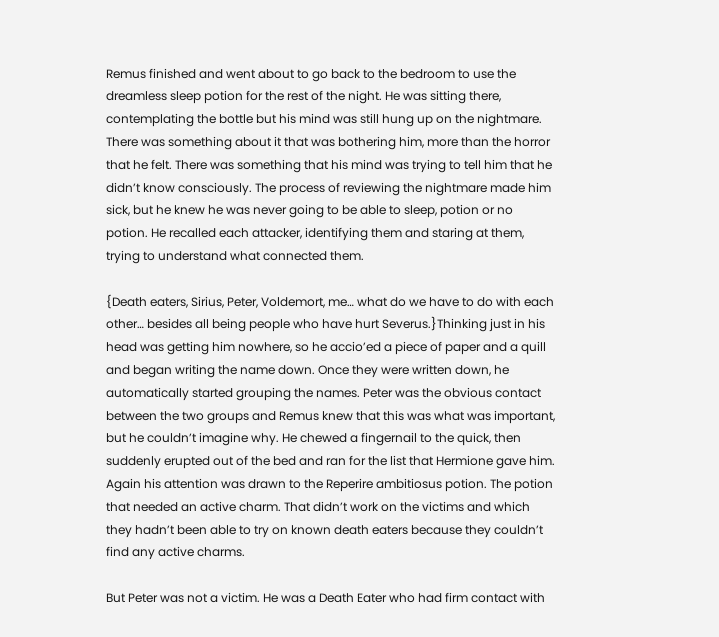Remus finished and went about to go back to the bedroom to use the dreamless sleep potion for the rest of the night. He was sitting there, contemplating the bottle but his mind was still hung up on the nightmare. There was something about it that was bothering him, more than the horror that he felt. There was something that his mind was trying to tell him that he didn’t know consciously. The process of reviewing the nightmare made him sick, but he knew he was never going to be able to sleep, potion or no potion. He recalled each attacker, identifying them and staring at them, trying to understand what connected them.

{Death eaters, Sirius, Peter, Voldemort, me… what do we have to do with each other… besides all being people who have hurt Severus.}Thinking just in his head was getting him nowhere, so he accio’ed a piece of paper and a quill and began writing the name down. Once they were written down, he automatically started grouping the names. Peter was the obvious contact between the two groups and Remus knew that this was what was important, but he couldn’t imagine why. He chewed a fingernail to the quick, then suddenly erupted out of the bed and ran for the list that Hermione gave him. Again his attention was drawn to the Reperire ambitiosus potion. The potion that needed an active charm. That didn’t work on the victims and which they hadn’t been able to try on known death eaters because they couldn’t find any active charms.

But Peter was not a victim. He was a Death Eater who had firm contact with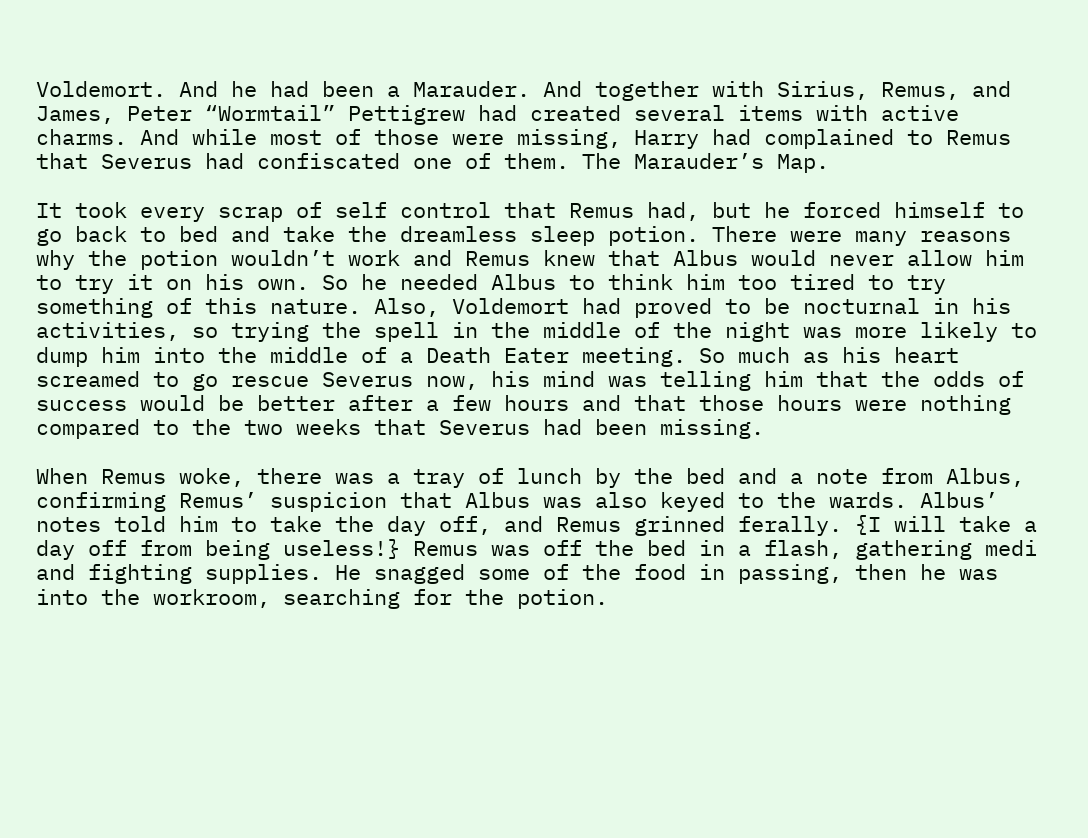Voldemort. And he had been a Marauder. And together with Sirius, Remus, and James, Peter “Wormtail” Pettigrew had created several items with active charms. And while most of those were missing, Harry had complained to Remus that Severus had confiscated one of them. The Marauder’s Map.

It took every scrap of self control that Remus had, but he forced himself to go back to bed and take the dreamless sleep potion. There were many reasons why the potion wouldn’t work and Remus knew that Albus would never allow him to try it on his own. So he needed Albus to think him too tired to try something of this nature. Also, Voldemort had proved to be nocturnal in his activities, so trying the spell in the middle of the night was more likely to dump him into the middle of a Death Eater meeting. So much as his heart screamed to go rescue Severus now, his mind was telling him that the odds of success would be better after a few hours and that those hours were nothing compared to the two weeks that Severus had been missing.

When Remus woke, there was a tray of lunch by the bed and a note from Albus, confirming Remus’ suspicion that Albus was also keyed to the wards. Albus’ notes told him to take the day off, and Remus grinned ferally. {I will take a day off from being useless!} Remus was off the bed in a flash, gathering medi and fighting supplies. He snagged some of the food in passing, then he was into the workroom, searching for the potion.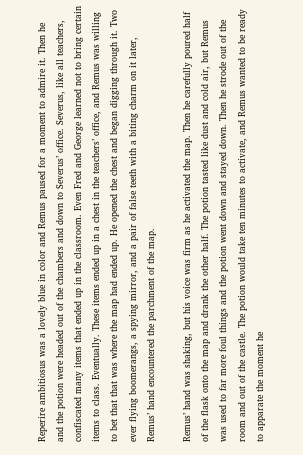Reperire ambitiosus was a lovely blue in color and Remus paused for a moment to admire it. Then he and the potion were headed out of the chambers and down to Severus’ office. Severus, like all teachers, confiscated many items that ended up in the classroom. Even Fred and George learned not to bring certain items to class. Eventually. These items ended up in a chest in the teachers’ office, and Remus was willing to bet that that was where the map had ended up. He opened the chest and began digging through it. Two ever flying boomerangs, a spying mirror, and a pair of false teeth with a biting charm on it later, Remus’ hand encountered the parchment of the map.

Remus’ hand was shaking, but his voice was firm as he activated the map. Then he carefully poured half of the flask onto the map and drank the other half. The potion tasted like dust and cold air, but Remus was used to far more foul things and the potion went down and stayed down. Then he strode out of the room and out of the castle. The potion would take ten minutes to activate, and Remus wanted to be ready to apparate the moment he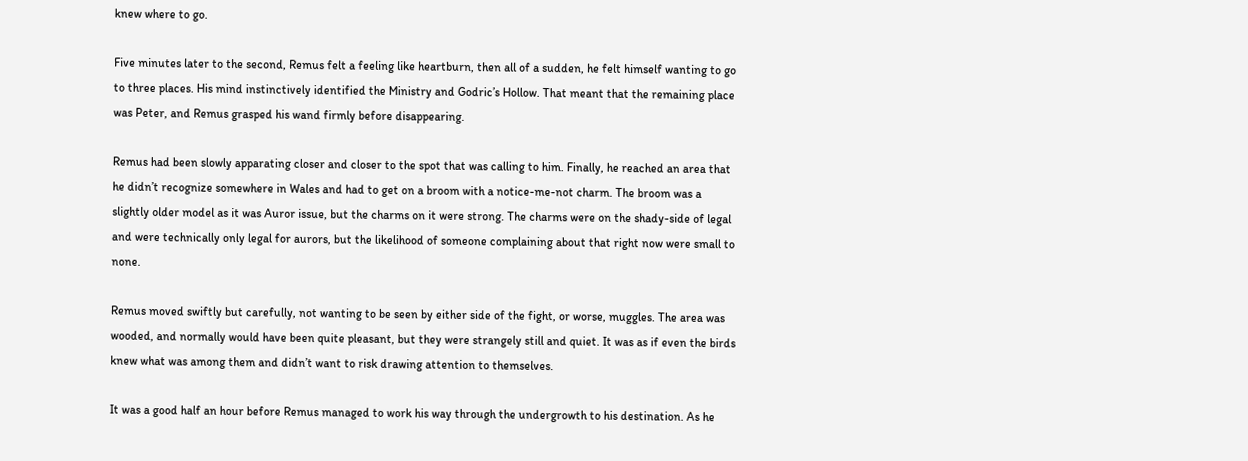knew where to go.

Five minutes later to the second, Remus felt a feeling like heartburn, then all of a sudden, he felt himself wanting to go to three places. His mind instinctively identified the Ministry and Godric’s Hollow. That meant that the remaining place was Peter, and Remus grasped his wand firmly before disappearing.

Remus had been slowly apparating closer and closer to the spot that was calling to him. Finally, he reached an area that he didn’t recognize somewhere in Wales and had to get on a broom with a notice-me-not charm. The broom was a slightly older model as it was Auror issue, but the charms on it were strong. The charms were on the shady-side of legal and were technically only legal for aurors, but the likelihood of someone complaining about that right now were small to none.

Remus moved swiftly but carefully, not wanting to be seen by either side of the fight, or worse, muggles. The area was wooded, and normally would have been quite pleasant, but they were strangely still and quiet. It was as if even the birds knew what was among them and didn’t want to risk drawing attention to themselves.

It was a good half an hour before Remus managed to work his way through the undergrowth to his destination. As he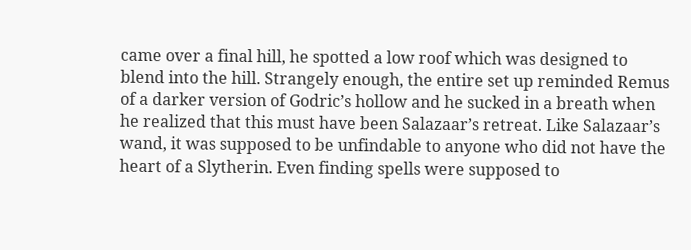came over a final hill, he spotted a low roof which was designed to blend into the hill. Strangely enough, the entire set up reminded Remus of a darker version of Godric’s hollow and he sucked in a breath when he realized that this must have been Salazaar’s retreat. Like Salazaar’s wand, it was supposed to be unfindable to anyone who did not have the heart of a Slytherin. Even finding spells were supposed to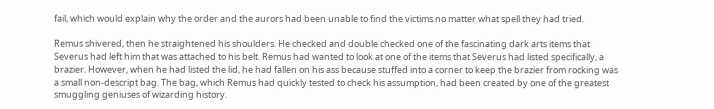fail, which would explain why the order and the aurors had been unable to find the victims no matter what spell they had tried.

Remus shivered, then he straightened his shoulders. He checked and double checked one of the fascinating dark arts items that Severus had left him that was attached to his belt. Remus had wanted to look at one of the items that Severus had listed specifically, a brazier. However, when he had listed the lid, he had fallen on his ass because stuffed into a corner to keep the brazier from rocking was a small non-descript bag. The bag, which Remus had quickly tested to check his assumption, had been created by one of the greatest smuggling geniuses of wizarding history.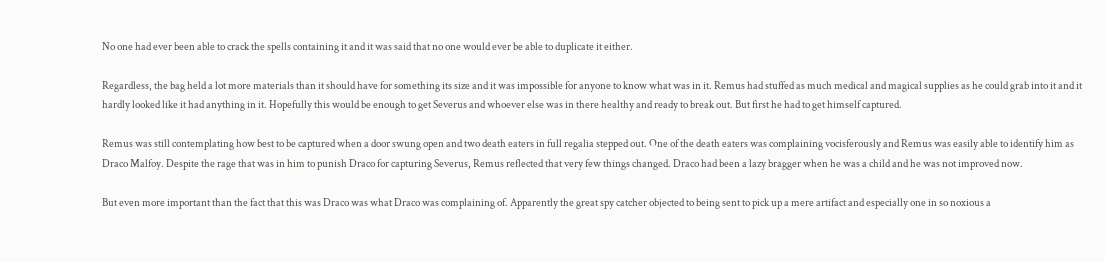No one had ever been able to crack the spells containing it and it was said that no one would ever be able to duplicate it either.

Regardless, the bag held a lot more materials than it should have for something its size and it was impossible for anyone to know what was in it. Remus had stuffed as much medical and magical supplies as he could grab into it and it hardly looked like it had anything in it. Hopefully this would be enough to get Severus and whoever else was in there healthy and ready to break out. But first he had to get himself captured.

Remus was still contemplating how best to be captured when a door swung open and two death eaters in full regalia stepped out. One of the death eaters was complaining vocisferously and Remus was easily able to identify him as Draco Malfoy. Despite the rage that was in him to punish Draco for capturing Severus, Remus reflected that very few things changed. Draco had been a lazy bragger when he was a child and he was not improved now.

But even more important than the fact that this was Draco was what Draco was complaining of. Apparently the great spy catcher objected to being sent to pick up a mere artifact and especially one in so noxious a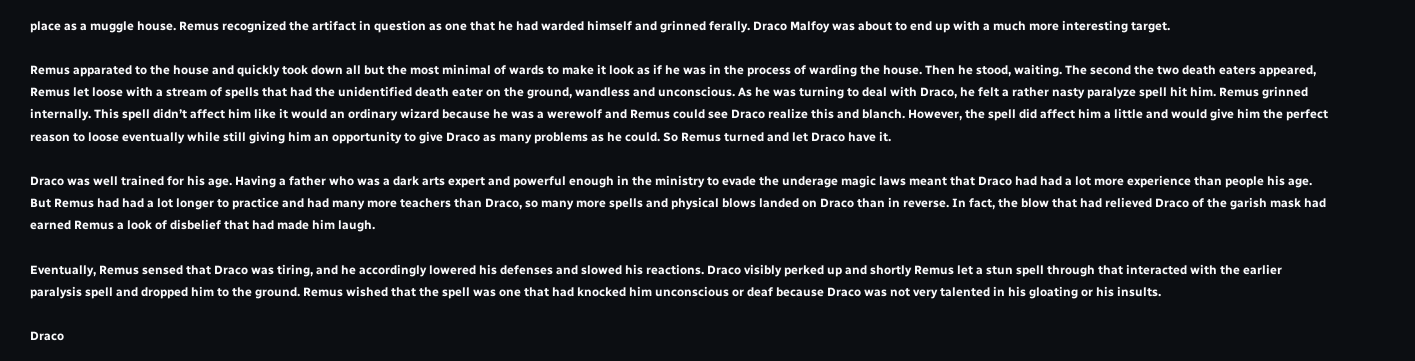place as a muggle house. Remus recognized the artifact in question as one that he had warded himself and grinned ferally. Draco Malfoy was about to end up with a much more interesting target.

Remus apparated to the house and quickly took down all but the most minimal of wards to make it look as if he was in the process of warding the house. Then he stood, waiting. The second the two death eaters appeared, Remus let loose with a stream of spells that had the unidentified death eater on the ground, wandless and unconscious. As he was turning to deal with Draco, he felt a rather nasty paralyze spell hit him. Remus grinned internally. This spell didn’t affect him like it would an ordinary wizard because he was a werewolf and Remus could see Draco realize this and blanch. However, the spell did affect him a little and would give him the perfect reason to loose eventually while still giving him an opportunity to give Draco as many problems as he could. So Remus turned and let Draco have it.

Draco was well trained for his age. Having a father who was a dark arts expert and powerful enough in the ministry to evade the underage magic laws meant that Draco had had a lot more experience than people his age. But Remus had had a lot longer to practice and had many more teachers than Draco, so many more spells and physical blows landed on Draco than in reverse. In fact, the blow that had relieved Draco of the garish mask had earned Remus a look of disbelief that had made him laugh.

Eventually, Remus sensed that Draco was tiring, and he accordingly lowered his defenses and slowed his reactions. Draco visibly perked up and shortly Remus let a stun spell through that interacted with the earlier paralysis spell and dropped him to the ground. Remus wished that the spell was one that had knocked him unconscious or deaf because Draco was not very talented in his gloating or his insults.

Draco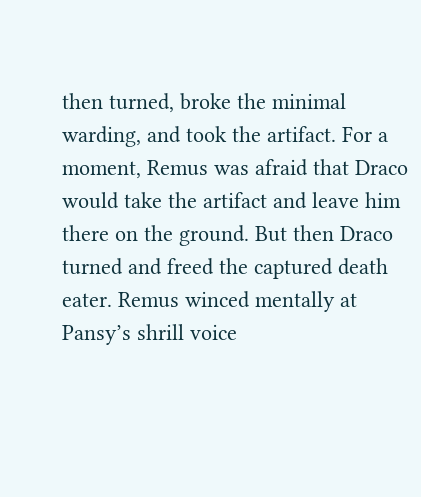then turned, broke the minimal warding, and took the artifact. For a moment, Remus was afraid that Draco would take the artifact and leave him there on the ground. But then Draco turned and freed the captured death eater. Remus winced mentally at Pansy’s shrill voice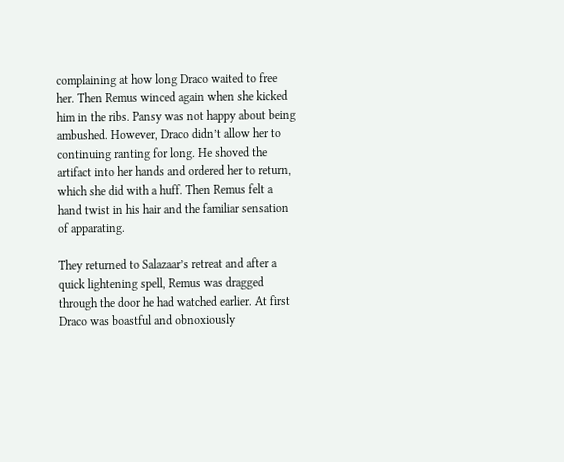complaining at how long Draco waited to free her. Then Remus winced again when she kicked him in the ribs. Pansy was not happy about being ambushed. However, Draco didn’t allow her to continuing ranting for long. He shoved the artifact into her hands and ordered her to return, which she did with a huff. Then Remus felt a hand twist in his hair and the familiar sensation of apparating.

They returned to Salazaar’s retreat and after a quick lightening spell, Remus was dragged through the door he had watched earlier. At first Draco was boastful and obnoxiously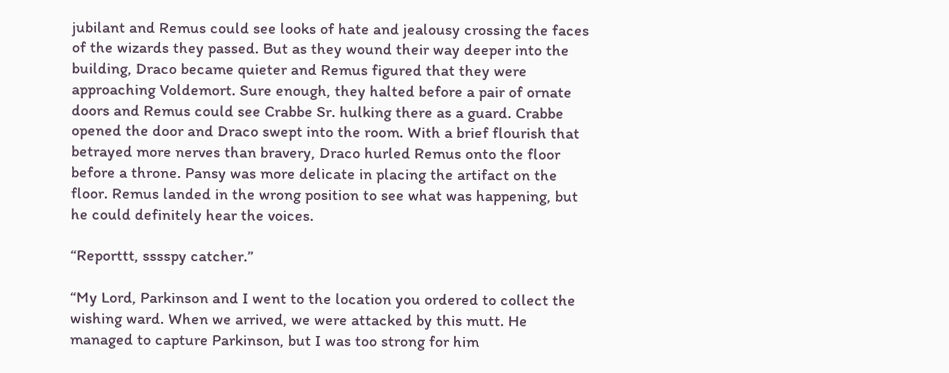jubilant and Remus could see looks of hate and jealousy crossing the faces of the wizards they passed. But as they wound their way deeper into the building, Draco became quieter and Remus figured that they were approaching Voldemort. Sure enough, they halted before a pair of ornate doors and Remus could see Crabbe Sr. hulking there as a guard. Crabbe opened the door and Draco swept into the room. With a brief flourish that betrayed more nerves than bravery, Draco hurled Remus onto the floor before a throne. Pansy was more delicate in placing the artifact on the floor. Remus landed in the wrong position to see what was happening, but he could definitely hear the voices.

“Reporttt, sssspy catcher.”

“My Lord, Parkinson and I went to the location you ordered to collect the wishing ward. When we arrived, we were attacked by this mutt. He managed to capture Parkinson, but I was too strong for him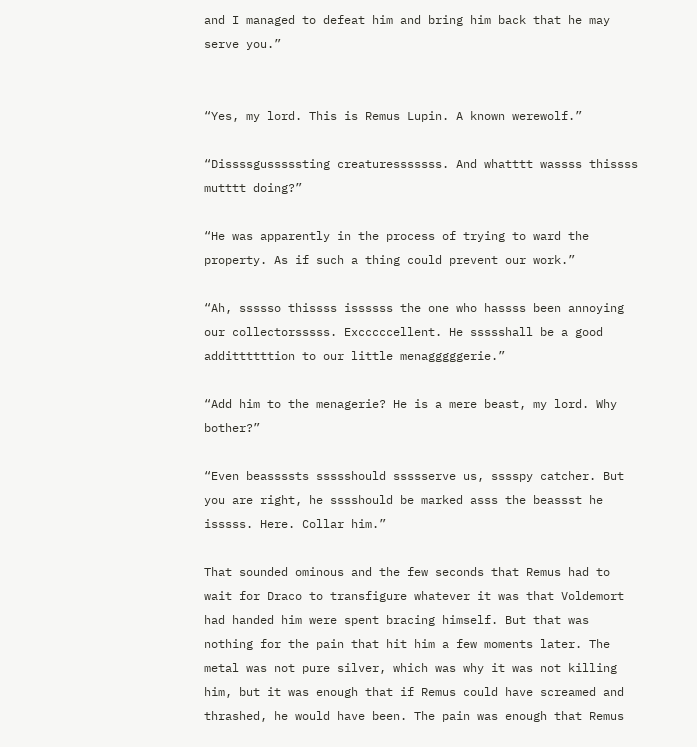and I managed to defeat him and bring him back that he may serve you.”


“Yes, my lord. This is Remus Lupin. A known werewolf.”

“Dissssgusssssting creaturesssssss. And whatttt wassss thissss mutttt doing?”

“He was apparently in the process of trying to ward the property. As if such a thing could prevent our work.”

“Ah, ssssso thissss issssss the one who hassss been annoying our collectorsssss. Excccccellent. He ssssshall be a good addittttttion to our little menagggggerie.”

“Add him to the menagerie? He is a mere beast, my lord. Why bother?”

“Even beassssts ssssshould ssssserve us, sssspy catcher. But you are right, he sssshould be marked asss the beassst he isssss. Here. Collar him.”

That sounded ominous and the few seconds that Remus had to wait for Draco to transfigure whatever it was that Voldemort had handed him were spent bracing himself. But that was nothing for the pain that hit him a few moments later. The metal was not pure silver, which was why it was not killing him, but it was enough that if Remus could have screamed and thrashed, he would have been. The pain was enough that Remus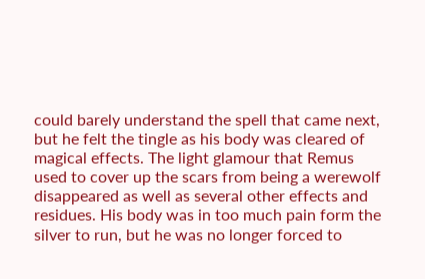could barely understand the spell that came next, but he felt the tingle as his body was cleared of magical effects. The light glamour that Remus used to cover up the scars from being a werewolf disappeared as well as several other effects and residues. His body was in too much pain form the silver to run, but he was no longer forced to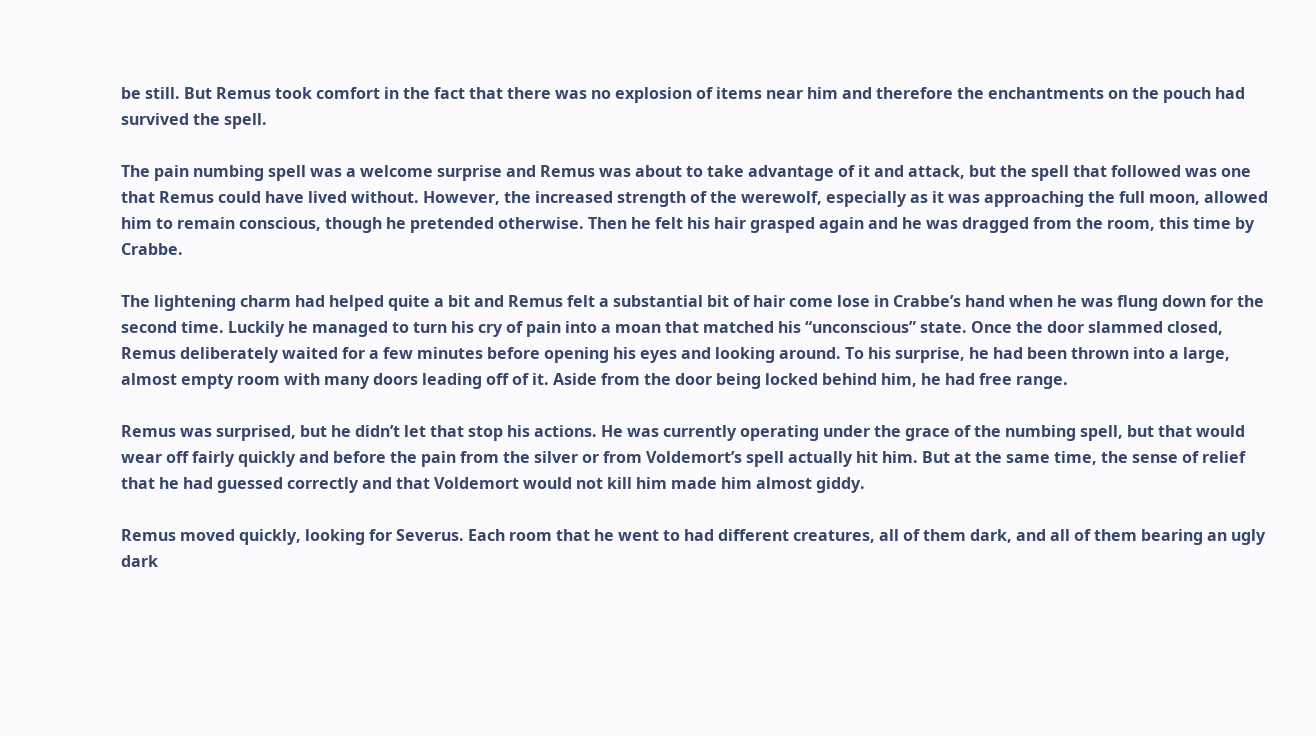be still. But Remus took comfort in the fact that there was no explosion of items near him and therefore the enchantments on the pouch had survived the spell.

The pain numbing spell was a welcome surprise and Remus was about to take advantage of it and attack, but the spell that followed was one that Remus could have lived without. However, the increased strength of the werewolf, especially as it was approaching the full moon, allowed him to remain conscious, though he pretended otherwise. Then he felt his hair grasped again and he was dragged from the room, this time by Crabbe.

The lightening charm had helped quite a bit and Remus felt a substantial bit of hair come lose in Crabbe’s hand when he was flung down for the second time. Luckily he managed to turn his cry of pain into a moan that matched his “unconscious” state. Once the door slammed closed, Remus deliberately waited for a few minutes before opening his eyes and looking around. To his surprise, he had been thrown into a large, almost empty room with many doors leading off of it. Aside from the door being locked behind him, he had free range.

Remus was surprised, but he didn’t let that stop his actions. He was currently operating under the grace of the numbing spell, but that would wear off fairly quickly and before the pain from the silver or from Voldemort’s spell actually hit him. But at the same time, the sense of relief that he had guessed correctly and that Voldemort would not kill him made him almost giddy.

Remus moved quickly, looking for Severus. Each room that he went to had different creatures, all of them dark, and all of them bearing an ugly dark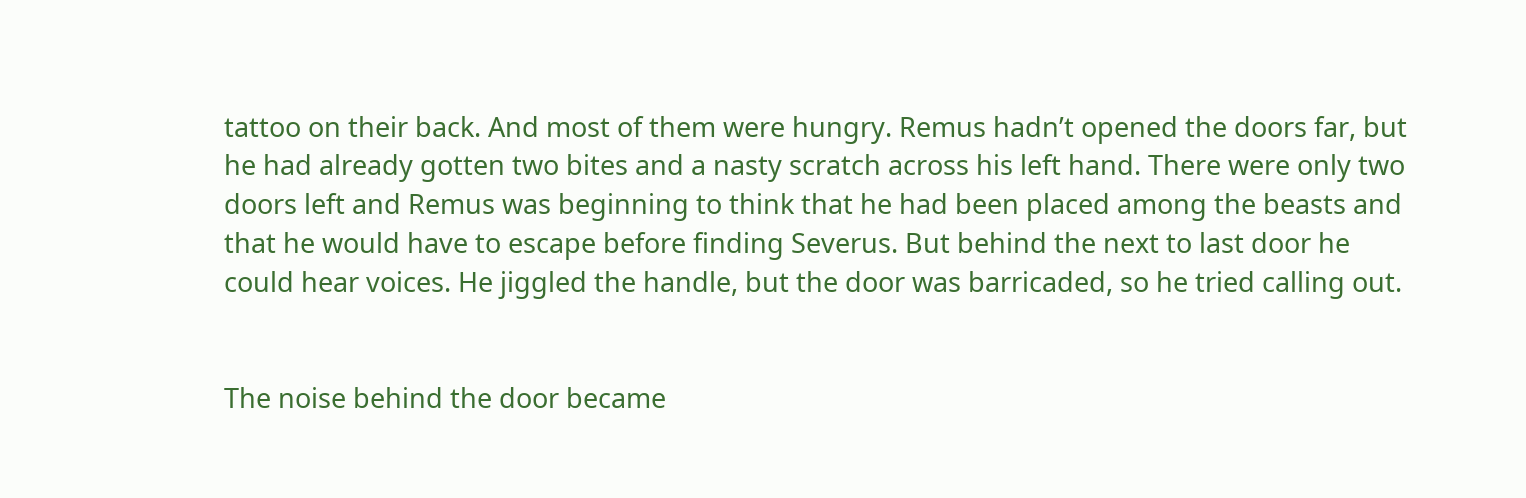tattoo on their back. And most of them were hungry. Remus hadn’t opened the doors far, but he had already gotten two bites and a nasty scratch across his left hand. There were only two doors left and Remus was beginning to think that he had been placed among the beasts and that he would have to escape before finding Severus. But behind the next to last door he could hear voices. He jiggled the handle, but the door was barricaded, so he tried calling out.


The noise behind the door became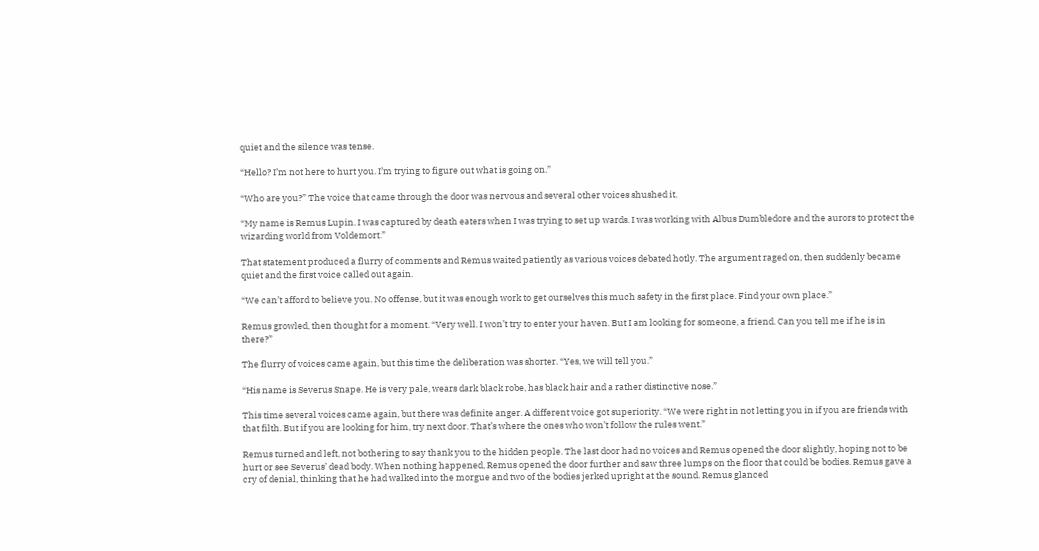quiet and the silence was tense.

“Hello? I’m not here to hurt you. I’m trying to figure out what is going on.”

“Who are you?” The voice that came through the door was nervous and several other voices shushed it.

“My name is Remus Lupin. I was captured by death eaters when I was trying to set up wards. I was working with Albus Dumbledore and the aurors to protect the wizarding world from Voldemort.”

That statement produced a flurry of comments and Remus waited patiently as various voices debated hotly. The argument raged on, then suddenly became quiet and the first voice called out again.

“We can’t afford to believe you. No offense, but it was enough work to get ourselves this much safety in the first place. Find your own place.”

Remus growled, then thought for a moment. “Very well. I won’t try to enter your haven. But I am looking for someone, a friend. Can you tell me if he is in there?”

The flurry of voices came again, but this time the deliberation was shorter. “Yes, we will tell you.”

“His name is Severus Snape. He is very pale, wears dark black robe, has black hair and a rather distinctive nose.”

This time several voices came again, but there was definite anger. A different voice got superiority. “We were right in not letting you in if you are friends with that filth. But if you are looking for him, try next door. That’s where the ones who won’t follow the rules went.”

Remus turned and left, not bothering to say thank you to the hidden people. The last door had no voices and Remus opened the door slightly, hoping not to be hurt or see Severus’ dead body. When nothing happened, Remus opened the door further and saw three lumps on the floor that could be bodies. Remus gave a cry of denial, thinking that he had walked into the morgue and two of the bodies jerked upright at the sound. Remus glanced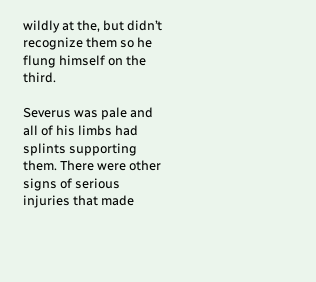wildly at the, but didn’t recognize them so he flung himself on the third.

Severus was pale and all of his limbs had splints supporting them. There were other signs of serious injuries that made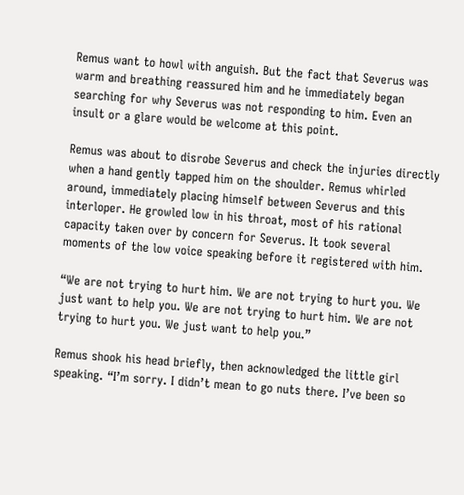Remus want to howl with anguish. But the fact that Severus was warm and breathing reassured him and he immediately began searching for why Severus was not responding to him. Even an insult or a glare would be welcome at this point.

Remus was about to disrobe Severus and check the injuries directly when a hand gently tapped him on the shoulder. Remus whirled around, immediately placing himself between Severus and this interloper. He growled low in his throat, most of his rational capacity taken over by concern for Severus. It took several moments of the low voice speaking before it registered with him.

“We are not trying to hurt him. We are not trying to hurt you. We just want to help you. We are not trying to hurt him. We are not trying to hurt you. We just want to help you.”

Remus shook his head briefly, then acknowledged the little girl speaking. “I’m sorry. I didn’t mean to go nuts there. I’ve been so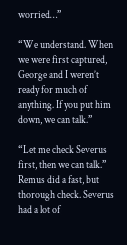worried…”

“We understand. When we were first captured, George and I weren’t ready for much of anything. If you put him down, we can talk.”

“Let me check Severus first, then we can talk.” Remus did a fast, but thorough check. Severus had a lot of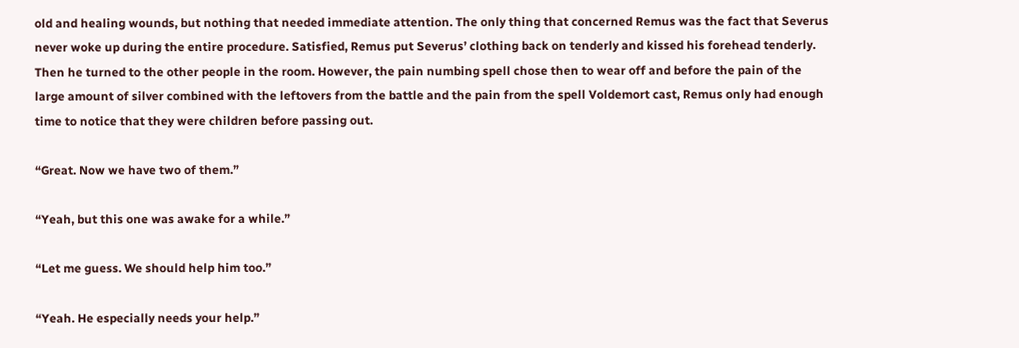old and healing wounds, but nothing that needed immediate attention. The only thing that concerned Remus was the fact that Severus never woke up during the entire procedure. Satisfied, Remus put Severus’ clothing back on tenderly and kissed his forehead tenderly. Then he turned to the other people in the room. However, the pain numbing spell chose then to wear off and before the pain of the large amount of silver combined with the leftovers from the battle and the pain from the spell Voldemort cast, Remus only had enough time to notice that they were children before passing out.

“Great. Now we have two of them.”

“Yeah, but this one was awake for a while.”

“Let me guess. We should help him too.”

“Yeah. He especially needs your help.”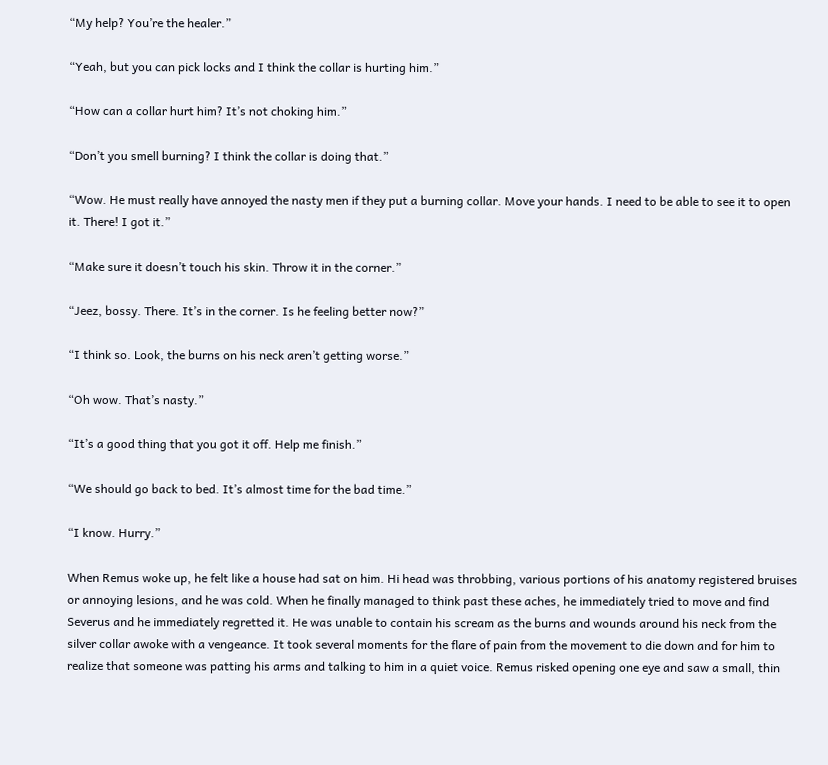“My help? You’re the healer.”

“Yeah, but you can pick locks and I think the collar is hurting him.”

“How can a collar hurt him? It’s not choking him.”

“Don’t you smell burning? I think the collar is doing that.”

“Wow. He must really have annoyed the nasty men if they put a burning collar. Move your hands. I need to be able to see it to open it. There! I got it.”

“Make sure it doesn’t touch his skin. Throw it in the corner.”

“Jeez, bossy. There. It’s in the corner. Is he feeling better now?”

“I think so. Look, the burns on his neck aren’t getting worse.”

“Oh wow. That’s nasty.”

“It’s a good thing that you got it off. Help me finish.”

“We should go back to bed. It’s almost time for the bad time.”

“I know. Hurry.”

When Remus woke up, he felt like a house had sat on him. Hi head was throbbing, various portions of his anatomy registered bruises or annoying lesions, and he was cold. When he finally managed to think past these aches, he immediately tried to move and find Severus and he immediately regretted it. He was unable to contain his scream as the burns and wounds around his neck from the silver collar awoke with a vengeance. It took several moments for the flare of pain from the movement to die down and for him to realize that someone was patting his arms and talking to him in a quiet voice. Remus risked opening one eye and saw a small, thin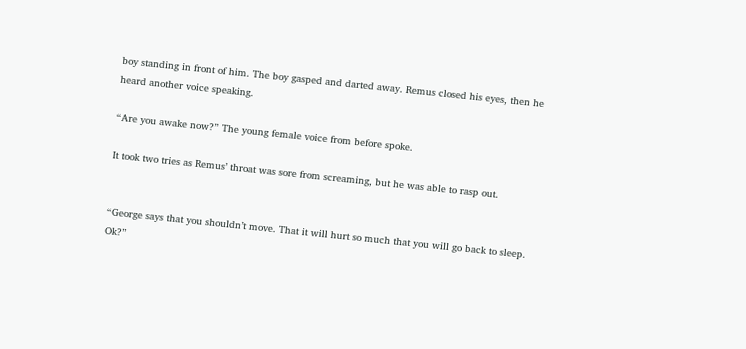boy standing in front of him. The boy gasped and darted away. Remus closed his eyes, then he heard another voice speaking.

“Are you awake now?” The young female voice from before spoke.

It took two tries as Remus’ throat was sore from screaming, but he was able to rasp out.


“George says that you shouldn’t move. That it will hurt so much that you will go back to sleep. Ok?”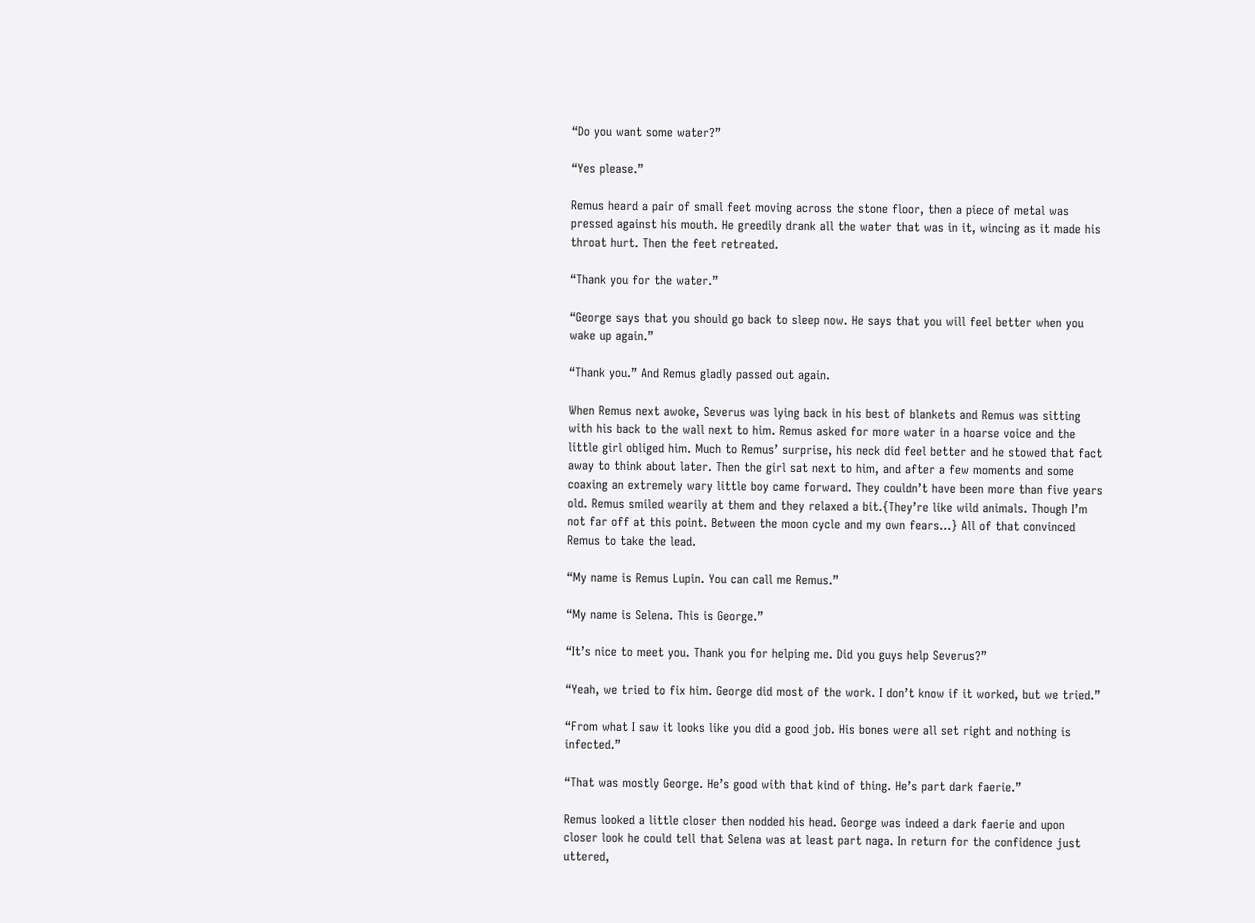“Do you want some water?”

“Yes please.”

Remus heard a pair of small feet moving across the stone floor, then a piece of metal was pressed against his mouth. He greedily drank all the water that was in it, wincing as it made his throat hurt. Then the feet retreated.

“Thank you for the water.”

“George says that you should go back to sleep now. He says that you will feel better when you wake up again.”

“Thank you.” And Remus gladly passed out again.

When Remus next awoke, Severus was lying back in his best of blankets and Remus was sitting with his back to the wall next to him. Remus asked for more water in a hoarse voice and the little girl obliged him. Much to Remus’ surprise, his neck did feel better and he stowed that fact away to think about later. Then the girl sat next to him, and after a few moments and some coaxing an extremely wary little boy came forward. They couldn’t have been more than five years old. Remus smiled wearily at them and they relaxed a bit.{They’re like wild animals. Though I’m not far off at this point. Between the moon cycle and my own fears…} All of that convinced Remus to take the lead.

“My name is Remus Lupin. You can call me Remus.”

“My name is Selena. This is George.”

“It’s nice to meet you. Thank you for helping me. Did you guys help Severus?”

“Yeah, we tried to fix him. George did most of the work. I don’t know if it worked, but we tried.”

“From what I saw it looks like you did a good job. His bones were all set right and nothing is infected.”

“That was mostly George. He’s good with that kind of thing. He’s part dark faerie.”

Remus looked a little closer then nodded his head. George was indeed a dark faerie and upon closer look he could tell that Selena was at least part naga. In return for the confidence just uttered,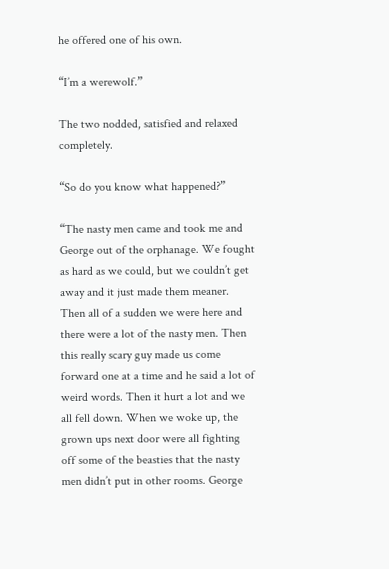he offered one of his own.

“I’m a werewolf.”

The two nodded, satisfied and relaxed completely.

“So do you know what happened?”

“The nasty men came and took me and George out of the orphanage. We fought as hard as we could, but we couldn’t get away and it just made them meaner. Then all of a sudden we were here and there were a lot of the nasty men. Then this really scary guy made us come forward one at a time and he said a lot of weird words. Then it hurt a lot and we all fell down. When we woke up, the grown ups next door were all fighting off some of the beasties that the nasty men didn’t put in other rooms. George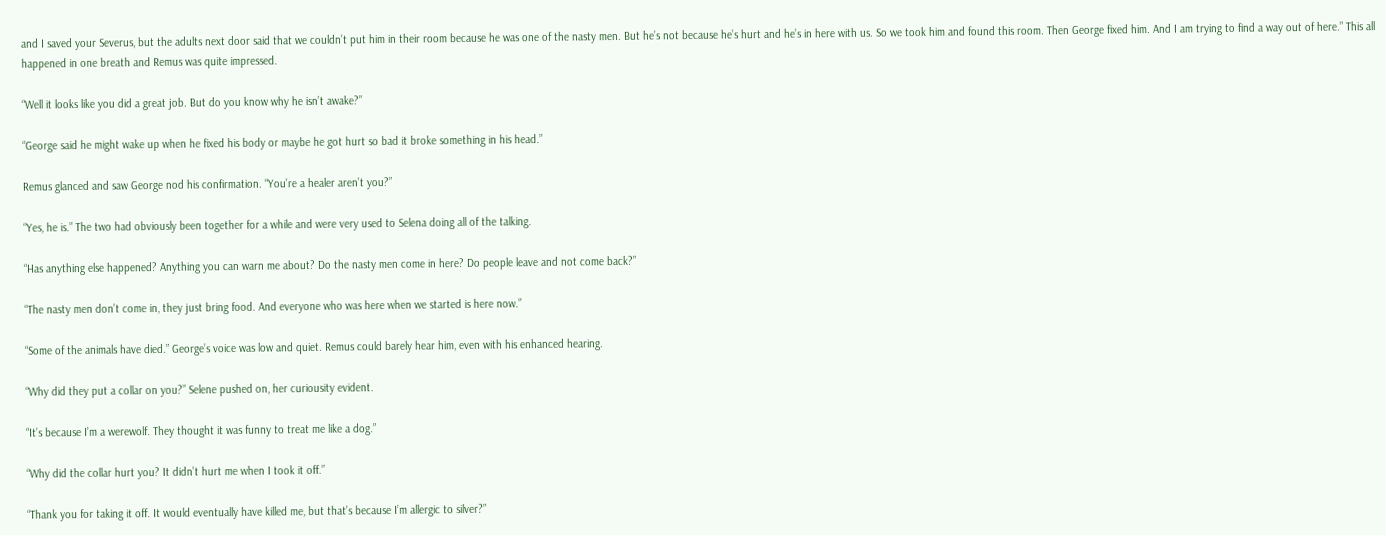and I saved your Severus, but the adults next door said that we couldn’t put him in their room because he was one of the nasty men. But he’s not because he’s hurt and he’s in here with us. So we took him and found this room. Then George fixed him. And I am trying to find a way out of here.” This all happened in one breath and Remus was quite impressed.

“Well it looks like you did a great job. But do you know why he isn’t awake?”

“George said he might wake up when he fixed his body or maybe he got hurt so bad it broke something in his head.”

Remus glanced and saw George nod his confirmation. “You’re a healer aren’t you?”

“Yes, he is.” The two had obviously been together for a while and were very used to Selena doing all of the talking.

“Has anything else happened? Anything you can warn me about? Do the nasty men come in here? Do people leave and not come back?”

“The nasty men don’t come in, they just bring food. And everyone who was here when we started is here now.”

“Some of the animals have died.” George’s voice was low and quiet. Remus could barely hear him, even with his enhanced hearing.

“Why did they put a collar on you?” Selene pushed on, her curiousity evident.

“It’s because I’m a werewolf. They thought it was funny to treat me like a dog.”

“Why did the collar hurt you? It didn’t hurt me when I took it off.”

“Thank you for taking it off. It would eventually have killed me, but that’s because I’m allergic to silver?”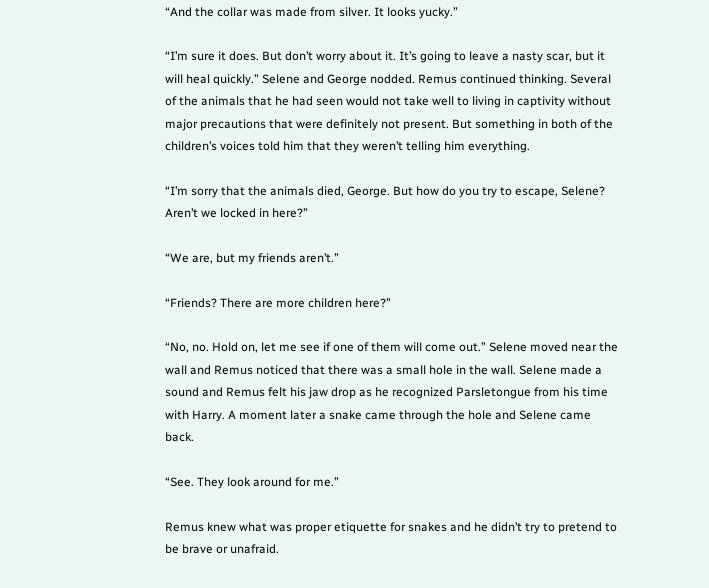“And the collar was made from silver. It looks yucky.”

“I’m sure it does. But don’t worry about it. It’s going to leave a nasty scar, but it will heal quickly.” Selene and George nodded. Remus continued thinking. Several of the animals that he had seen would not take well to living in captivity without major precautions that were definitely not present. But something in both of the children’s voices told him that they weren’t telling him everything.

“I’m sorry that the animals died, George. But how do you try to escape, Selene? Aren’t we locked in here?”

“We are, but my friends aren’t.”

“Friends? There are more children here?”

“No, no. Hold on, let me see if one of them will come out.” Selene moved near the wall and Remus noticed that there was a small hole in the wall. Selene made a sound and Remus felt his jaw drop as he recognized Parsletongue from his time with Harry. A moment later a snake came through the hole and Selene came back.

“See. They look around for me.”

Remus knew what was proper etiquette for snakes and he didn’t try to pretend to be brave or unafraid.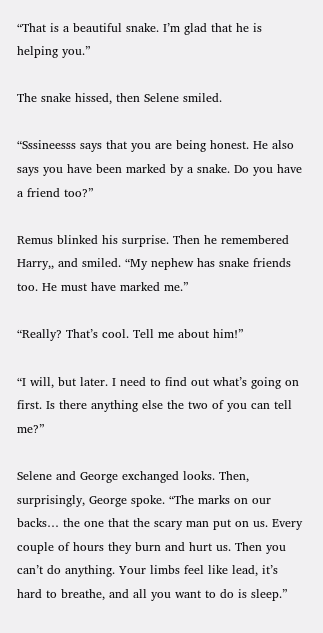“That is a beautiful snake. I’m glad that he is helping you.”

The snake hissed, then Selene smiled.

“Sssineesss says that you are being honest. He also says you have been marked by a snake. Do you have a friend too?”

Remus blinked his surprise. Then he remembered Harry,, and smiled. “My nephew has snake friends too. He must have marked me.”

“Really? That’s cool. Tell me about him!”

“I will, but later. I need to find out what’s going on first. Is there anything else the two of you can tell me?”

Selene and George exchanged looks. Then, surprisingly, George spoke. “The marks on our backs… the one that the scary man put on us. Every couple of hours they burn and hurt us. Then you can’t do anything. Your limbs feel like lead, it’s hard to breathe, and all you want to do is sleep.”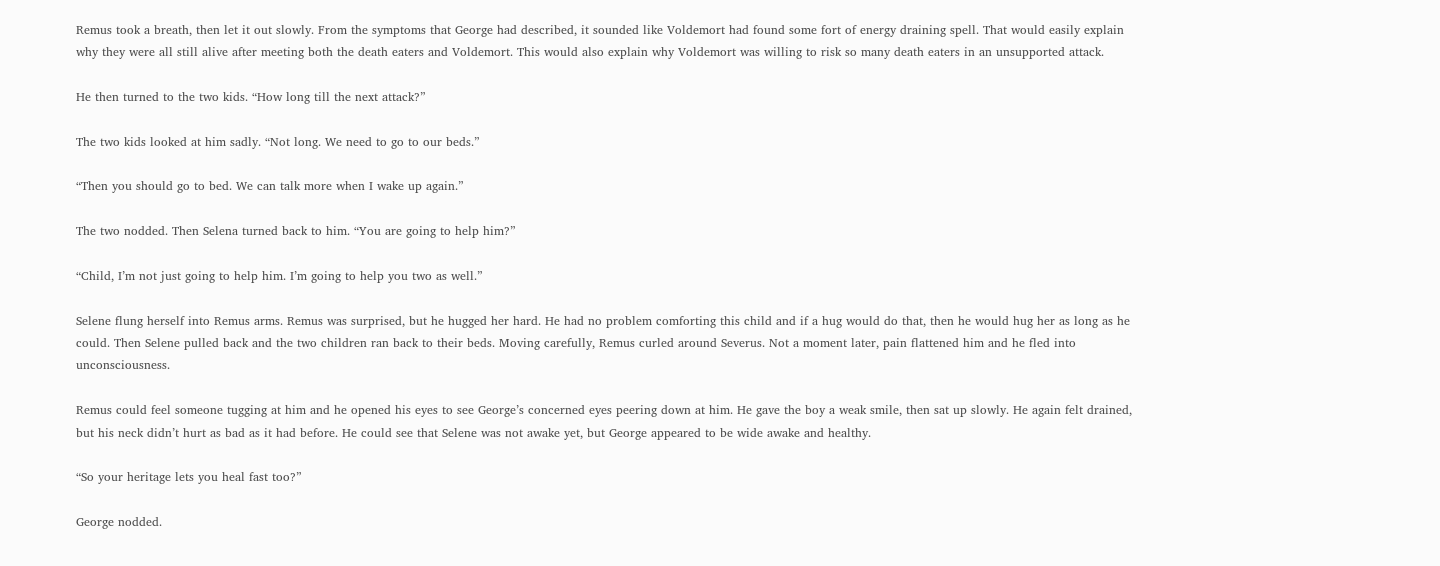Remus took a breath, then let it out slowly. From the symptoms that George had described, it sounded like Voldemort had found some fort of energy draining spell. That would easily explain why they were all still alive after meeting both the death eaters and Voldemort. This would also explain why Voldemort was willing to risk so many death eaters in an unsupported attack.

He then turned to the two kids. “How long till the next attack?”

The two kids looked at him sadly. “Not long. We need to go to our beds.”

“Then you should go to bed. We can talk more when I wake up again.”

The two nodded. Then Selena turned back to him. “You are going to help him?”

“Child, I’m not just going to help him. I’m going to help you two as well.”

Selene flung herself into Remus arms. Remus was surprised, but he hugged her hard. He had no problem comforting this child and if a hug would do that, then he would hug her as long as he could. Then Selene pulled back and the two children ran back to their beds. Moving carefully, Remus curled around Severus. Not a moment later, pain flattened him and he fled into unconsciousness.

Remus could feel someone tugging at him and he opened his eyes to see George’s concerned eyes peering down at him. He gave the boy a weak smile, then sat up slowly. He again felt drained, but his neck didn’t hurt as bad as it had before. He could see that Selene was not awake yet, but George appeared to be wide awake and healthy.

“So your heritage lets you heal fast too?”

George nodded.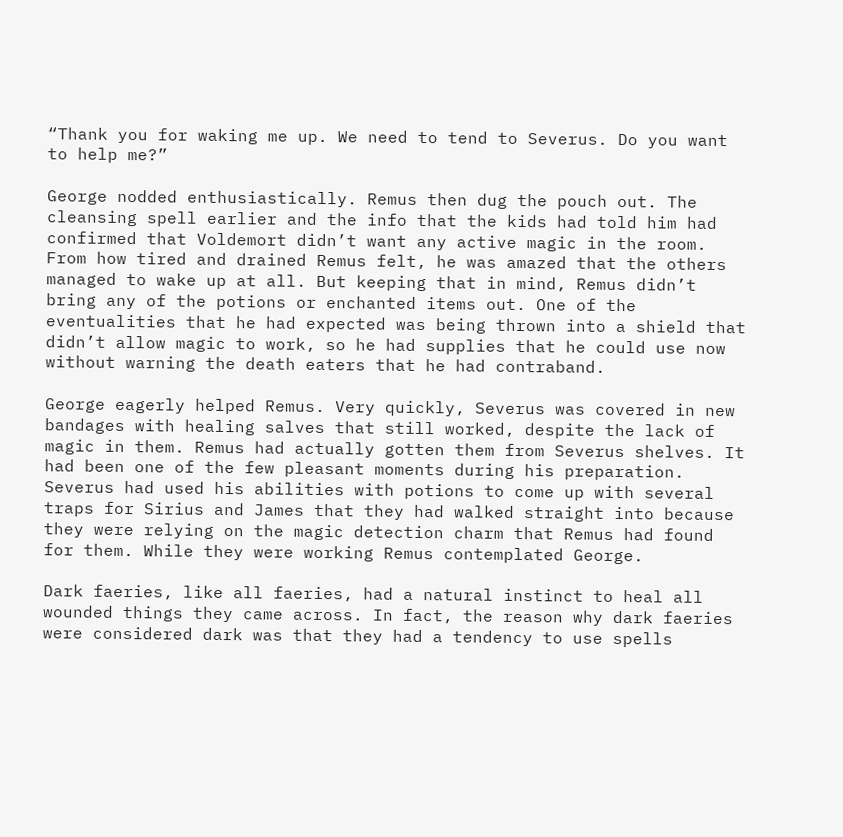“Thank you for waking me up. We need to tend to Severus. Do you want to help me?”

George nodded enthusiastically. Remus then dug the pouch out. The cleansing spell earlier and the info that the kids had told him had confirmed that Voldemort didn’t want any active magic in the room. From how tired and drained Remus felt, he was amazed that the others managed to wake up at all. But keeping that in mind, Remus didn’t bring any of the potions or enchanted items out. One of the eventualities that he had expected was being thrown into a shield that didn’t allow magic to work, so he had supplies that he could use now without warning the death eaters that he had contraband.

George eagerly helped Remus. Very quickly, Severus was covered in new bandages with healing salves that still worked, despite the lack of magic in them. Remus had actually gotten them from Severus shelves. It had been one of the few pleasant moments during his preparation. Severus had used his abilities with potions to come up with several traps for Sirius and James that they had walked straight into because they were relying on the magic detection charm that Remus had found for them. While they were working Remus contemplated George.

Dark faeries, like all faeries, had a natural instinct to heal all wounded things they came across. In fact, the reason why dark faeries were considered dark was that they had a tendency to use spells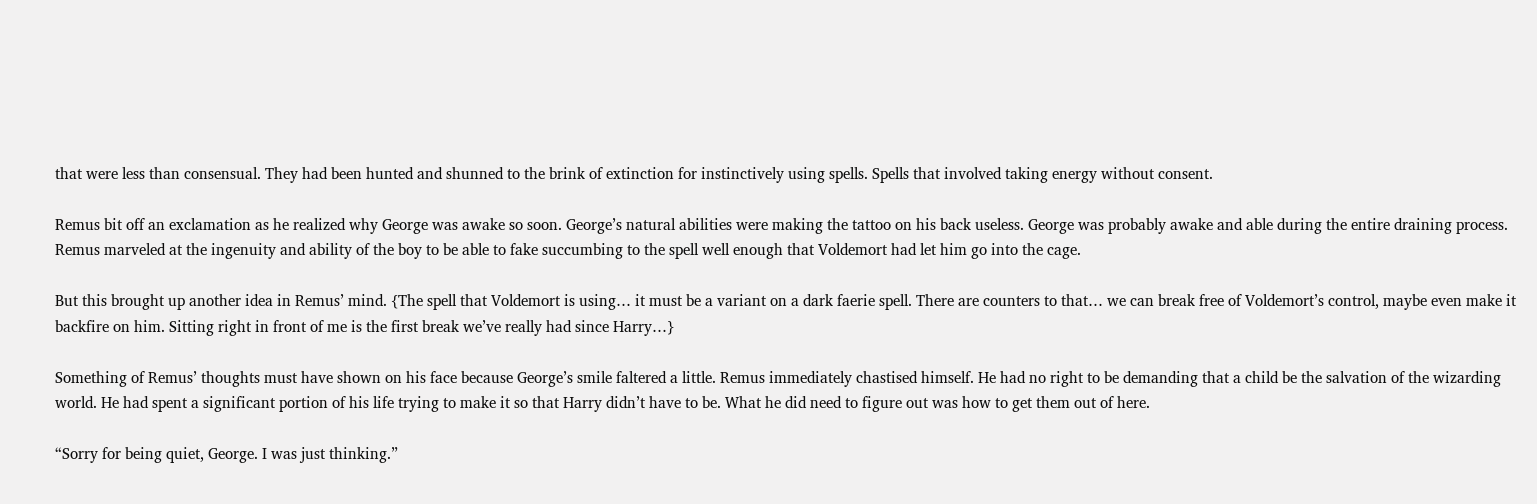that were less than consensual. They had been hunted and shunned to the brink of extinction for instinctively using spells. Spells that involved taking energy without consent.

Remus bit off an exclamation as he realized why George was awake so soon. George’s natural abilities were making the tattoo on his back useless. George was probably awake and able during the entire draining process. Remus marveled at the ingenuity and ability of the boy to be able to fake succumbing to the spell well enough that Voldemort had let him go into the cage.

But this brought up another idea in Remus’ mind. {The spell that Voldemort is using… it must be a variant on a dark faerie spell. There are counters to that… we can break free of Voldemort’s control, maybe even make it backfire on him. Sitting right in front of me is the first break we’ve really had since Harry…}

Something of Remus’ thoughts must have shown on his face because George’s smile faltered a little. Remus immediately chastised himself. He had no right to be demanding that a child be the salvation of the wizarding world. He had spent a significant portion of his life trying to make it so that Harry didn’t have to be. What he did need to figure out was how to get them out of here.

“Sorry for being quiet, George. I was just thinking.”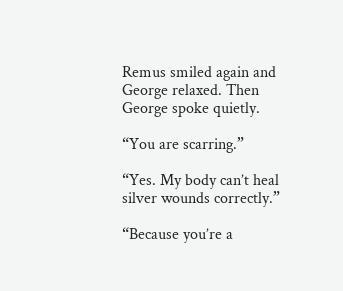Remus smiled again and George relaxed. Then George spoke quietly.

“You are scarring.”

“Yes. My body can’t heal silver wounds correctly.”

“Because you’re a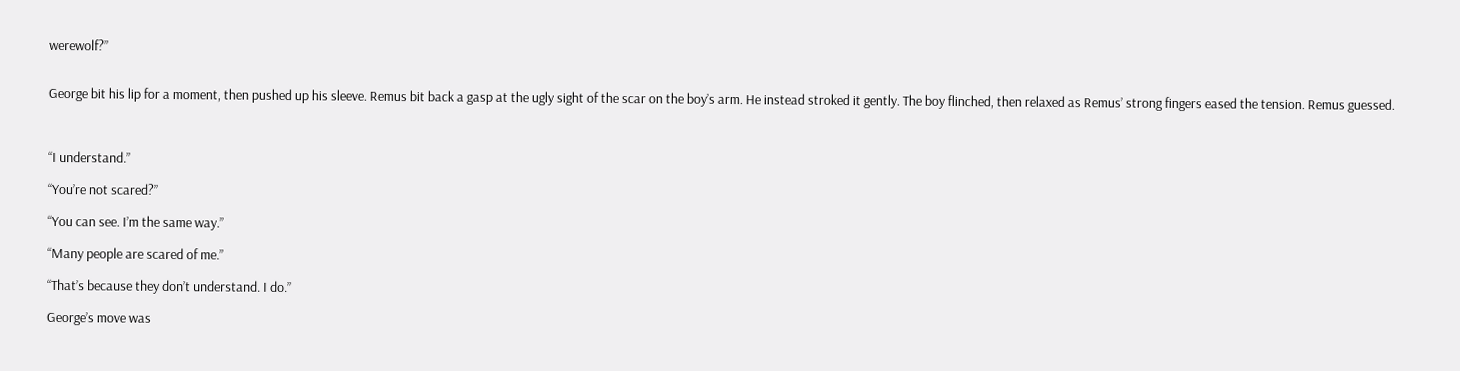werewolf?”


George bit his lip for a moment, then pushed up his sleeve. Remus bit back a gasp at the ugly sight of the scar on the boy’s arm. He instead stroked it gently. The boy flinched, then relaxed as Remus’ strong fingers eased the tension. Remus guessed.



“I understand.”

“You’re not scared?”

“You can see. I’m the same way.”

“Many people are scared of me.”

“That’s because they don’t understand. I do.”

George’s move was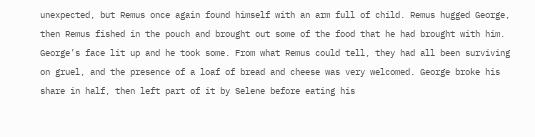unexpected, but Remus once again found himself with an arm full of child. Remus hugged George, then Remus fished in the pouch and brought out some of the food that he had brought with him. George’s face lit up and he took some. From what Remus could tell, they had all been surviving on gruel, and the presence of a loaf of bread and cheese was very welcomed. George broke his share in half, then left part of it by Selene before eating his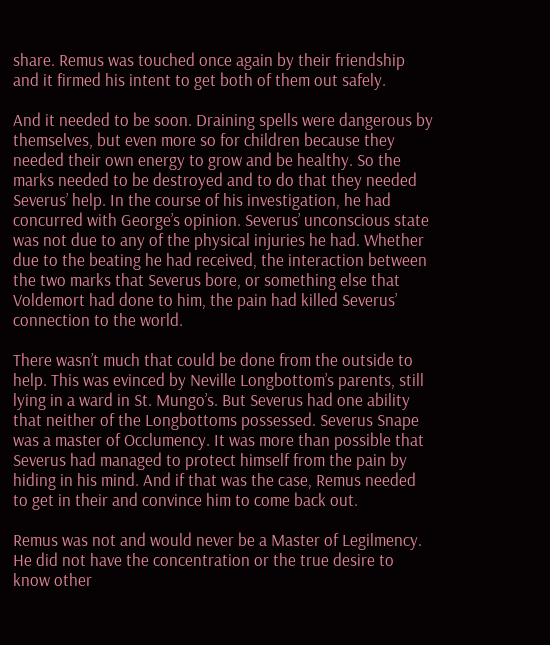share. Remus was touched once again by their friendship and it firmed his intent to get both of them out safely.

And it needed to be soon. Draining spells were dangerous by themselves, but even more so for children because they needed their own energy to grow and be healthy. So the marks needed to be destroyed and to do that they needed Severus’ help. In the course of his investigation, he had concurred with George’s opinion. Severus’ unconscious state was not due to any of the physical injuries he had. Whether due to the beating he had received, the interaction between the two marks that Severus bore, or something else that Voldemort had done to him, the pain had killed Severus’ connection to the world.

There wasn’t much that could be done from the outside to help. This was evinced by Neville Longbottom’s parents, still lying in a ward in St. Mungo’s. But Severus had one ability that neither of the Longbottoms possessed. Severus Snape was a master of Occlumency. It was more than possible that Severus had managed to protect himself from the pain by hiding in his mind. And if that was the case, Remus needed to get in their and convince him to come back out.

Remus was not and would never be a Master of Legilmency. He did not have the concentration or the true desire to know other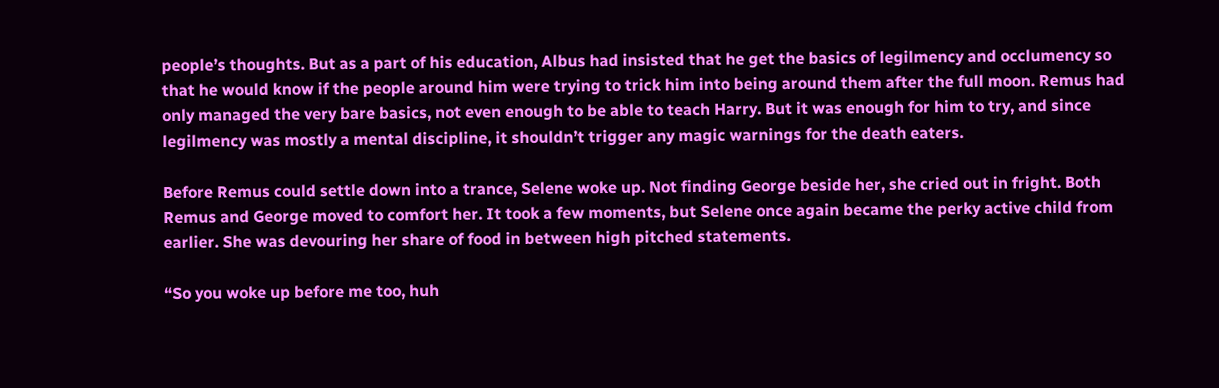people’s thoughts. But as a part of his education, Albus had insisted that he get the basics of legilmency and occlumency so that he would know if the people around him were trying to trick him into being around them after the full moon. Remus had only managed the very bare basics, not even enough to be able to teach Harry. But it was enough for him to try, and since legilmency was mostly a mental discipline, it shouldn’t trigger any magic warnings for the death eaters.

Before Remus could settle down into a trance, Selene woke up. Not finding George beside her, she cried out in fright. Both Remus and George moved to comfort her. It took a few moments, but Selene once again became the perky active child from earlier. She was devouring her share of food in between high pitched statements.

“So you woke up before me too, huh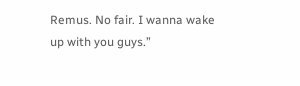Remus. No fair. I wanna wake up with you guys.”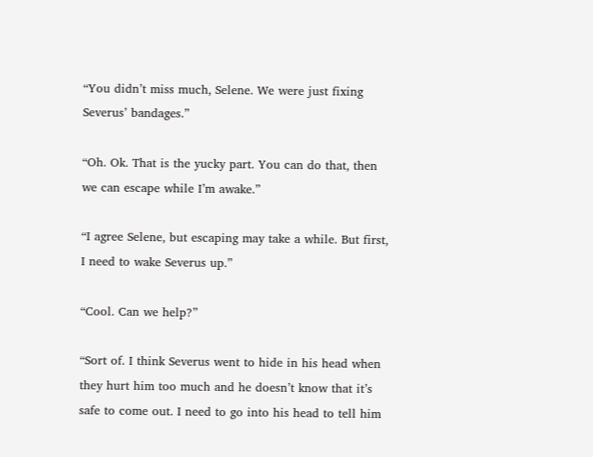“You didn’t miss much, Selene. We were just fixing Severus’ bandages.”

“Oh. Ok. That is the yucky part. You can do that, then we can escape while I’m awake.”

“I agree Selene, but escaping may take a while. But first, I need to wake Severus up.”

“Cool. Can we help?”

“Sort of. I think Severus went to hide in his head when they hurt him too much and he doesn’t know that it’s safe to come out. I need to go into his head to tell him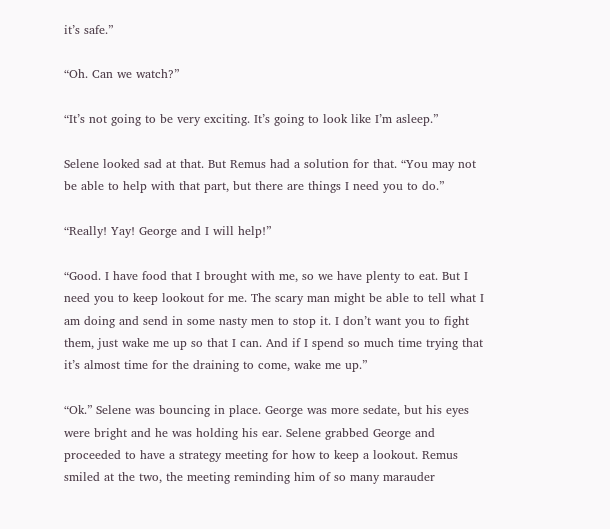it’s safe.”

“Oh. Can we watch?”

“It’s not going to be very exciting. It’s going to look like I’m asleep.”

Selene looked sad at that. But Remus had a solution for that. “You may not be able to help with that part, but there are things I need you to do.”

“Really! Yay! George and I will help!”

“Good. I have food that I brought with me, so we have plenty to eat. But I need you to keep lookout for me. The scary man might be able to tell what I am doing and send in some nasty men to stop it. I don’t want you to fight them, just wake me up so that I can. And if I spend so much time trying that it’s almost time for the draining to come, wake me up.”

“Ok.” Selene was bouncing in place. George was more sedate, but his eyes were bright and he was holding his ear. Selene grabbed George and proceeded to have a strategy meeting for how to keep a lookout. Remus smiled at the two, the meeting reminding him of so many marauder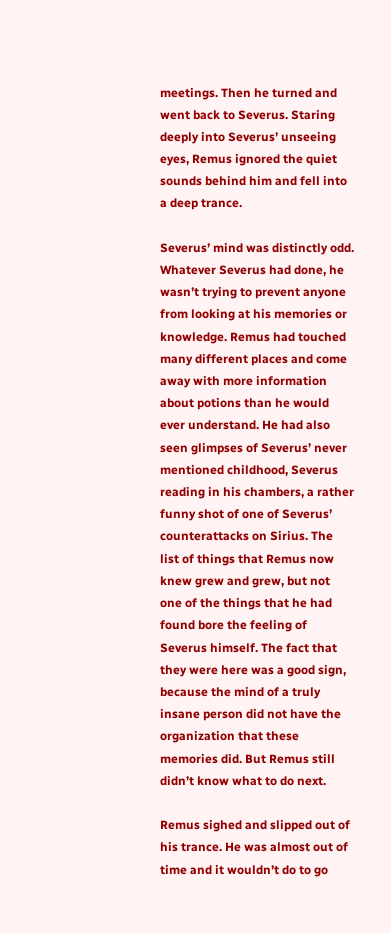meetings. Then he turned and went back to Severus. Staring deeply into Severus’ unseeing eyes, Remus ignored the quiet sounds behind him and fell into a deep trance.

Severus’ mind was distinctly odd. Whatever Severus had done, he wasn’t trying to prevent anyone from looking at his memories or knowledge. Remus had touched many different places and come away with more information about potions than he would ever understand. He had also seen glimpses of Severus’ never mentioned childhood, Severus reading in his chambers, a rather funny shot of one of Severus’ counterattacks on Sirius. The list of things that Remus now knew grew and grew, but not one of the things that he had found bore the feeling of Severus himself. The fact that they were here was a good sign, because the mind of a truly insane person did not have the organization that these memories did. But Remus still didn’t know what to do next.

Remus sighed and slipped out of his trance. He was almost out of time and it wouldn’t do to go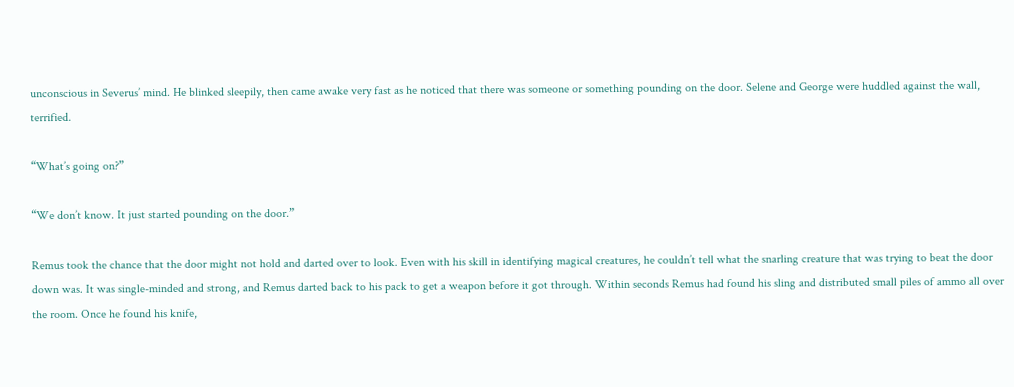unconscious in Severus’ mind. He blinked sleepily, then came awake very fast as he noticed that there was someone or something pounding on the door. Selene and George were huddled against the wall, terrified.

“What’s going on?”

“We don’t know. It just started pounding on the door.”

Remus took the chance that the door might not hold and darted over to look. Even with his skill in identifying magical creatures, he couldn’t tell what the snarling creature that was trying to beat the door down was. It was single-minded and strong, and Remus darted back to his pack to get a weapon before it got through. Within seconds Remus had found his sling and distributed small piles of ammo all over the room. Once he found his knife,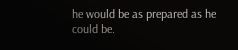he would be as prepared as he could be.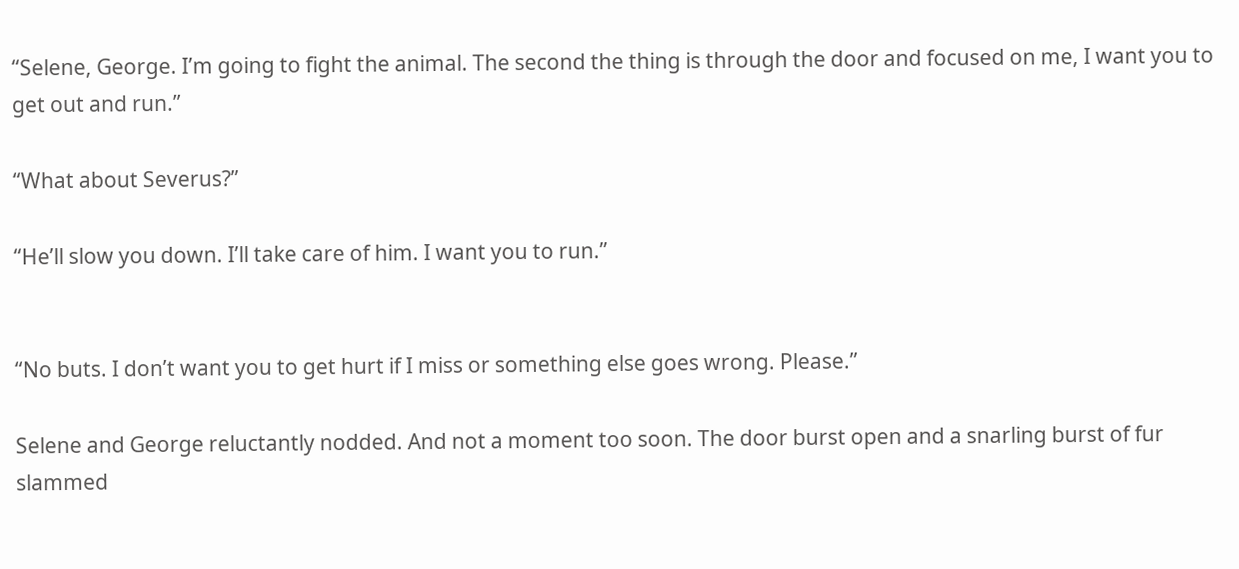“Selene, George. I’m going to fight the animal. The second the thing is through the door and focused on me, I want you to get out and run.”

“What about Severus?”

“He’ll slow you down. I’ll take care of him. I want you to run.”


“No buts. I don’t want you to get hurt if I miss or something else goes wrong. Please.”

Selene and George reluctantly nodded. And not a moment too soon. The door burst open and a snarling burst of fur slammed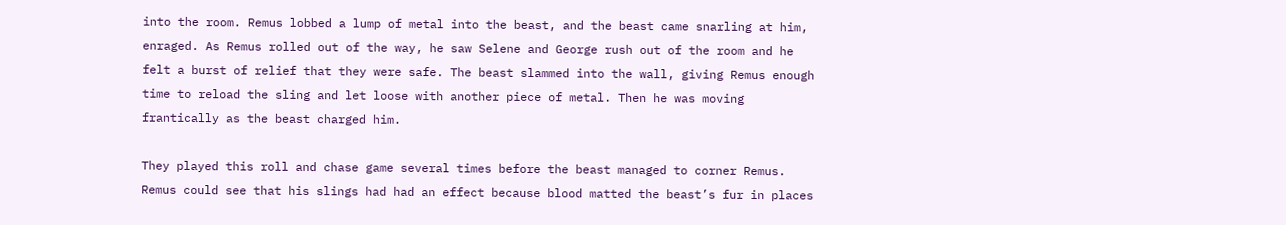into the room. Remus lobbed a lump of metal into the beast, and the beast came snarling at him, enraged. As Remus rolled out of the way, he saw Selene and George rush out of the room and he felt a burst of relief that they were safe. The beast slammed into the wall, giving Remus enough time to reload the sling and let loose with another piece of metal. Then he was moving frantically as the beast charged him.

They played this roll and chase game several times before the beast managed to corner Remus. Remus could see that his slings had had an effect because blood matted the beast’s fur in places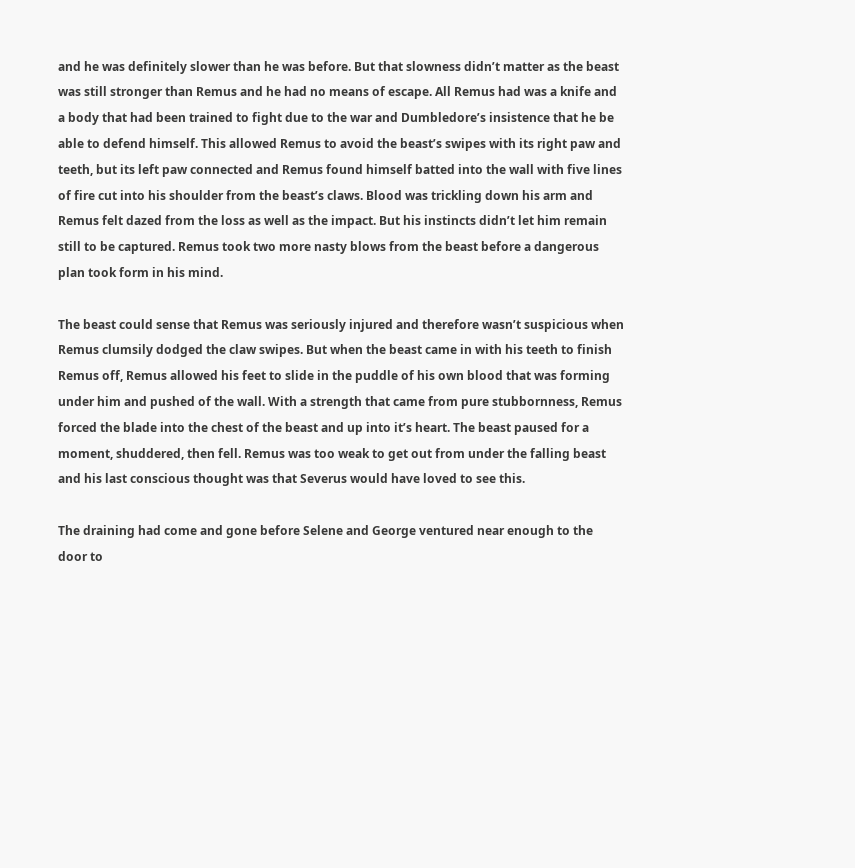and he was definitely slower than he was before. But that slowness didn’t matter as the beast was still stronger than Remus and he had no means of escape. All Remus had was a knife and a body that had been trained to fight due to the war and Dumbledore’s insistence that he be able to defend himself. This allowed Remus to avoid the beast’s swipes with its right paw and teeth, but its left paw connected and Remus found himself batted into the wall with five lines of fire cut into his shoulder from the beast’s claws. Blood was trickling down his arm and Remus felt dazed from the loss as well as the impact. But his instincts didn’t let him remain still to be captured. Remus took two more nasty blows from the beast before a dangerous plan took form in his mind.

The beast could sense that Remus was seriously injured and therefore wasn’t suspicious when Remus clumsily dodged the claw swipes. But when the beast came in with his teeth to finish Remus off, Remus allowed his feet to slide in the puddle of his own blood that was forming under him and pushed of the wall. With a strength that came from pure stubbornness, Remus forced the blade into the chest of the beast and up into it’s heart. The beast paused for a moment, shuddered, then fell. Remus was too weak to get out from under the falling beast and his last conscious thought was that Severus would have loved to see this.

The draining had come and gone before Selene and George ventured near enough to the door to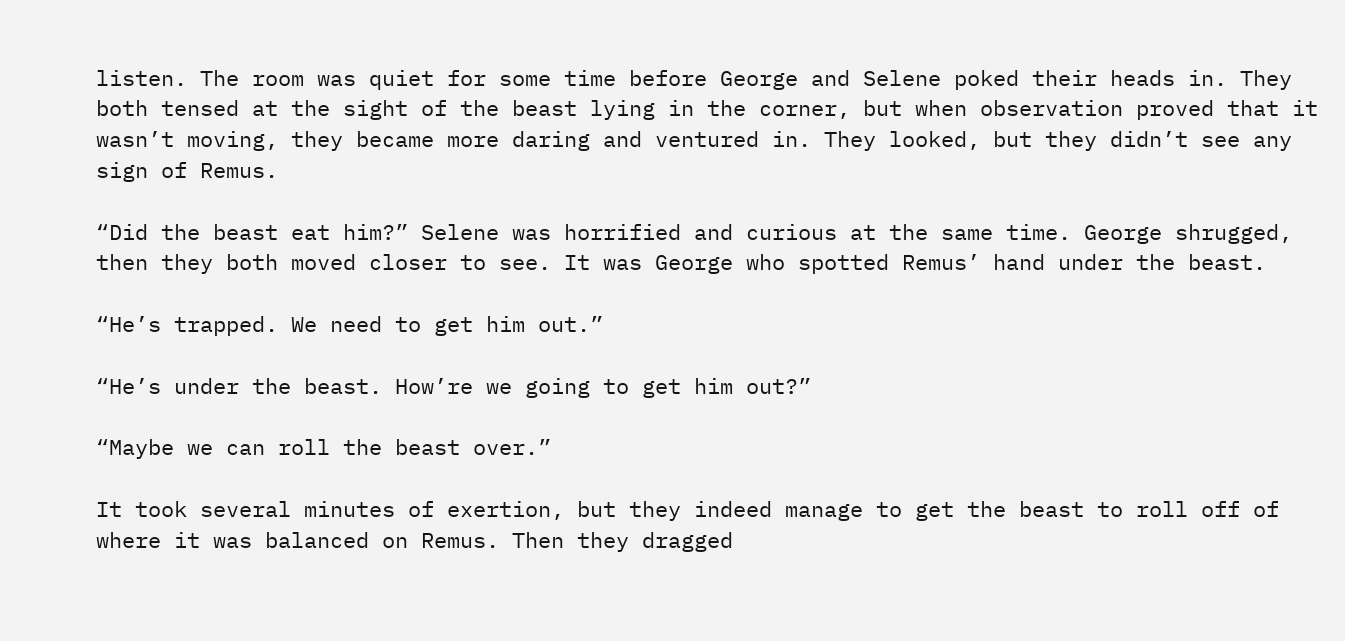listen. The room was quiet for some time before George and Selene poked their heads in. They both tensed at the sight of the beast lying in the corner, but when observation proved that it wasn’t moving, they became more daring and ventured in. They looked, but they didn’t see any sign of Remus.

“Did the beast eat him?” Selene was horrified and curious at the same time. George shrugged, then they both moved closer to see. It was George who spotted Remus’ hand under the beast.

“He’s trapped. We need to get him out.”

“He’s under the beast. How’re we going to get him out?”

“Maybe we can roll the beast over.”

It took several minutes of exertion, but they indeed manage to get the beast to roll off of where it was balanced on Remus. Then they dragged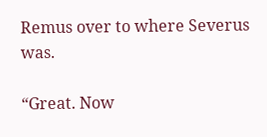Remus over to where Severus was.

“Great. Now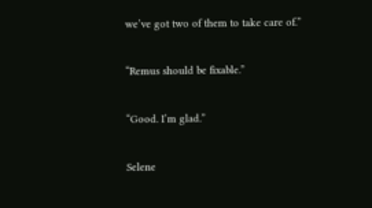we’ve got two of them to take care of.”

“Remus should be fixable.”

“Good. I’m glad.”

Selene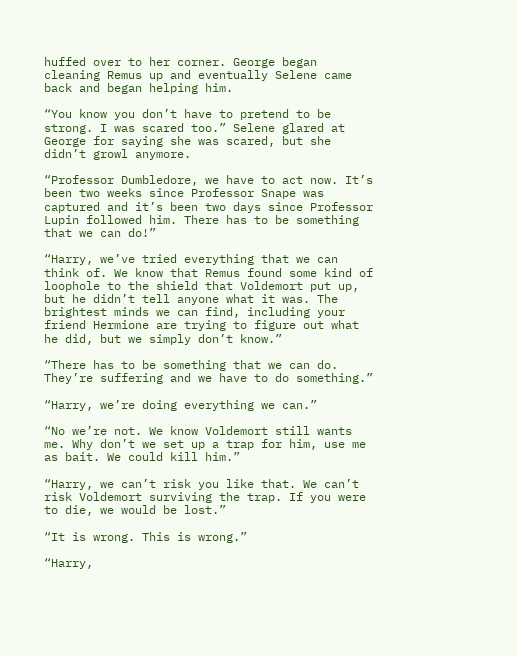huffed over to her corner. George began cleaning Remus up and eventually Selene came back and began helping him.

“You know you don’t have to pretend to be strong. I was scared too.” Selene glared at George for saying she was scared, but she didn’t growl anymore.

“Professor Dumbledore, we have to act now. It’s been two weeks since Professor Snape was captured and it’s been two days since Professor Lupin followed him. There has to be something that we can do!”

“Harry, we’ve tried everything that we can think of. We know that Remus found some kind of loophole to the shield that Voldemort put up, but he didn’t tell anyone what it was. The brightest minds we can find, including your friend Hermione are trying to figure out what he did, but we simply don’t know.”

“There has to be something that we can do. They’re suffering and we have to do something.”

“Harry, we’re doing everything we can.”

“No we’re not. We know Voldemort still wants me. Why don’t we set up a trap for him, use me as bait. We could kill him.”

“Harry, we can’t risk you like that. We can’t risk Voldemort surviving the trap. If you were to die, we would be lost.”

“It is wrong. This is wrong.”

“Harry,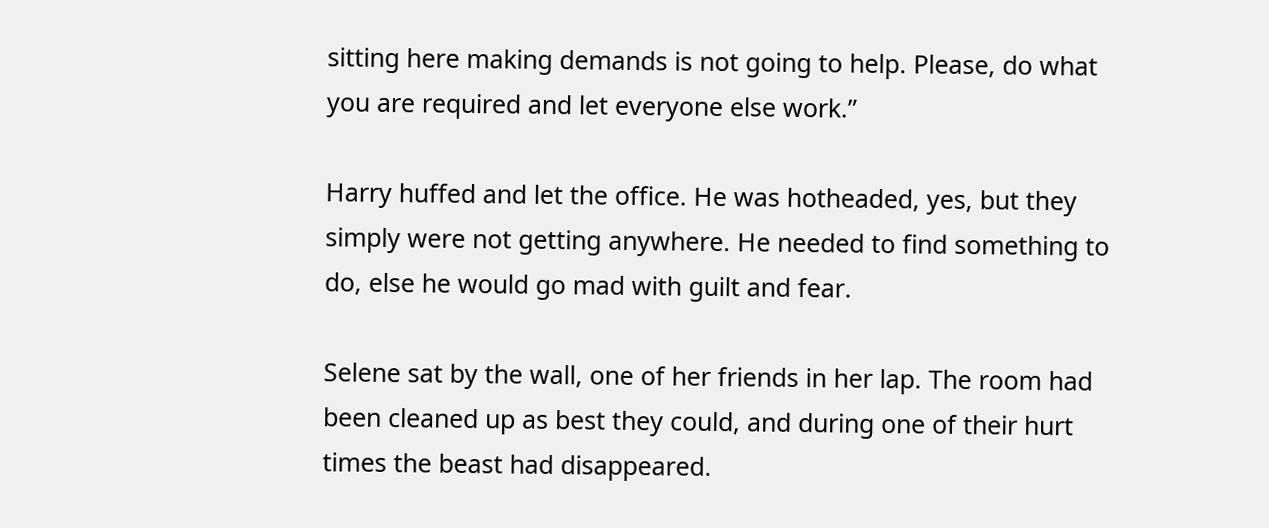sitting here making demands is not going to help. Please, do what you are required and let everyone else work.”

Harry huffed and let the office. He was hotheaded, yes, but they simply were not getting anywhere. He needed to find something to do, else he would go mad with guilt and fear.

Selene sat by the wall, one of her friends in her lap. The room had been cleaned up as best they could, and during one of their hurt times the beast had disappeared.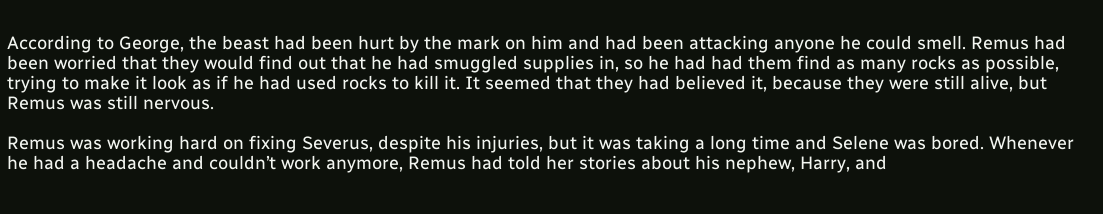According to George, the beast had been hurt by the mark on him and had been attacking anyone he could smell. Remus had been worried that they would find out that he had smuggled supplies in, so he had had them find as many rocks as possible, trying to make it look as if he had used rocks to kill it. It seemed that they had believed it, because they were still alive, but Remus was still nervous.

Remus was working hard on fixing Severus, despite his injuries, but it was taking a long time and Selene was bored. Whenever he had a headache and couldn’t work anymore, Remus had told her stories about his nephew, Harry, and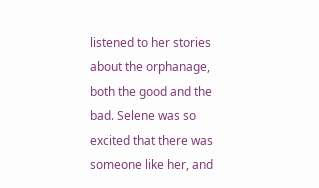listened to her stories about the orphanage, both the good and the bad. Selene was so excited that there was someone like her, and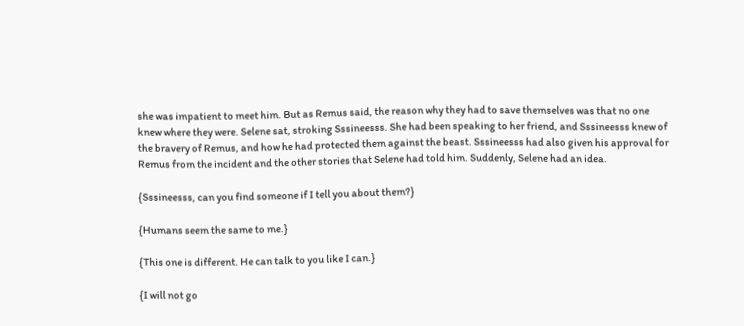she was impatient to meet him. But as Remus said, the reason why they had to save themselves was that no one knew where they were. Selene sat, stroking Sssineesss. She had been speaking to her friend, and Sssineesss knew of the bravery of Remus, and how he had protected them against the beast. Sssineesss had also given his approval for Remus from the incident and the other stories that Selene had told him. Suddenly, Selene had an idea.

{Sssineesss, can you find someone if I tell you about them?}

{Humans seem the same to me.}

{This one is different. He can talk to you like I can.}

{I will not go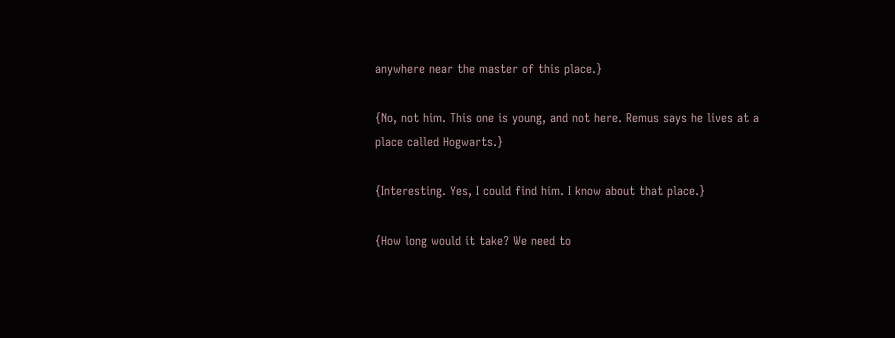anywhere near the master of this place.}

{No, not him. This one is young, and not here. Remus says he lives at a place called Hogwarts.}

{Interesting. Yes, I could find him. I know about that place.}

{How long would it take? We need to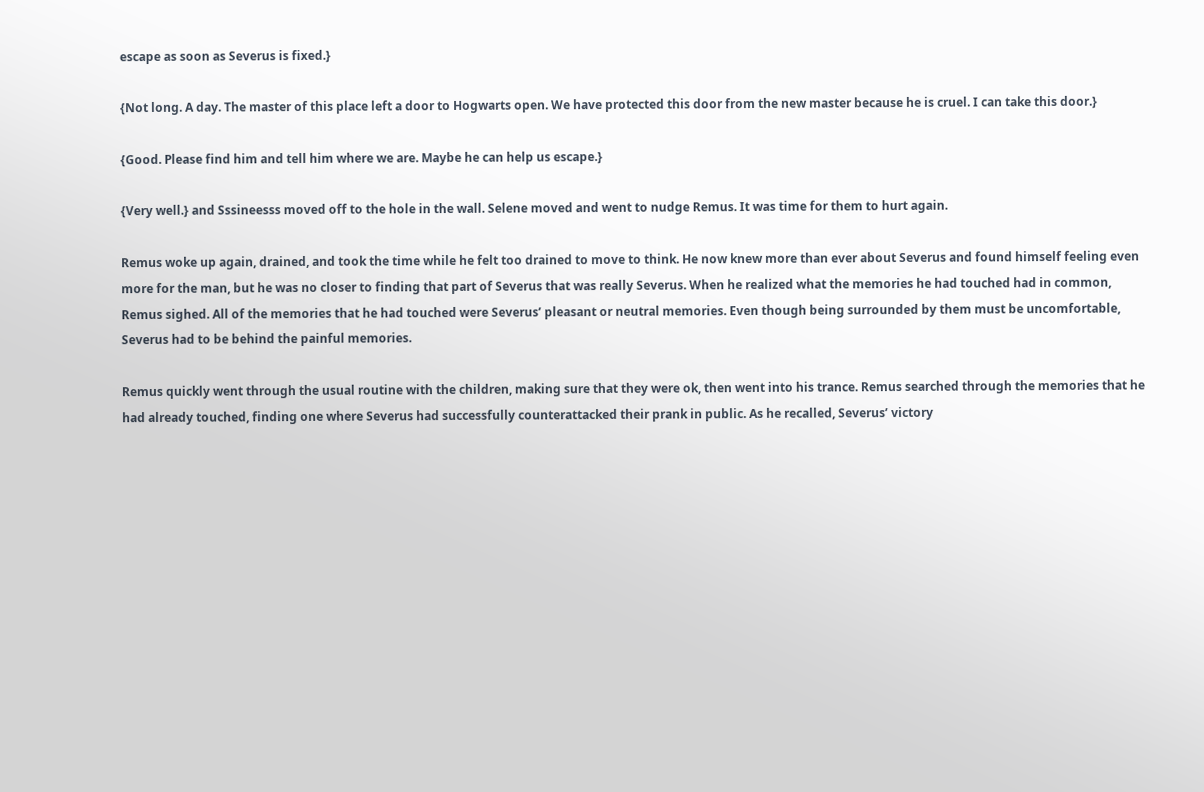escape as soon as Severus is fixed.}

{Not long. A day. The master of this place left a door to Hogwarts open. We have protected this door from the new master because he is cruel. I can take this door.}

{Good. Please find him and tell him where we are. Maybe he can help us escape.}

{Very well.} and Sssineesss moved off to the hole in the wall. Selene moved and went to nudge Remus. It was time for them to hurt again.

Remus woke up again, drained, and took the time while he felt too drained to move to think. He now knew more than ever about Severus and found himself feeling even more for the man, but he was no closer to finding that part of Severus that was really Severus. When he realized what the memories he had touched had in common, Remus sighed. All of the memories that he had touched were Severus’ pleasant or neutral memories. Even though being surrounded by them must be uncomfortable, Severus had to be behind the painful memories.

Remus quickly went through the usual routine with the children, making sure that they were ok, then went into his trance. Remus searched through the memories that he had already touched, finding one where Severus had successfully counterattacked their prank in public. As he recalled, Severus’ victory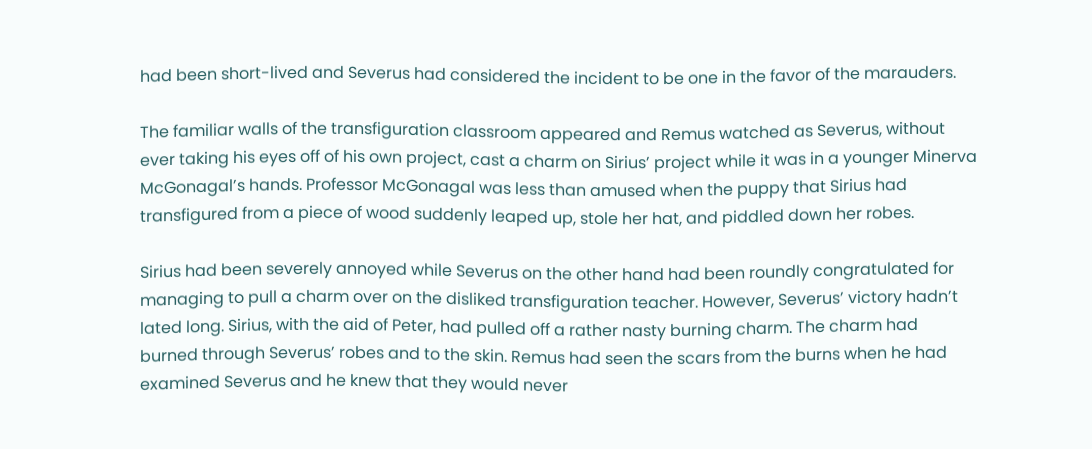had been short-lived and Severus had considered the incident to be one in the favor of the marauders.

The familiar walls of the transfiguration classroom appeared and Remus watched as Severus, without ever taking his eyes off of his own project, cast a charm on Sirius’ project while it was in a younger Minerva McGonagal’s hands. Professor McGonagal was less than amused when the puppy that Sirius had transfigured from a piece of wood suddenly leaped up, stole her hat, and piddled down her robes.

Sirius had been severely annoyed while Severus on the other hand had been roundly congratulated for managing to pull a charm over on the disliked transfiguration teacher. However, Severus’ victory hadn’t lated long. Sirius, with the aid of Peter, had pulled off a rather nasty burning charm. The charm had burned through Severus’ robes and to the skin. Remus had seen the scars from the burns when he had examined Severus and he knew that they would never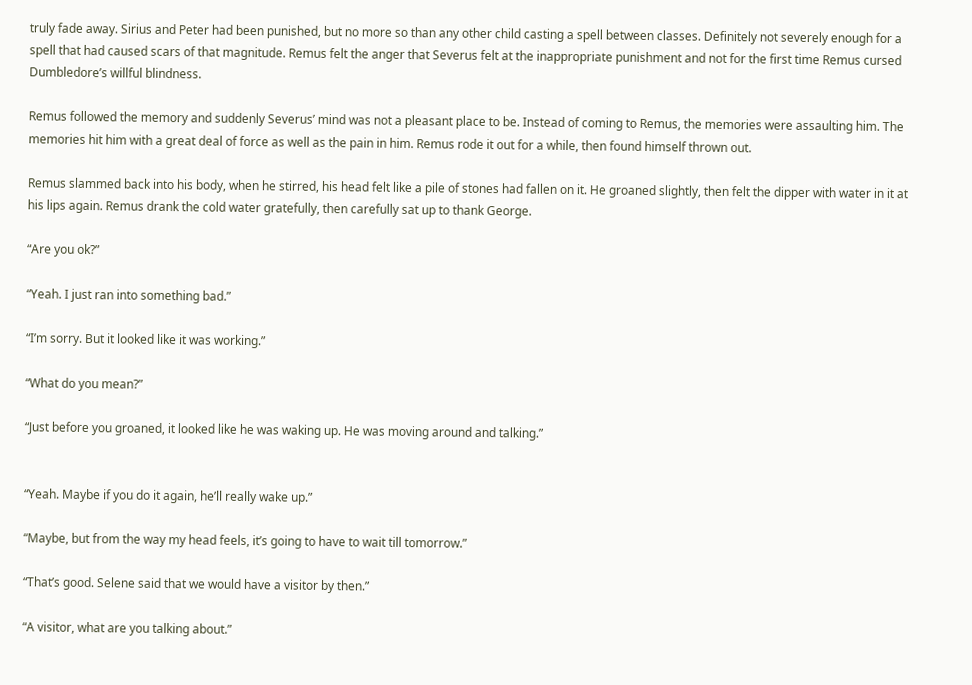truly fade away. Sirius and Peter had been punished, but no more so than any other child casting a spell between classes. Definitely not severely enough for a spell that had caused scars of that magnitude. Remus felt the anger that Severus felt at the inappropriate punishment and not for the first time Remus cursed Dumbledore’s willful blindness.

Remus followed the memory and suddenly Severus’ mind was not a pleasant place to be. Instead of coming to Remus, the memories were assaulting him. The memories hit him with a great deal of force as well as the pain in him. Remus rode it out for a while, then found himself thrown out.

Remus slammed back into his body, when he stirred, his head felt like a pile of stones had fallen on it. He groaned slightly, then felt the dipper with water in it at his lips again. Remus drank the cold water gratefully, then carefully sat up to thank George.

“Are you ok?”

“Yeah. I just ran into something bad.”

“I’m sorry. But it looked like it was working.”

“What do you mean?”

“Just before you groaned, it looked like he was waking up. He was moving around and talking.”


“Yeah. Maybe if you do it again, he’ll really wake up.”

“Maybe, but from the way my head feels, it’s going to have to wait till tomorrow.”

“That’s good. Selene said that we would have a visitor by then.”

“A visitor, what are you talking about.”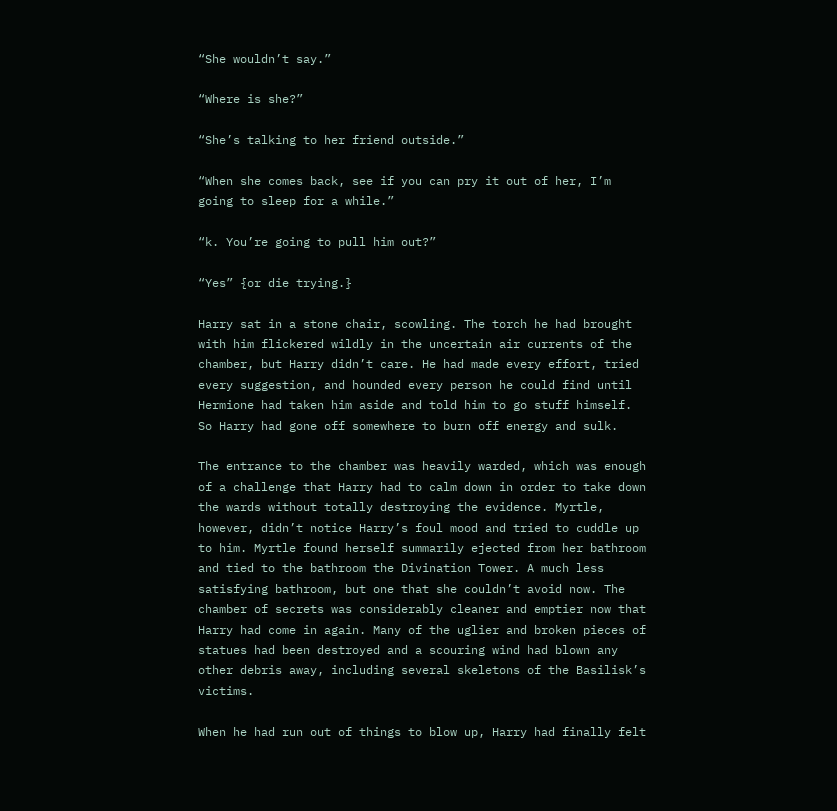“She wouldn’t say.”

“Where is she?”

“She’s talking to her friend outside.”

“When she comes back, see if you can pry it out of her, I’m going to sleep for a while.”

“k. You’re going to pull him out?”

“Yes” {or die trying.}

Harry sat in a stone chair, scowling. The torch he had brought with him flickered wildly in the uncertain air currents of the chamber, but Harry didn’t care. He had made every effort, tried every suggestion, and hounded every person he could find until Hermione had taken him aside and told him to go stuff himself. So Harry had gone off somewhere to burn off energy and sulk.

The entrance to the chamber was heavily warded, which was enough of a challenge that Harry had to calm down in order to take down the wards without totally destroying the evidence. Myrtle, however, didn’t notice Harry’s foul mood and tried to cuddle up to him. Myrtle found herself summarily ejected from her bathroom and tied to the bathroom the Divination Tower. A much less satisfying bathroom, but one that she couldn’t avoid now. The chamber of secrets was considerably cleaner and emptier now that Harry had come in again. Many of the uglier and broken pieces of statues had been destroyed and a scouring wind had blown any other debris away, including several skeletons of the Basilisk’s victims.

When he had run out of things to blow up, Harry had finally felt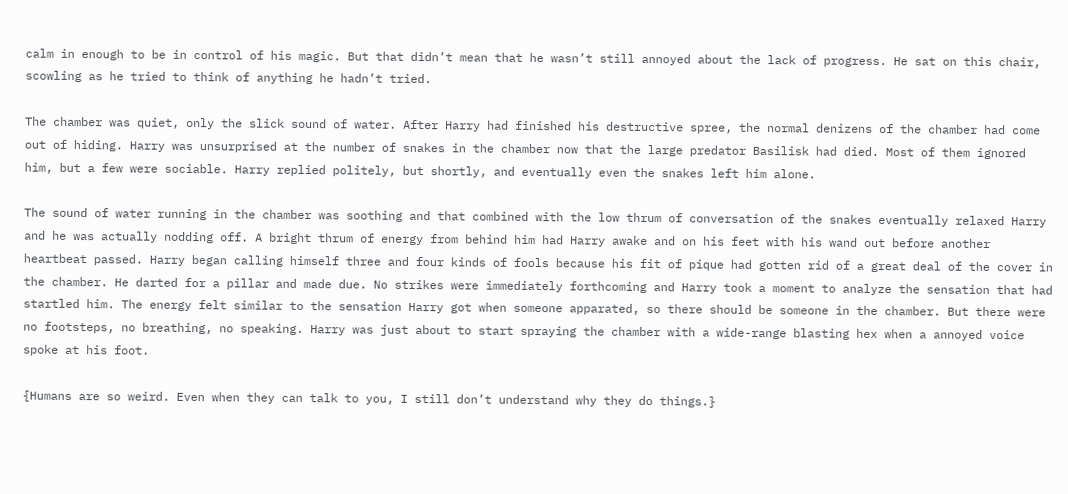calm in enough to be in control of his magic. But that didn’t mean that he wasn’t still annoyed about the lack of progress. He sat on this chair, scowling as he tried to think of anything he hadn’t tried.

The chamber was quiet, only the slick sound of water. After Harry had finished his destructive spree, the normal denizens of the chamber had come out of hiding. Harry was unsurprised at the number of snakes in the chamber now that the large predator Basilisk had died. Most of them ignored him, but a few were sociable. Harry replied politely, but shortly, and eventually even the snakes left him alone.

The sound of water running in the chamber was soothing and that combined with the low thrum of conversation of the snakes eventually relaxed Harry and he was actually nodding off. A bright thrum of energy from behind him had Harry awake and on his feet with his wand out before another heartbeat passed. Harry began calling himself three and four kinds of fools because his fit of pique had gotten rid of a great deal of the cover in the chamber. He darted for a pillar and made due. No strikes were immediately forthcoming and Harry took a moment to analyze the sensation that had startled him. The energy felt similar to the sensation Harry got when someone apparated, so there should be someone in the chamber. But there were no footsteps, no breathing, no speaking. Harry was just about to start spraying the chamber with a wide-range blasting hex when a annoyed voice spoke at his foot.

{Humans are so weird. Even when they can talk to you, I still don’t understand why they do things.}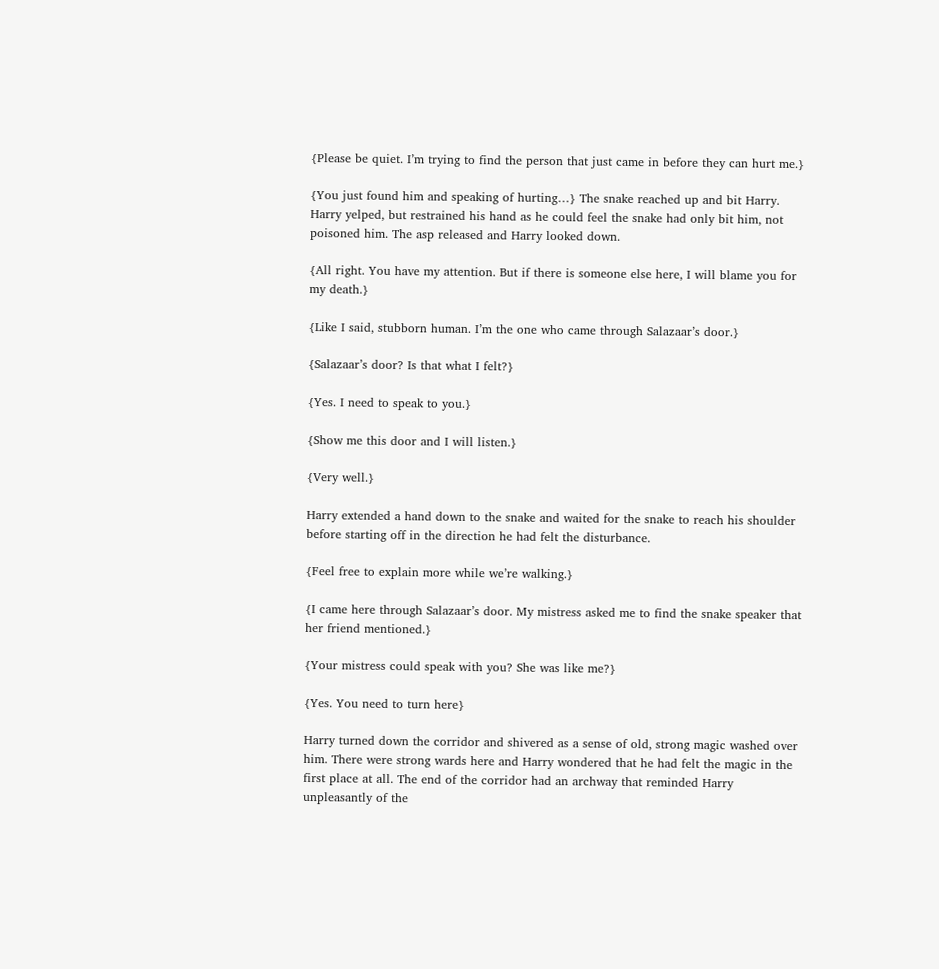{Please be quiet. I’m trying to find the person that just came in before they can hurt me.}

{You just found him and speaking of hurting…} The snake reached up and bit Harry. Harry yelped, but restrained his hand as he could feel the snake had only bit him, not poisoned him. The asp released and Harry looked down.

{All right. You have my attention. But if there is someone else here, I will blame you for my death.}

{Like I said, stubborn human. I’m the one who came through Salazaar’s door.}

{Salazaar’s door? Is that what I felt?}

{Yes. I need to speak to you.}

{Show me this door and I will listen.}

{Very well.}

Harry extended a hand down to the snake and waited for the snake to reach his shoulder before starting off in the direction he had felt the disturbance.

{Feel free to explain more while we’re walking.}

{I came here through Salazaar’s door. My mistress asked me to find the snake speaker that her friend mentioned.}

{Your mistress could speak with you? She was like me?}

{Yes. You need to turn here}

Harry turned down the corridor and shivered as a sense of old, strong magic washed over him. There were strong wards here and Harry wondered that he had felt the magic in the first place at all. The end of the corridor had an archway that reminded Harry unpleasantly of the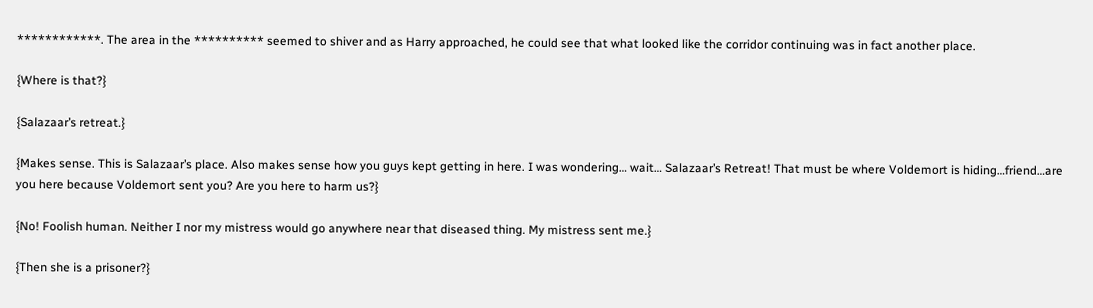************. The area in the ********** seemed to shiver and as Harry approached, he could see that what looked like the corridor continuing was in fact another place.

{Where is that?}

{Salazaar’s retreat.}

{Makes sense. This is Salazaar’s place. Also makes sense how you guys kept getting in here. I was wondering… wait… Salazaar’s Retreat! That must be where Voldemort is hiding…friend…are you here because Voldemort sent you? Are you here to harm us?}

{No! Foolish human. Neither I nor my mistress would go anywhere near that diseased thing. My mistress sent me.}

{Then she is a prisoner?}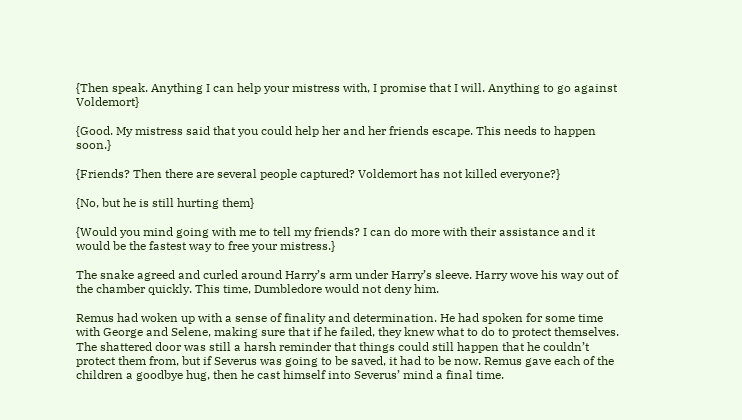{Then speak. Anything I can help your mistress with, I promise that I will. Anything to go against Voldemort}

{Good. My mistress said that you could help her and her friends escape. This needs to happen soon.}

{Friends? Then there are several people captured? Voldemort has not killed everyone?}

{No, but he is still hurting them}

{Would you mind going with me to tell my friends? I can do more with their assistance and it would be the fastest way to free your mistress.}

The snake agreed and curled around Harry’s arm under Harry’s sleeve. Harry wove his way out of the chamber quickly. This time, Dumbledore would not deny him.

Remus had woken up with a sense of finality and determination. He had spoken for some time with George and Selene, making sure that if he failed, they knew what to do to protect themselves. The shattered door was still a harsh reminder that things could still happen that he couldn’t protect them from, but if Severus was going to be saved, it had to be now. Remus gave each of the children a goodbye hug, then he cast himself into Severus’ mind a final time.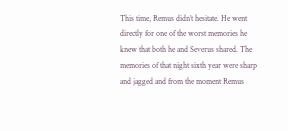This time, Remus didn’t hesitate. He went directly for one of the worst memories he knew that both he and Severus shared. The memories of that night sixth year were sharp and jagged and from the moment Remus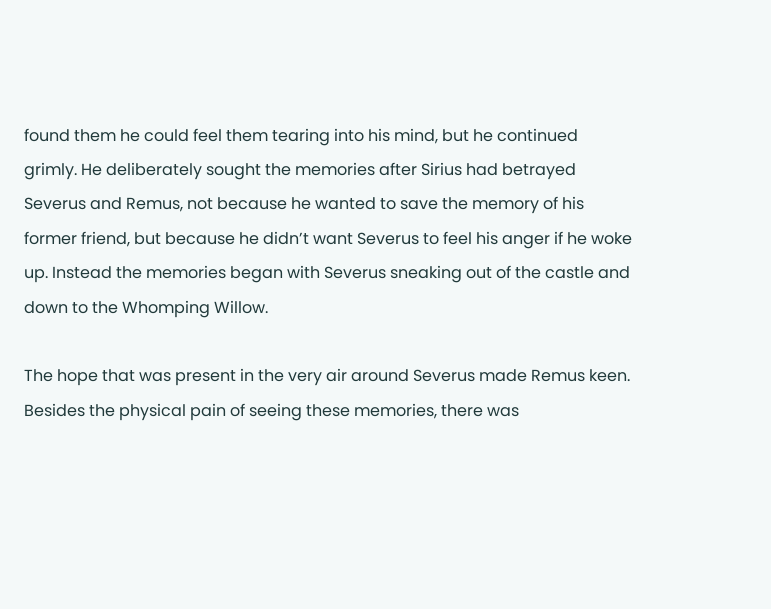found them he could feel them tearing into his mind, but he continued grimly. He deliberately sought the memories after Sirius had betrayed Severus and Remus, not because he wanted to save the memory of his former friend, but because he didn’t want Severus to feel his anger if he woke up. Instead the memories began with Severus sneaking out of the castle and down to the Whomping Willow.

The hope that was present in the very air around Severus made Remus keen. Besides the physical pain of seeing these memories, there was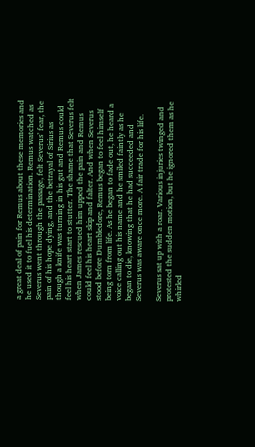a great deal of pain for Remus about these memories and he used it to fuel his determination. Remus watched as Severus went through the passage, felt Severus’ fear, the pain of his hope dying, and the betrayal of Sirius as though a knife was turning in his gut and Remus could feel his heart start to stutter. The shame that Severus felt when James rescued him upped the pain and Remus could feel his heart skip and falter. And when Severus stood before Dumbledore, Remus began to feel himself being torn from life. As he began to fade out, he heard a voice calling out his name and he smiled faintly as he began to die, knowing that he had succeeded and Severus was aware once more. A fair trade for his life.

Severus sat up with a roar. Various injuries twinged and protested the sudden motion, but he ignored them as he whirled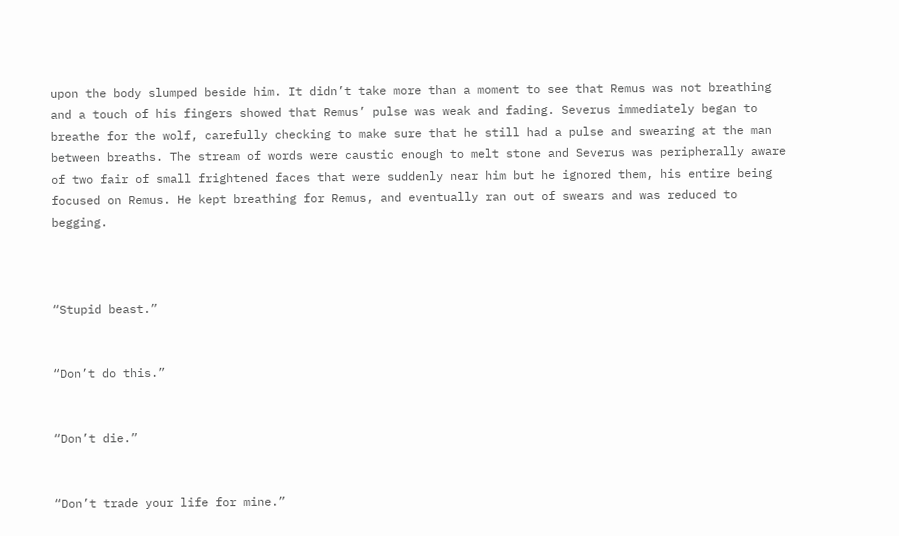upon the body slumped beside him. It didn’t take more than a moment to see that Remus was not breathing and a touch of his fingers showed that Remus’ pulse was weak and fading. Severus immediately began to breathe for the wolf, carefully checking to make sure that he still had a pulse and swearing at the man between breaths. The stream of words were caustic enough to melt stone and Severus was peripherally aware of two fair of small frightened faces that were suddenly near him but he ignored them, his entire being focused on Remus. He kept breathing for Remus, and eventually ran out of swears and was reduced to begging.



“Stupid beast.”


“Don’t do this.”


“Don’t die.”


“Don’t trade your life for mine.”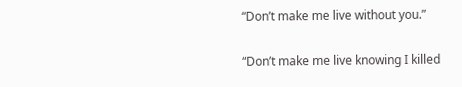“Don’t make me live without you.”


“Don’t make me live knowing I killed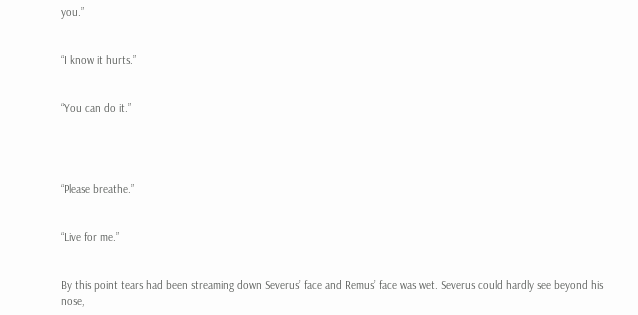you.”


“I know it hurts.”


“You can do it.”




“Please breathe.”


“Live for me.”


By this point tears had been streaming down Severus’ face and Remus’ face was wet. Severus could hardly see beyond his nose,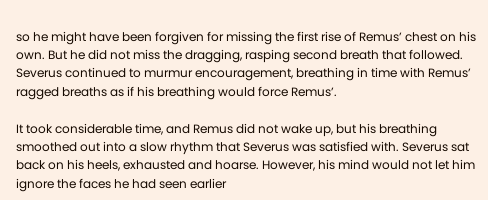so he might have been forgiven for missing the first rise of Remus’ chest on his own. But he did not miss the dragging, rasping second breath that followed. Severus continued to murmur encouragement, breathing in time with Remus’ ragged breaths as if his breathing would force Remus’.

It took considerable time, and Remus did not wake up, but his breathing smoothed out into a slow rhythm that Severus was satisfied with. Severus sat back on his heels, exhausted and hoarse. However, his mind would not let him ignore the faces he had seen earlier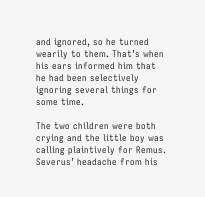and ignored, so he turned wearily to them. That’s when his ears informed him that he had been selectively ignoring several things for some time.

The two children were both crying and the little boy was calling plaintively for Remus. Severus’ headache from his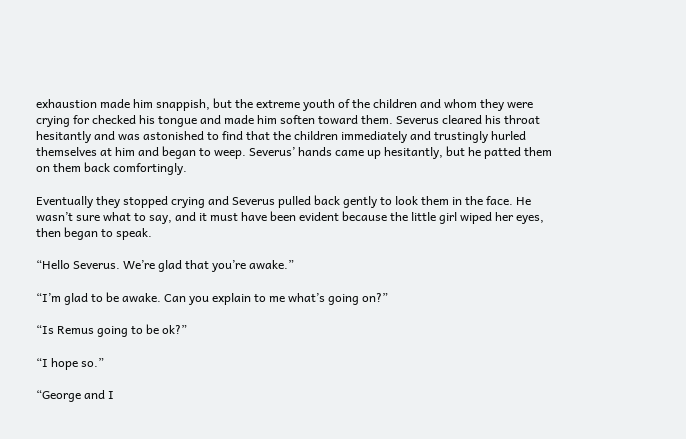exhaustion made him snappish, but the extreme youth of the children and whom they were crying for checked his tongue and made him soften toward them. Severus cleared his throat hesitantly and was astonished to find that the children immediately and trustingly hurled themselves at him and began to weep. Severus’ hands came up hesitantly, but he patted them on them back comfortingly.

Eventually they stopped crying and Severus pulled back gently to look them in the face. He wasn’t sure what to say, and it must have been evident because the little girl wiped her eyes, then began to speak.

“Hello Severus. We’re glad that you’re awake.”

“I’m glad to be awake. Can you explain to me what’s going on?”

“Is Remus going to be ok?”

“I hope so.”

“George and I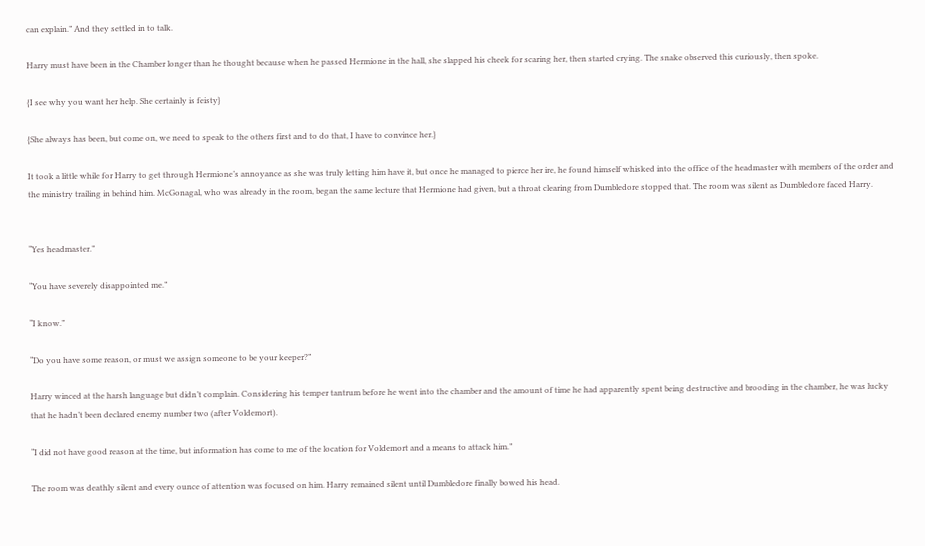can explain.” And they settled in to talk.

Harry must have been in the Chamber longer than he thought because when he passed Hermione in the hall, she slapped his cheek for scaring her, then started crying. The snake observed this curiously, then spoke.

{I see why you want her help. She certainly is feisty}

{She always has been, but come on, we need to speak to the others first and to do that, I have to convince her.}

It took a little while for Harry to get through Hermione’s annoyance as she was truly letting him have it, but once he managed to pierce her ire, he found himself whisked into the office of the headmaster with members of the order and the ministry trailing in behind him. McGonagal, who was already in the room, began the same lecture that Hermione had given, but a throat clearing from Dumbledore stopped that. The room was silent as Dumbledore faced Harry.


“Yes headmaster.”

“You have severely disappointed me.”

“I know.”

“Do you have some reason, or must we assign someone to be your keeper?”

Harry winced at the harsh language but didn’t complain. Considering his temper tantrum before he went into the chamber and the amount of time he had apparently spent being destructive and brooding in the chamber, he was lucky that he hadn’t been declared enemy number two (after Voldemort).

“I did not have good reason at the time, but information has come to me of the location for Voldemort and a means to attack him.”

The room was deathly silent and every ounce of attention was focused on him. Harry remained silent until Dumbledore finally bowed his head.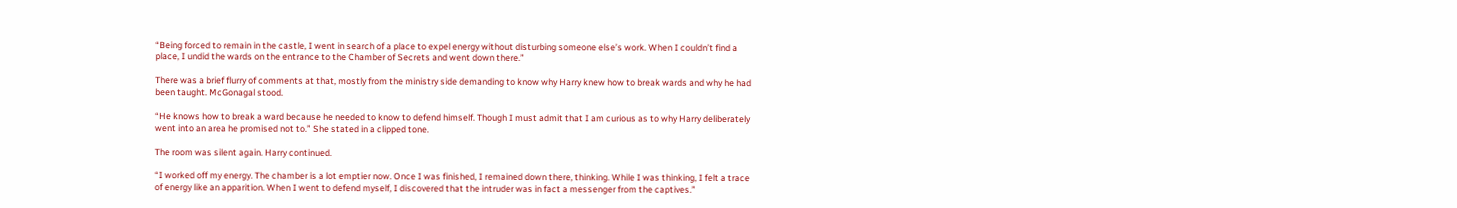“Being forced to remain in the castle, I went in search of a place to expel energy without disturbing someone else’s work. When I couldn’t find a place, I undid the wards on the entrance to the Chamber of Secrets and went down there.”

There was a brief flurry of comments at that, mostly from the ministry side demanding to know why Harry knew how to break wards and why he had been taught. McGonagal stood.

“He knows how to break a ward because he needed to know to defend himself. Though I must admit that I am curious as to why Harry deliberately went into an area he promised not to.” She stated in a clipped tone.

The room was silent again. Harry continued.

“I worked off my energy. The chamber is a lot emptier now. Once I was finished, I remained down there, thinking. While I was thinking, I felt a trace of energy like an apparition. When I went to defend myself, I discovered that the intruder was in fact a messenger from the captives.”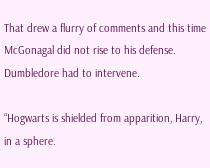That drew a flurry of comments and this time McGonagal did not rise to his defense. Dumbledore had to intervene.

“Hogwarts is shielded from apparition, Harry, in a sphere.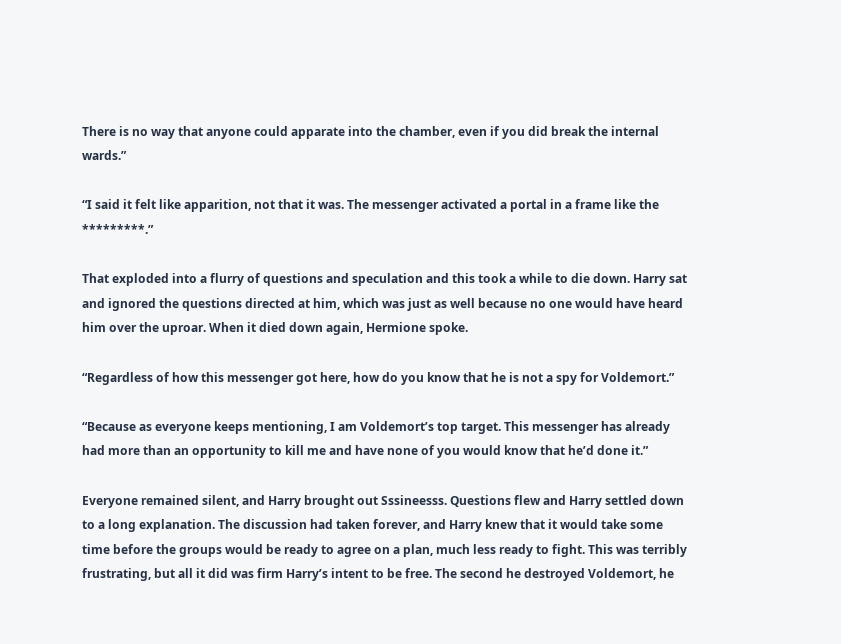There is no way that anyone could apparate into the chamber, even if you did break the internal wards.”

“I said it felt like apparition, not that it was. The messenger activated a portal in a frame like the *********.”

That exploded into a flurry of questions and speculation and this took a while to die down. Harry sat and ignored the questions directed at him, which was just as well because no one would have heard him over the uproar. When it died down again, Hermione spoke.

“Regardless of how this messenger got here, how do you know that he is not a spy for Voldemort.”

“Because as everyone keeps mentioning, I am Voldemort’s top target. This messenger has already had more than an opportunity to kill me and have none of you would know that he’d done it.”

Everyone remained silent, and Harry brought out Sssineesss. Questions flew and Harry settled down to a long explanation. The discussion had taken forever, and Harry knew that it would take some time before the groups would be ready to agree on a plan, much less ready to fight. This was terribly frustrating, but all it did was firm Harry’s intent to be free. The second he destroyed Voldemort, he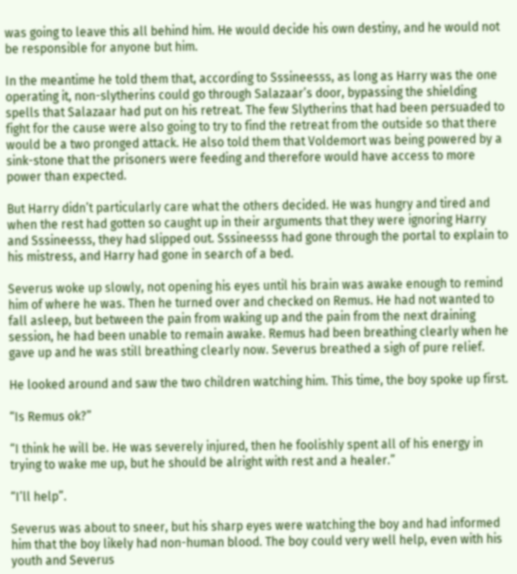was going to leave this all behind him. He would decide his own destiny, and he would not be responsible for anyone but him.

In the meantime he told them that, according to Sssineesss, as long as Harry was the one operating it, non-slytherins could go through Salazaar’s door, bypassing the shielding spells that Salazaar had put on his retreat. The few Slytherins that had been persuaded to fight for the cause were also going to try to find the retreat from the outside so that there would be a two pronged attack. He also told them that Voldemort was being powered by a sink-stone that the prisoners were feeding and therefore would have access to more power than expected.

But Harry didn’t particularly care what the others decided. He was hungry and tired and when the rest had gotten so caught up in their arguments that they were ignoring Harry and Sssineesss, they had slipped out. Sssineesss had gone through the portal to explain to his mistress, and Harry had gone in search of a bed.

Severus woke up slowly, not opening his eyes until his brain was awake enough to remind him of where he was. Then he turned over and checked on Remus. He had not wanted to fall asleep, but between the pain from waking up and the pain from the next draining session, he had been unable to remain awake. Remus had been breathing clearly when he gave up and he was still breathing clearly now. Severus breathed a sigh of pure relief.

He looked around and saw the two children watching him. This time, the boy spoke up first.

“Is Remus ok?”

“I think he will be. He was severely injured, then he foolishly spent all of his energy in trying to wake me up, but he should be alright with rest and a healer.”

“I’ll help”.

Severus was about to sneer, but his sharp eyes were watching the boy and had informed him that the boy likely had non-human blood. The boy could very well help, even with his youth and Severus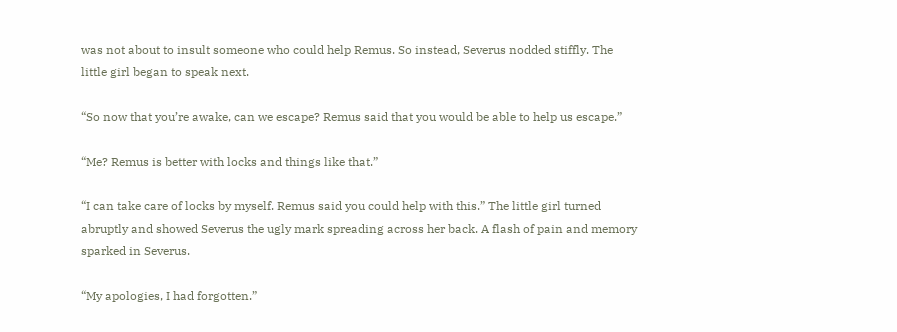was not about to insult someone who could help Remus. So instead, Severus nodded stiffly. The little girl began to speak next.

“So now that you’re awake, can we escape? Remus said that you would be able to help us escape.”

“Me? Remus is better with locks and things like that.”

“I can take care of locks by myself. Remus said you could help with this.” The little girl turned abruptly and showed Severus the ugly mark spreading across her back. A flash of pain and memory sparked in Severus.

“My apologies, I had forgotten.”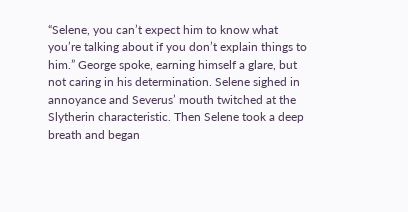“Selene, you can’t expect him to know what you’re talking about if you don’t explain things to him.” George spoke, earning himself a glare, but not caring in his determination. Selene sighed in annoyance and Severus’ mouth twitched at the Slytherin characteristic. Then Selene took a deep breath and began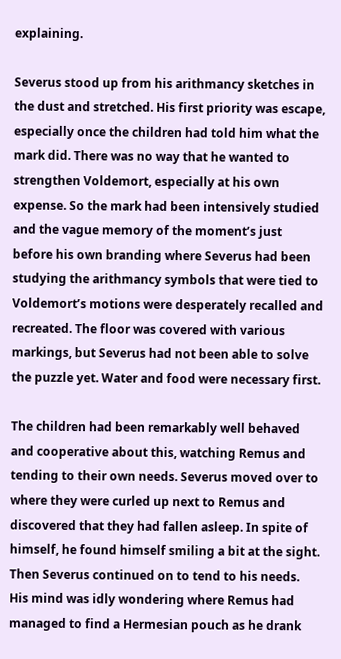explaining.

Severus stood up from his arithmancy sketches in the dust and stretched. His first priority was escape, especially once the children had told him what the mark did. There was no way that he wanted to strengthen Voldemort, especially at his own expense. So the mark had been intensively studied and the vague memory of the moment’s just before his own branding where Severus had been studying the arithmancy symbols that were tied to Voldemort’s motions were desperately recalled and recreated. The floor was covered with various markings, but Severus had not been able to solve the puzzle yet. Water and food were necessary first.

The children had been remarkably well behaved and cooperative about this, watching Remus and tending to their own needs. Severus moved over to where they were curled up next to Remus and discovered that they had fallen asleep. In spite of himself, he found himself smiling a bit at the sight. Then Severus continued on to tend to his needs. His mind was idly wondering where Remus had managed to find a Hermesian pouch as he drank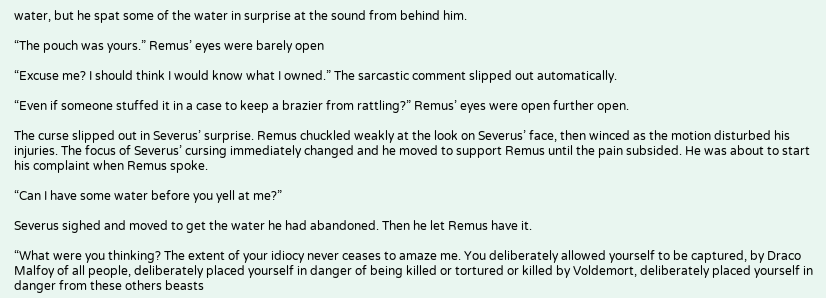water, but he spat some of the water in surprise at the sound from behind him.

“The pouch was yours.” Remus’ eyes were barely open

“Excuse me? I should think I would know what I owned.” The sarcastic comment slipped out automatically.

“Even if someone stuffed it in a case to keep a brazier from rattling?” Remus’ eyes were open further open.

The curse slipped out in Severus’ surprise. Remus chuckled weakly at the look on Severus’ face, then winced as the motion disturbed his injuries. The focus of Severus’ cursing immediately changed and he moved to support Remus until the pain subsided. He was about to start his complaint when Remus spoke.

“Can I have some water before you yell at me?”

Severus sighed and moved to get the water he had abandoned. Then he let Remus have it.

“What were you thinking? The extent of your idiocy never ceases to amaze me. You deliberately allowed yourself to be captured, by Draco Malfoy of all people, deliberately placed yourself in danger of being killed or tortured or killed by Voldemort, deliberately placed yourself in danger from these others beasts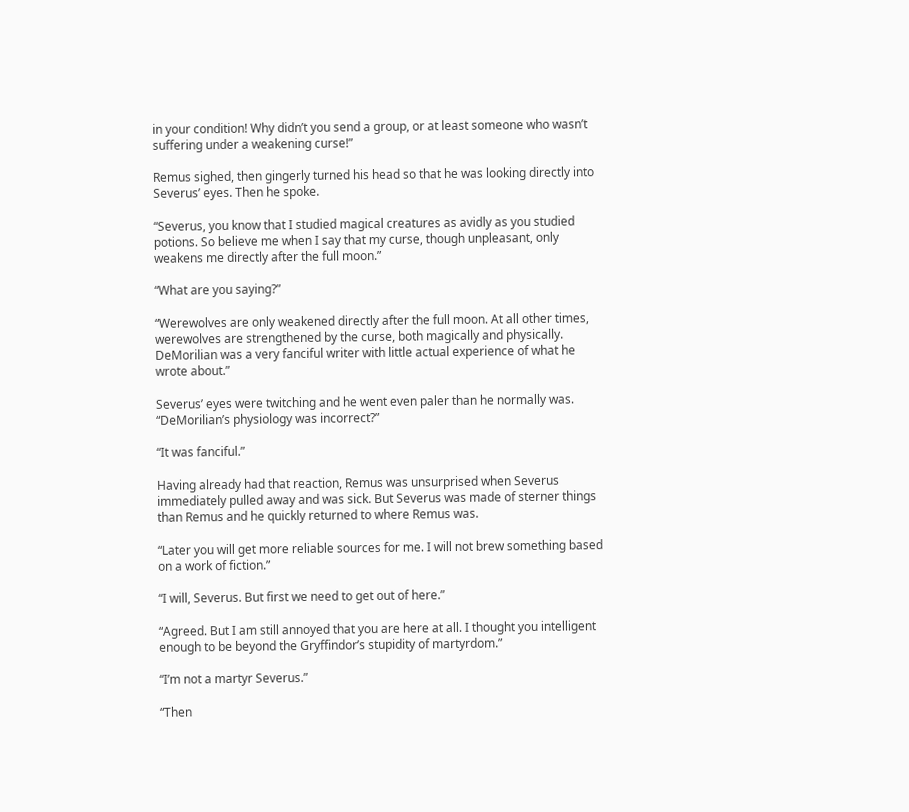in your condition! Why didn’t you send a group, or at least someone who wasn’t suffering under a weakening curse!”

Remus sighed, then gingerly turned his head so that he was looking directly into Severus’ eyes. Then he spoke.

“Severus, you know that I studied magical creatures as avidly as you studied potions. So believe me when I say that my curse, though unpleasant, only weakens me directly after the full moon.”

“What are you saying?”

“Werewolves are only weakened directly after the full moon. At all other times, werewolves are strengthened by the curse, both magically and physically. DeMorilian was a very fanciful writer with little actual experience of what he wrote about.”

Severus’ eyes were twitching and he went even paler than he normally was. “DeMorilian’s physiology was incorrect?”

“It was fanciful.”

Having already had that reaction, Remus was unsurprised when Severus immediately pulled away and was sick. But Severus was made of sterner things than Remus and he quickly returned to where Remus was.

“Later you will get more reliable sources for me. I will not brew something based on a work of fiction.”

“I will, Severus. But first we need to get out of here.”

“Agreed. But I am still annoyed that you are here at all. I thought you intelligent enough to be beyond the Gryffindor’s stupidity of martyrdom.”

“I’m not a martyr Severus.”

“Then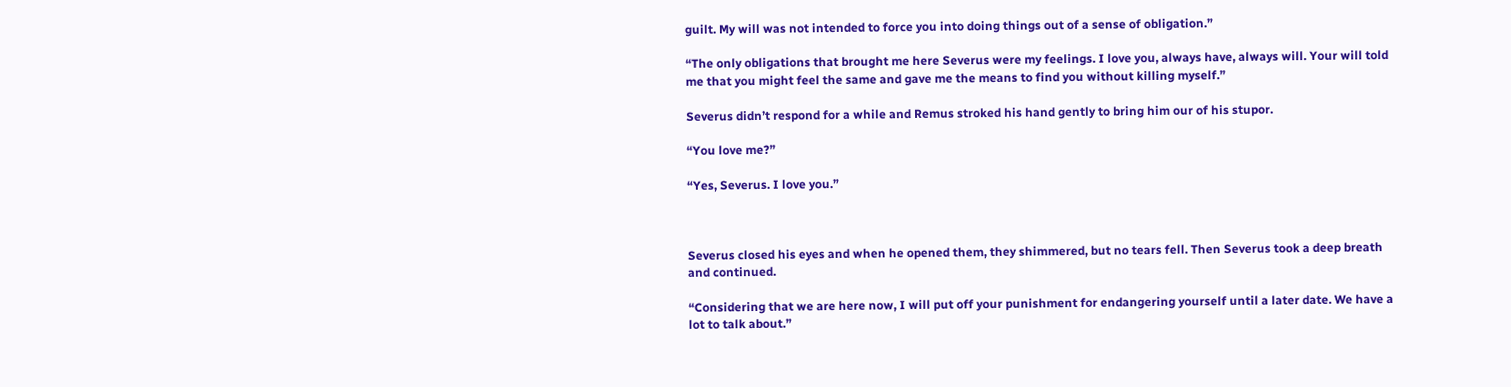guilt. My will was not intended to force you into doing things out of a sense of obligation.”

“The only obligations that brought me here Severus were my feelings. I love you, always have, always will. Your will told me that you might feel the same and gave me the means to find you without killing myself.”

Severus didn’t respond for a while and Remus stroked his hand gently to bring him our of his stupor.

“You love me?”

“Yes, Severus. I love you.”



Severus closed his eyes and when he opened them, they shimmered, but no tears fell. Then Severus took a deep breath and continued.

“Considering that we are here now, I will put off your punishment for endangering yourself until a later date. We have a lot to talk about.”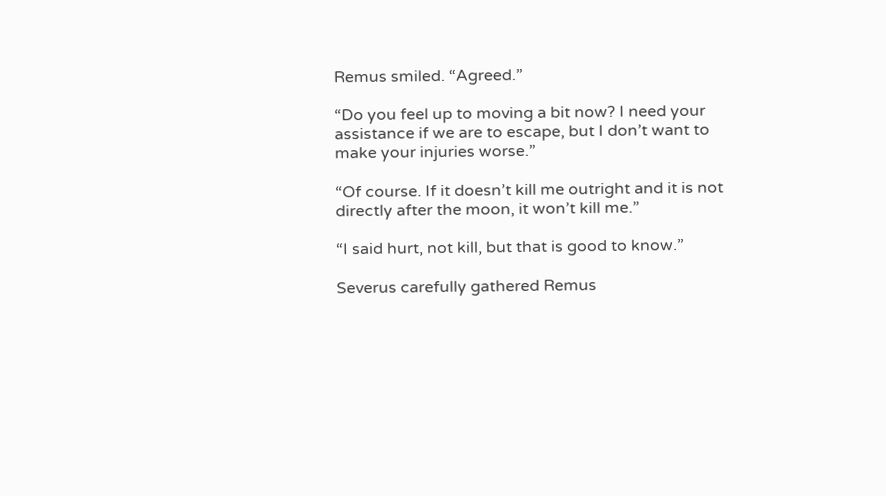Remus smiled. “Agreed.”

“Do you feel up to moving a bit now? I need your assistance if we are to escape, but I don’t want to make your injuries worse.”

“Of course. If it doesn’t kill me outright and it is not directly after the moon, it won’t kill me.”

“I said hurt, not kill, but that is good to know.”

Severus carefully gathered Remus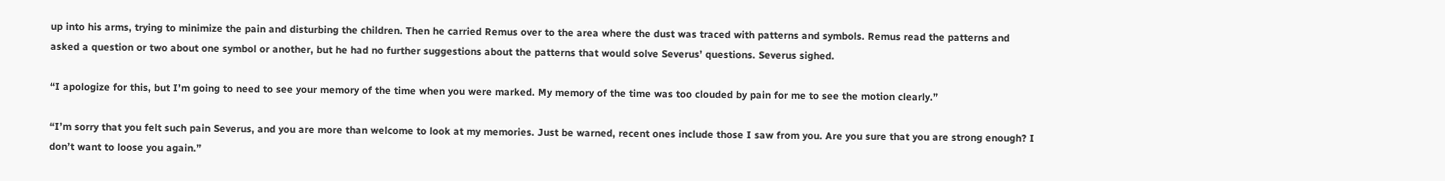up into his arms, trying to minimize the pain and disturbing the children. Then he carried Remus over to the area where the dust was traced with patterns and symbols. Remus read the patterns and asked a question or two about one symbol or another, but he had no further suggestions about the patterns that would solve Severus’ questions. Severus sighed.

“I apologize for this, but I’m going to need to see your memory of the time when you were marked. My memory of the time was too clouded by pain for me to see the motion clearly.”

“I’m sorry that you felt such pain Severus, and you are more than welcome to look at my memories. Just be warned, recent ones include those I saw from you. Are you sure that you are strong enough? I don’t want to loose you again.”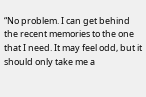“No problem. I can get behind the recent memories to the one that I need. It may feel odd, but it should only take me a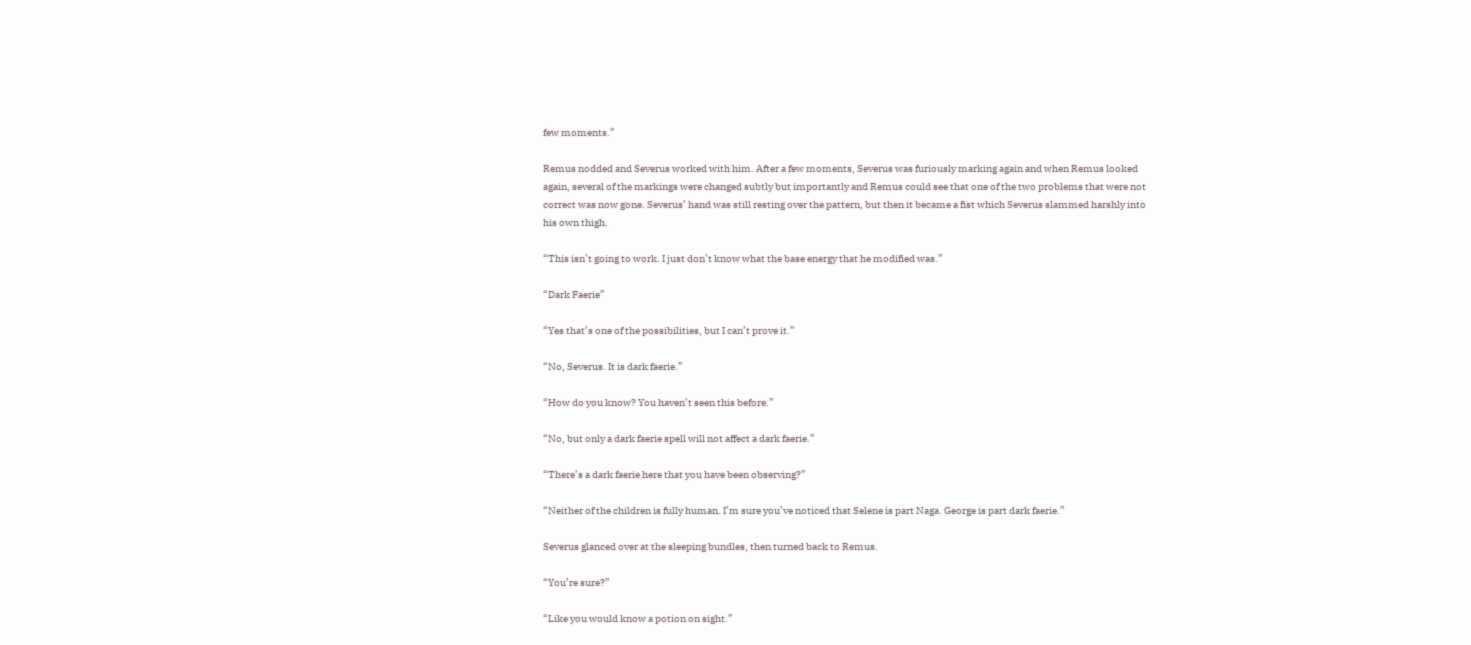few moments.”

Remus nodded and Severus worked with him. After a few moments, Severus was furiously marking again and when Remus looked again, several of the markings were changed subtly but importantly and Remus could see that one of the two problems that were not correct was now gone. Severus’ hand was still resting over the pattern, but then it became a fist which Severus slammed harshly into his own thigh.

“This isn’t going to work. I just don’t know what the base energy that he modified was.”

“Dark Faerie”

“Yes that’s one of the possibilities, but I can’t prove it.”

“No, Severus. It is dark faerie.”

“How do you know? You haven’t seen this before.”

“No, but only a dark faerie spell will not affect a dark faerie.”

“There’s a dark faerie here that you have been observing?”

“Neither of the children is fully human. I’m sure you’ve noticed that Selene is part Naga. George is part dark faerie.”

Severus glanced over at the sleeping bundles, then turned back to Remus.

“You’re sure?”

“Like you would know a potion on sight.”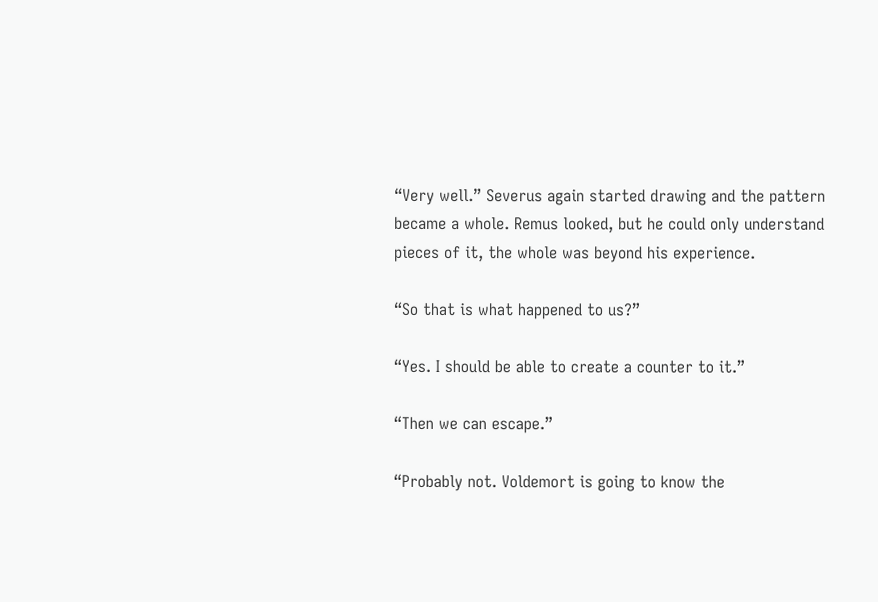“Very well.” Severus again started drawing and the pattern became a whole. Remus looked, but he could only understand pieces of it, the whole was beyond his experience.

“So that is what happened to us?”

“Yes. I should be able to create a counter to it.”

“Then we can escape.”

“Probably not. Voldemort is going to know the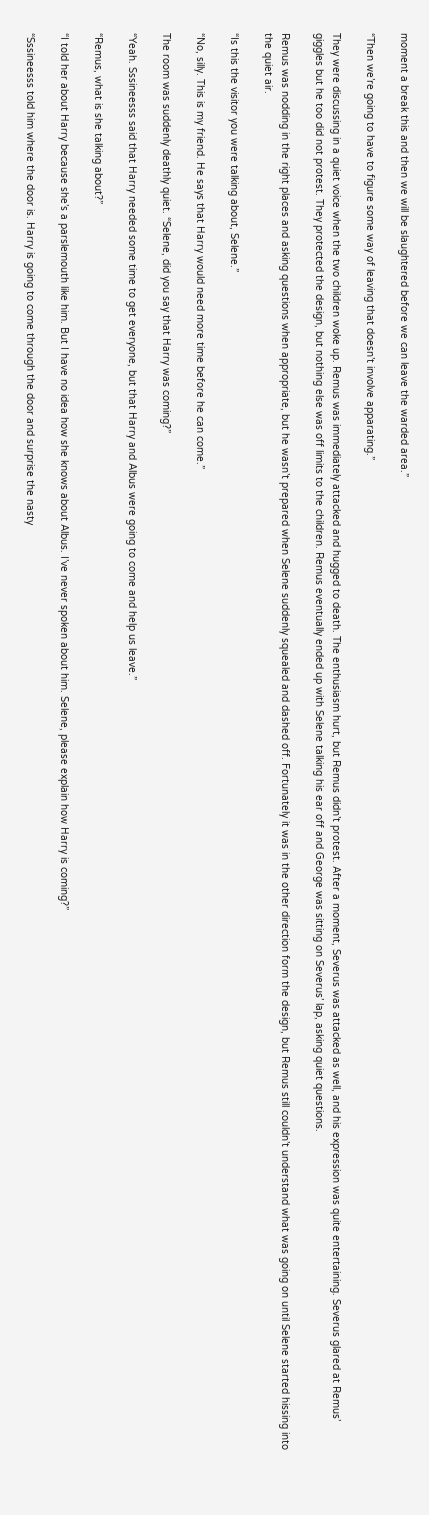moment a break this and then we will be slaughtered before we can leave the warded area.”

“Then we’re going to have to figure some way of leaving that doesn’t involve apparating.”

They were discussing in a quiet voice when the two children woke up. Remus was immediately attacked and hugged to death. The enthusiasm hurt, but Remus didn’t protest. After a moment, Severus was attacked as well, and his expression was quite entertaining. Severus glared at Remus’ giggles but he too did not protest. They protected the design, but nothing else was off limits to the children. Remus eventually ended up with Selene talking his ear off and George was sitting on Severus’ lap, asking quiet questions.

Remus was nodding in the right places and asking questions when appropriate, but he wasn’t prepared when Selene suddenly squealed and dashed off. Fortunately it was in the other direction form the design, but Remus still couldn’t understand what was going on until Selene started hissing into the quiet air.

“Is this the visitor you were talking about, Selene.”

“No, silly. This is my friend. He says that Harry would need more time before he can come.”

The room was suddenly deathly quiet. “Selene, did you say that Harry was coming?”

“Yeah. Sssineesss said that Harry needed some time to get everyone, but that Harry and Albus were going to come and help us leave.”

“Remus, what is she talking about?”

“I told her about Harry because she’s a parslemouth like him. But I have no idea how she knows about Albus. I’ve never spoken about him. Selene, please explain how Harry is coming?”

“Sssineesss told him where the door is. Harry is going to come through the door and surprise the nasty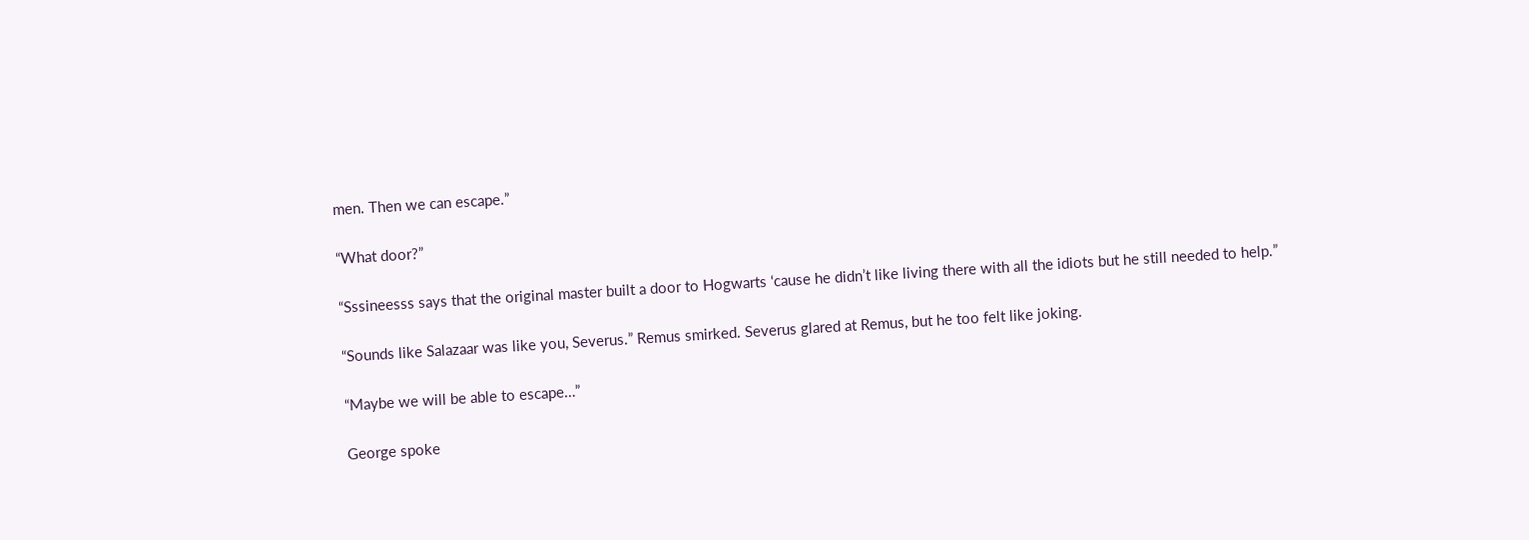men. Then we can escape.”

“What door?”

“Sssineesss says that the original master built a door to Hogwarts ‘cause he didn’t like living there with all the idiots but he still needed to help.”

“Sounds like Salazaar was like you, Severus.” Remus smirked. Severus glared at Remus, but he too felt like joking.

“Maybe we will be able to escape…”

George spoke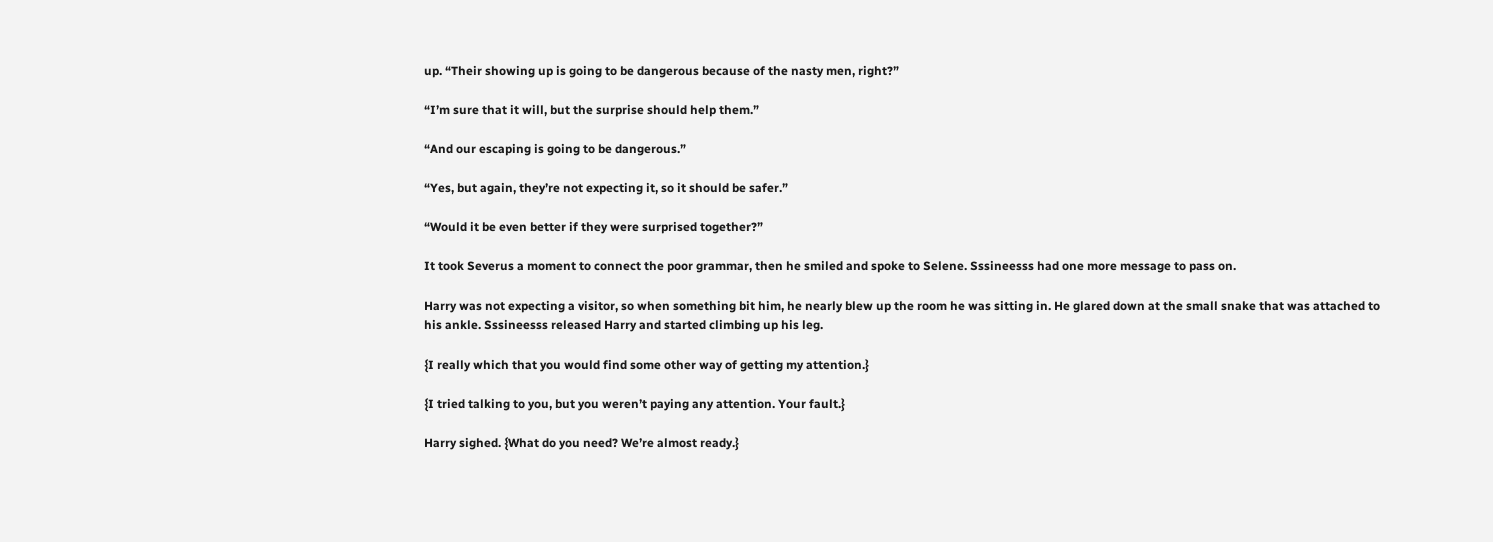up. “Their showing up is going to be dangerous because of the nasty men, right?”

“I’m sure that it will, but the surprise should help them.”

“And our escaping is going to be dangerous.”

“Yes, but again, they’re not expecting it, so it should be safer.”

“Would it be even better if they were surprised together?”

It took Severus a moment to connect the poor grammar, then he smiled and spoke to Selene. Sssineesss had one more message to pass on.

Harry was not expecting a visitor, so when something bit him, he nearly blew up the room he was sitting in. He glared down at the small snake that was attached to his ankle. Sssineesss released Harry and started climbing up his leg.

{I really which that you would find some other way of getting my attention.}

{I tried talking to you, but you weren’t paying any attention. Your fault.}

Harry sighed. {What do you need? We’re almost ready.}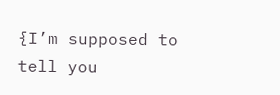{I’m supposed to tell you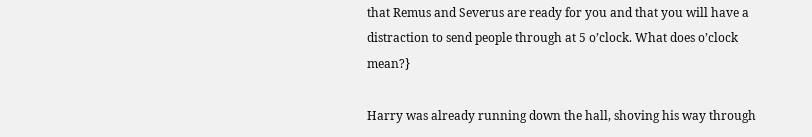that Remus and Severus are ready for you and that you will have a distraction to send people through at 5 o’clock. What does o’clock mean?}

Harry was already running down the hall, shoving his way through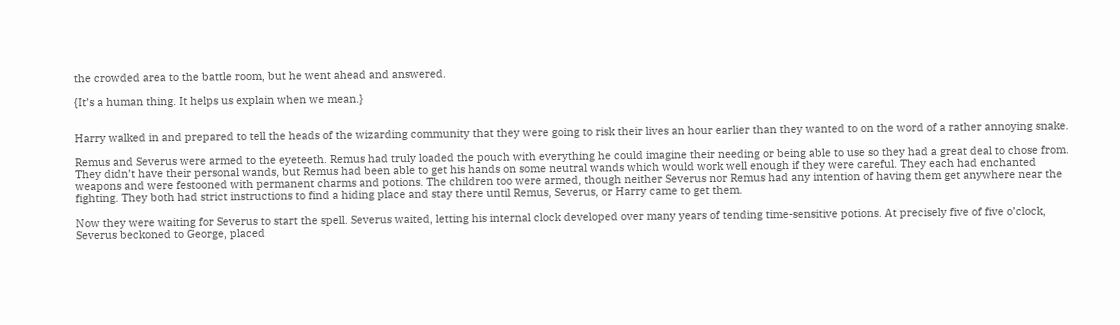the crowded area to the battle room, but he went ahead and answered.

{It’s a human thing. It helps us explain when we mean.}


Harry walked in and prepared to tell the heads of the wizarding community that they were going to risk their lives an hour earlier than they wanted to on the word of a rather annoying snake.

Remus and Severus were armed to the eyeteeth. Remus had truly loaded the pouch with everything he could imagine their needing or being able to use so they had a great deal to chose from. They didn’t have their personal wands, but Remus had been able to get his hands on some neutral wands which would work well enough if they were careful. They each had enchanted weapons and were festooned with permanent charms and potions. The children too were armed, though neither Severus nor Remus had any intention of having them get anywhere near the fighting. They both had strict instructions to find a hiding place and stay there until Remus, Severus, or Harry came to get them.

Now they were waiting for Severus to start the spell. Severus waited, letting his internal clock developed over many years of tending time-sensitive potions. At precisely five of five o’clock, Severus beckoned to George, placed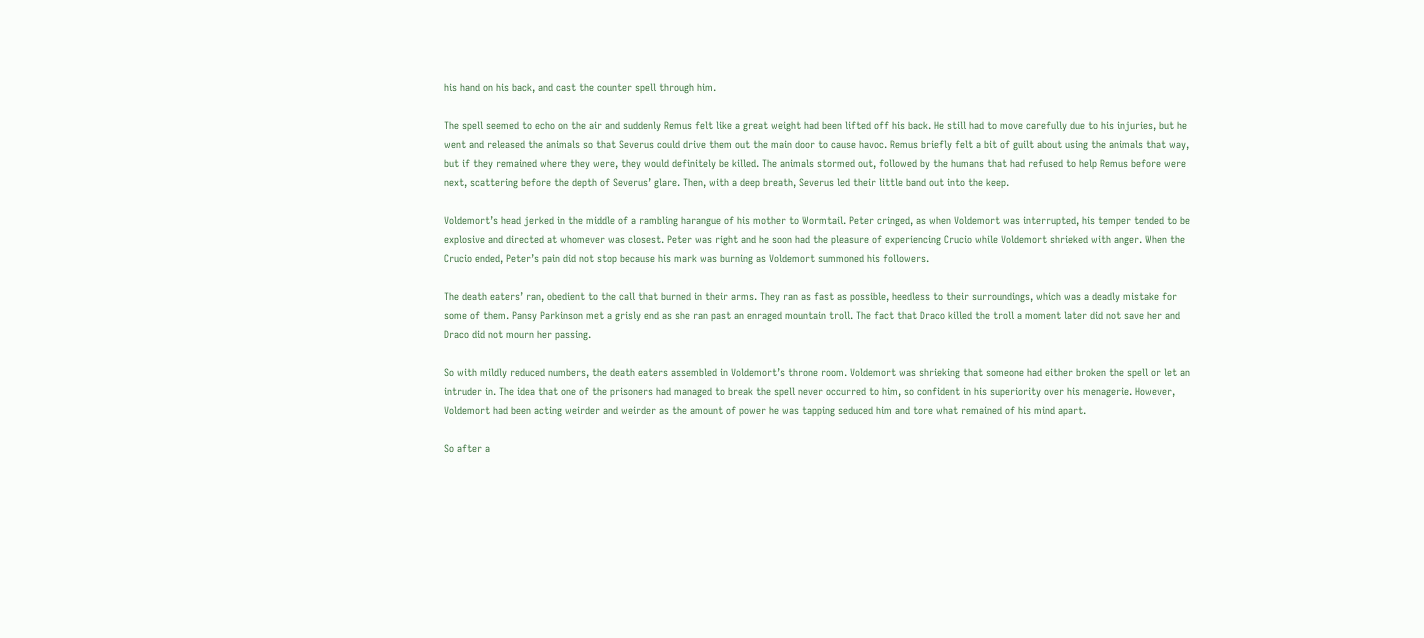his hand on his back, and cast the counter spell through him.

The spell seemed to echo on the air and suddenly Remus felt like a great weight had been lifted off his back. He still had to move carefully due to his injuries, but he went and released the animals so that Severus could drive them out the main door to cause havoc. Remus briefly felt a bit of guilt about using the animals that way, but if they remained where they were, they would definitely be killed. The animals stormed out, followed by the humans that had refused to help Remus before were next, scattering before the depth of Severus’ glare. Then, with a deep breath, Severus led their little band out into the keep.

Voldemort’s head jerked in the middle of a rambling harangue of his mother to Wormtail. Peter cringed, as when Voldemort was interrupted, his temper tended to be explosive and directed at whomever was closest. Peter was right and he soon had the pleasure of experiencing Crucio while Voldemort shrieked with anger. When the Crucio ended, Peter’s pain did not stop because his mark was burning as Voldemort summoned his followers.

The death eaters’ ran, obedient to the call that burned in their arms. They ran as fast as possible, heedless to their surroundings, which was a deadly mistake for some of them. Pansy Parkinson met a grisly end as she ran past an enraged mountain troll. The fact that Draco killed the troll a moment later did not save her and Draco did not mourn her passing.

So with mildly reduced numbers, the death eaters assembled in Voldemort’s throne room. Voldemort was shrieking that someone had either broken the spell or let an intruder in. The idea that one of the prisoners had managed to break the spell never occurred to him, so confident in his superiority over his menagerie. However, Voldemort had been acting weirder and weirder as the amount of power he was tapping seduced him and tore what remained of his mind apart.

So after a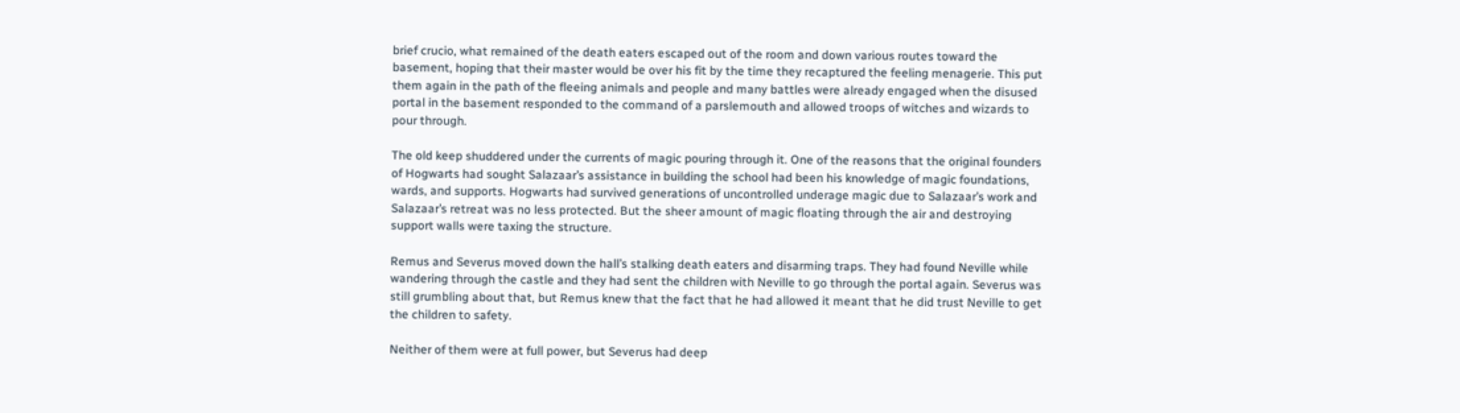brief crucio, what remained of the death eaters escaped out of the room and down various routes toward the basement, hoping that their master would be over his fit by the time they recaptured the feeling menagerie. This put them again in the path of the fleeing animals and people and many battles were already engaged when the disused portal in the basement responded to the command of a parslemouth and allowed troops of witches and wizards to pour through.

The old keep shuddered under the currents of magic pouring through it. One of the reasons that the original founders of Hogwarts had sought Salazaar’s assistance in building the school had been his knowledge of magic foundations, wards, and supports. Hogwarts had survived generations of uncontrolled underage magic due to Salazaar’s work and Salazaar’s retreat was no less protected. But the sheer amount of magic floating through the air and destroying support walls were taxing the structure.

Remus and Severus moved down the hall’s stalking death eaters and disarming traps. They had found Neville while wandering through the castle and they had sent the children with Neville to go through the portal again. Severus was still grumbling about that, but Remus knew that the fact that he had allowed it meant that he did trust Neville to get the children to safety.

Neither of them were at full power, but Severus had deep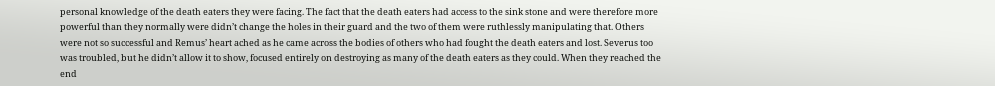personal knowledge of the death eaters they were facing. The fact that the death eaters had access to the sink stone and were therefore more powerful than they normally were didn’t change the holes in their guard and the two of them were ruthlessly manipulating that. Others were not so successful and Remus’ heart ached as he came across the bodies of others who had fought the death eaters and lost. Severus too was troubled, but he didn’t allow it to show, focused entirely on destroying as many of the death eaters as they could. When they reached the end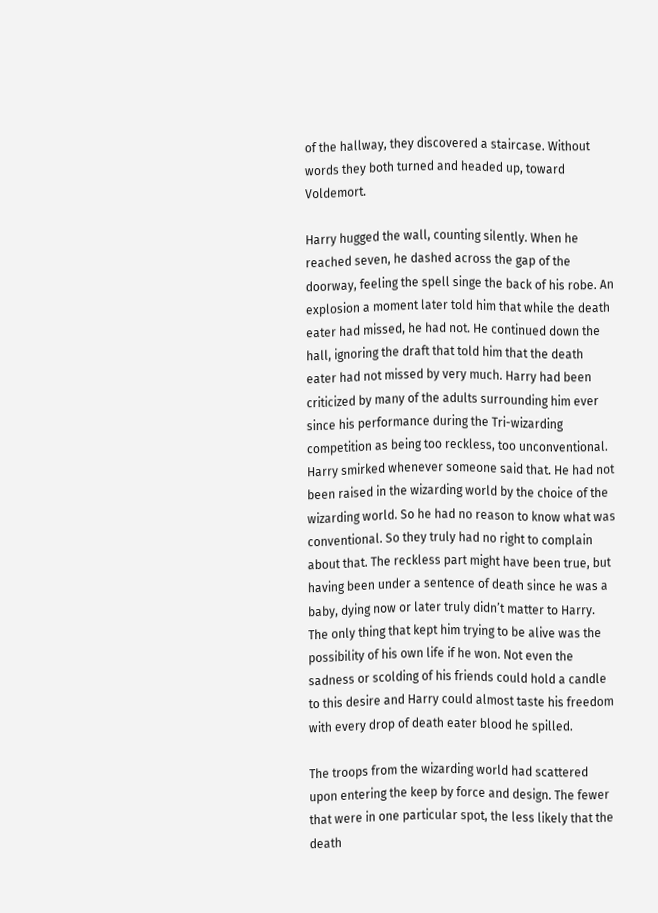of the hallway, they discovered a staircase. Without words they both turned and headed up, toward Voldemort.

Harry hugged the wall, counting silently. When he reached seven, he dashed across the gap of the doorway, feeling the spell singe the back of his robe. An explosion a moment later told him that while the death eater had missed, he had not. He continued down the hall, ignoring the draft that told him that the death eater had not missed by very much. Harry had been criticized by many of the adults surrounding him ever since his performance during the Tri-wizarding competition as being too reckless, too unconventional. Harry smirked whenever someone said that. He had not been raised in the wizarding world by the choice of the wizarding world. So he had no reason to know what was conventional. So they truly had no right to complain about that. The reckless part might have been true, but having been under a sentence of death since he was a baby, dying now or later truly didn’t matter to Harry. The only thing that kept him trying to be alive was the possibility of his own life if he won. Not even the sadness or scolding of his friends could hold a candle to this desire and Harry could almost taste his freedom with every drop of death eater blood he spilled.

The troops from the wizarding world had scattered upon entering the keep by force and design. The fewer that were in one particular spot, the less likely that the death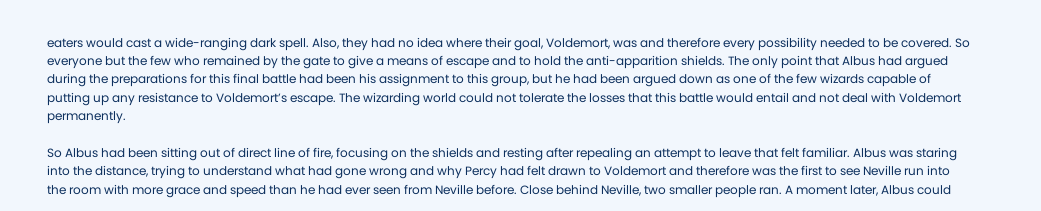eaters would cast a wide-ranging dark spell. Also, they had no idea where their goal, Voldemort, was and therefore every possibility needed to be covered. So everyone but the few who remained by the gate to give a means of escape and to hold the anti-apparition shields. The only point that Albus had argued during the preparations for this final battle had been his assignment to this group, but he had been argued down as one of the few wizards capable of putting up any resistance to Voldemort’s escape. The wizarding world could not tolerate the losses that this battle would entail and not deal with Voldemort permanently.

So Albus had been sitting out of direct line of fire, focusing on the shields and resting after repealing an attempt to leave that felt familiar. Albus was staring into the distance, trying to understand what had gone wrong and why Percy had felt drawn to Voldemort and therefore was the first to see Neville run into the room with more grace and speed than he had ever seen from Neville before. Close behind Neville, two smaller people ran. A moment later, Albus could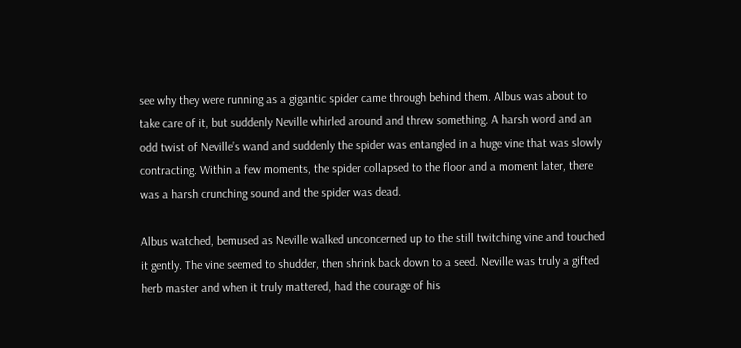see why they were running as a gigantic spider came through behind them. Albus was about to take care of it, but suddenly Neville whirled around and threw something. A harsh word and an odd twist of Neville’s wand and suddenly the spider was entangled in a huge vine that was slowly contracting. Within a few moments, the spider collapsed to the floor and a moment later, there was a harsh crunching sound and the spider was dead.

Albus watched, bemused as Neville walked unconcerned up to the still twitching vine and touched it gently. The vine seemed to shudder, then shrink back down to a seed. Neville was truly a gifted herb master and when it truly mattered, had the courage of his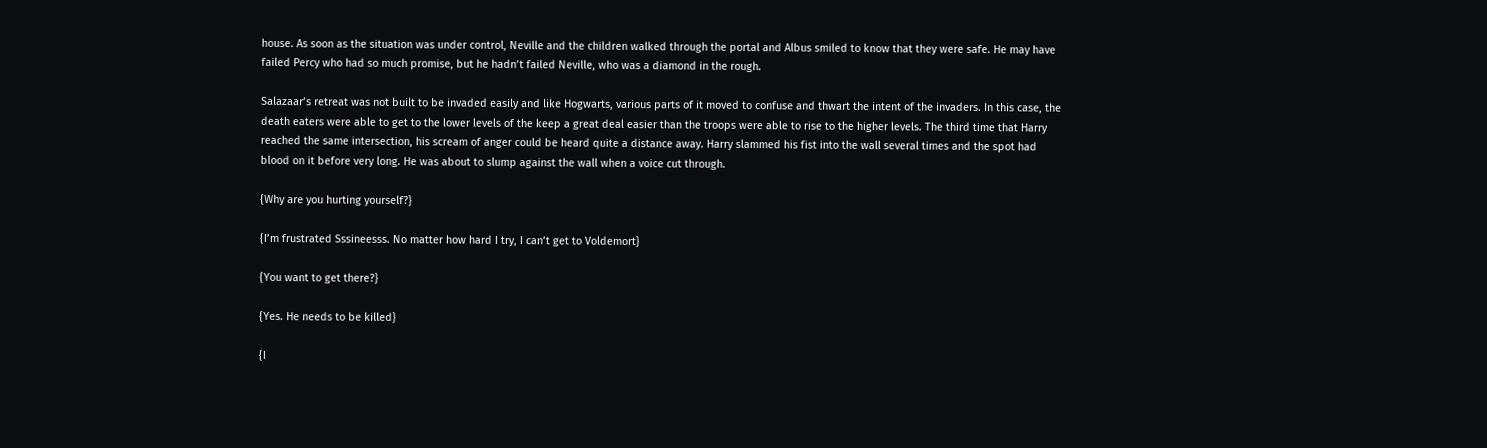house. As soon as the situation was under control, Neville and the children walked through the portal and Albus smiled to know that they were safe. He may have failed Percy who had so much promise, but he hadn’t failed Neville, who was a diamond in the rough.

Salazaar’s retreat was not built to be invaded easily and like Hogwarts, various parts of it moved to confuse and thwart the intent of the invaders. In this case, the death eaters were able to get to the lower levels of the keep a great deal easier than the troops were able to rise to the higher levels. The third time that Harry reached the same intersection, his scream of anger could be heard quite a distance away. Harry slammed his fist into the wall several times and the spot had blood on it before very long. He was about to slump against the wall when a voice cut through.

{Why are you hurting yourself?}

{I’m frustrated Sssineesss. No matter how hard I try, I can’t get to Voldemort}

{You want to get there?}

{Yes. He needs to be killed}

{I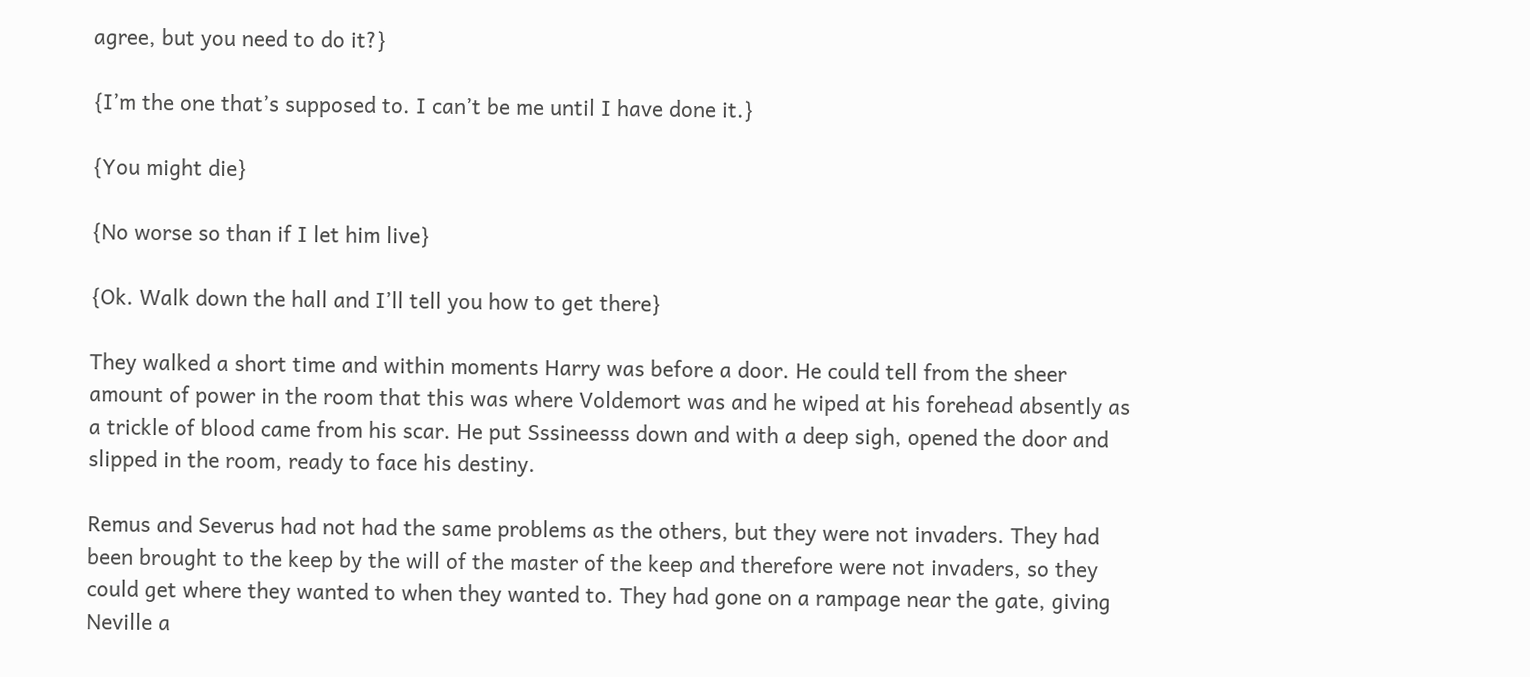agree, but you need to do it?}

{I’m the one that’s supposed to. I can’t be me until I have done it.}

{You might die}

{No worse so than if I let him live}

{Ok. Walk down the hall and I’ll tell you how to get there}

They walked a short time and within moments Harry was before a door. He could tell from the sheer amount of power in the room that this was where Voldemort was and he wiped at his forehead absently as a trickle of blood came from his scar. He put Sssineesss down and with a deep sigh, opened the door and slipped in the room, ready to face his destiny.

Remus and Severus had not had the same problems as the others, but they were not invaders. They had been brought to the keep by the will of the master of the keep and therefore were not invaders, so they could get where they wanted to when they wanted to. They had gone on a rampage near the gate, giving Neville a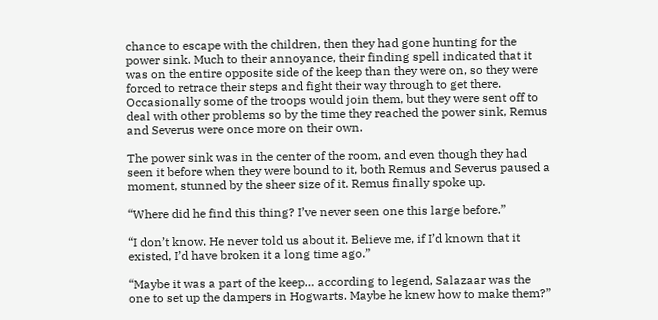chance to escape with the children, then they had gone hunting for the power sink. Much to their annoyance, their finding spell indicated that it was on the entire opposite side of the keep than they were on, so they were forced to retrace their steps and fight their way through to get there. Occasionally some of the troops would join them, but they were sent off to deal with other problems so by the time they reached the power sink, Remus and Severus were once more on their own.

The power sink was in the center of the room, and even though they had seen it before when they were bound to it, both Remus and Severus paused a moment, stunned by the sheer size of it. Remus finally spoke up.

“Where did he find this thing? I’ve never seen one this large before.”

“I don’t know. He never told us about it. Believe me, if I’d known that it existed, I’d have broken it a long time ago.”

“Maybe it was a part of the keep… according to legend, Salazaar was the one to set up the dampers in Hogwarts. Maybe he knew how to make them?”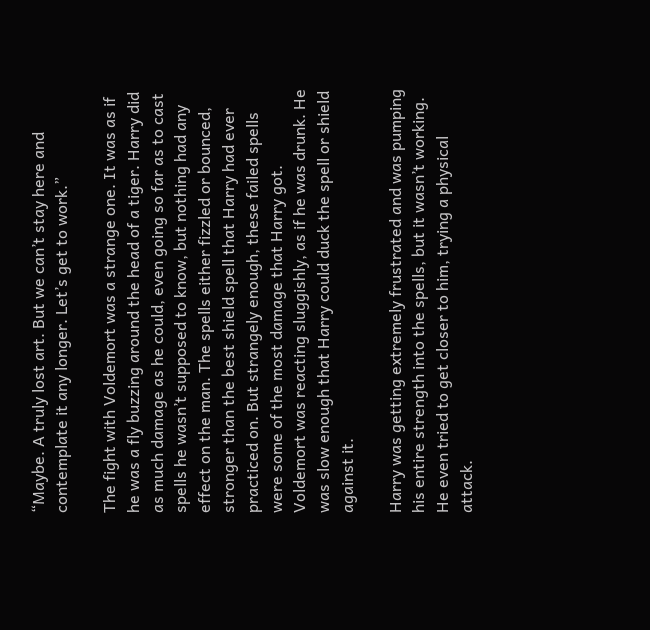“Maybe. A truly lost art. But we can’t stay here and contemplate it any longer. Let’s get to work.”

The fight with Voldemort was a strange one. It was as if he was a fly buzzing around the head of a tiger. Harry did as much damage as he could, even going so far as to cast spells he wasn’t supposed to know, but nothing had any effect on the man. The spells either fizzled or bounced, stronger than the best shield spell that Harry had ever practiced on. But strangely enough, these failed spells were some of the most damage that Harry got. Voldemort was reacting sluggishly, as if he was drunk. He was slow enough that Harry could duck the spell or shield against it.

Harry was getting extremely frustrated and was pumping his entire strength into the spells, but it wasn’t working. He even tried to get closer to him, trying a physical attack.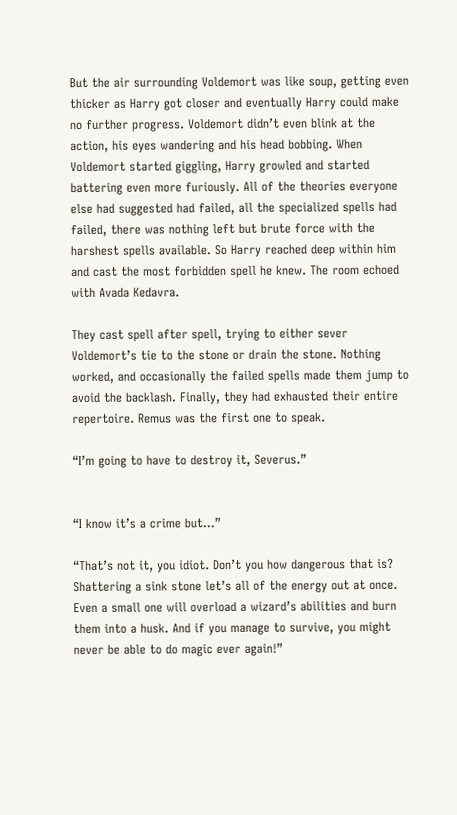But the air surrounding Voldemort was like soup, getting even thicker as Harry got closer and eventually Harry could make no further progress. Voldemort didn’t even blink at the action, his eyes wandering and his head bobbing. When Voldemort started giggling, Harry growled and started battering even more furiously. All of the theories everyone else had suggested had failed, all the specialized spells had failed, there was nothing left but brute force with the harshest spells available. So Harry reached deep within him and cast the most forbidden spell he knew. The room echoed with Avada Kedavra.

They cast spell after spell, trying to either sever Voldemort’s tie to the stone or drain the stone. Nothing worked, and occasionally the failed spells made them jump to avoid the backlash. Finally, they had exhausted their entire repertoire. Remus was the first one to speak.

“I’m going to have to destroy it, Severus.”


“I know it’s a crime but…”

“That’s not it, you idiot. Don’t you how dangerous that is? Shattering a sink stone let’s all of the energy out at once. Even a small one will overload a wizard’s abilities and burn them into a husk. And if you manage to survive, you might never be able to do magic ever again!”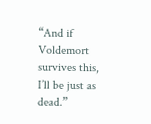“And if Voldemort survives this, I’ll be just as dead.”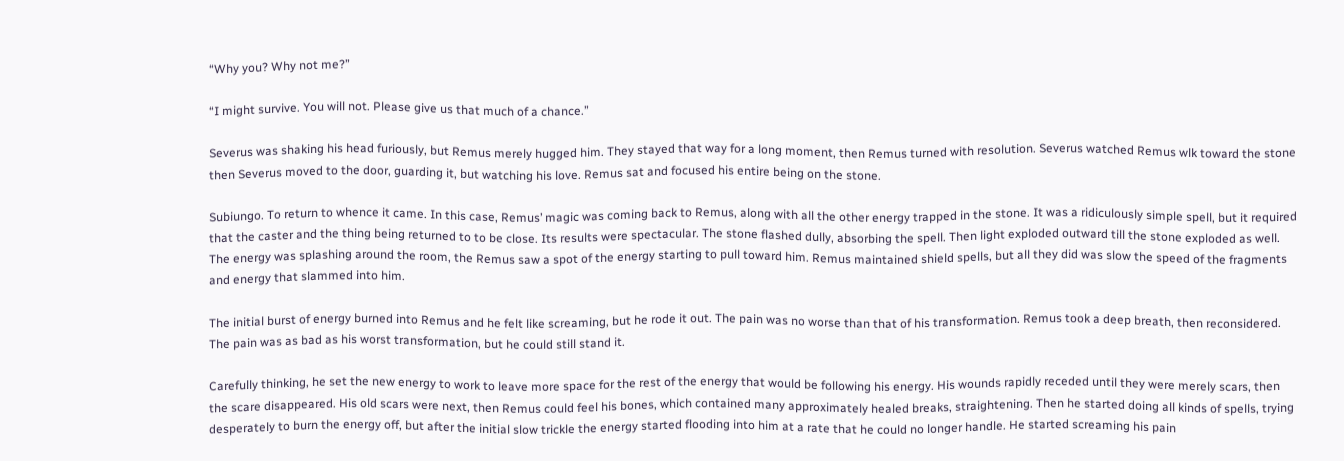“Why you? Why not me?”

“I might survive. You will not. Please give us that much of a chance.”

Severus was shaking his head furiously, but Remus merely hugged him. They stayed that way for a long moment, then Remus turned with resolution. Severus watched Remus wlk toward the stone then Severus moved to the door, guarding it, but watching his love. Remus sat and focused his entire being on the stone.

Subiungo. To return to whence it came. In this case, Remus’ magic was coming back to Remus, along with all the other energy trapped in the stone. It was a ridiculously simple spell, but it required that the caster and the thing being returned to to be close. Its results were spectacular. The stone flashed dully, absorbing the spell. Then light exploded outward till the stone exploded as well. The energy was splashing around the room, the Remus saw a spot of the energy starting to pull toward him. Remus maintained shield spells, but all they did was slow the speed of the fragments and energy that slammed into him.

The initial burst of energy burned into Remus and he felt like screaming, but he rode it out. The pain was no worse than that of his transformation. Remus took a deep breath, then reconsidered. The pain was as bad as his worst transformation, but he could still stand it.

Carefully thinking, he set the new energy to work to leave more space for the rest of the energy that would be following his energy. His wounds rapidly receded until they were merely scars, then the scare disappeared. His old scars were next, then Remus could feel his bones, which contained many approximately healed breaks, straightening. Then he started doing all kinds of spells, trying desperately to burn the energy off, but after the initial slow trickle the energy started flooding into him at a rate that he could no longer handle. He started screaming his pain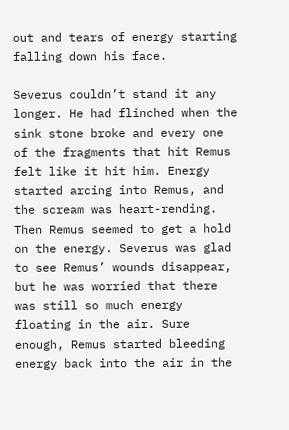out and tears of energy starting falling down his face.

Severus couldn’t stand it any longer. He had flinched when the sink stone broke and every one of the fragments that hit Remus felt like it hit him. Energy started arcing into Remus, and the scream was heart-rending. Then Remus seemed to get a hold on the energy. Severus was glad to see Remus’ wounds disappear, but he was worried that there was still so much energy floating in the air. Sure enough, Remus started bleeding energy back into the air in the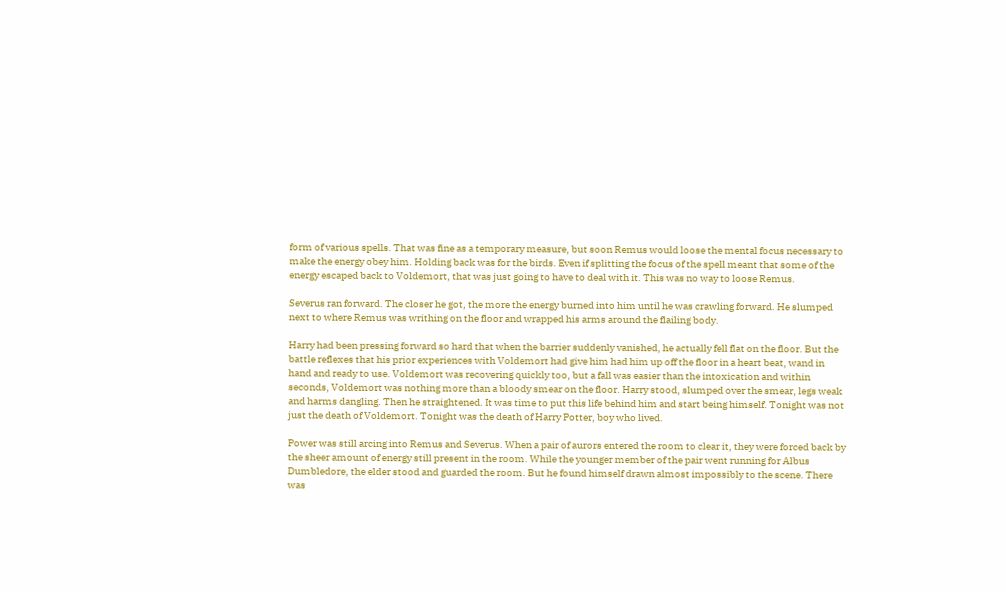form of various spells. That was fine as a temporary measure, but soon Remus would loose the mental focus necessary to make the energy obey him. Holding back was for the birds. Even if splitting the focus of the spell meant that some of the energy escaped back to Voldemort, that was just going to have to deal with it. This was no way to loose Remus.

Severus ran forward. The closer he got, the more the energy burned into him until he was crawling forward. He slumped next to where Remus was writhing on the floor and wrapped his arms around the flailing body.

Harry had been pressing forward so hard that when the barrier suddenly vanished, he actually fell flat on the floor. But the battle reflexes that his prior experiences with Voldemort had give him had him up off the floor in a heart beat, wand in hand and ready to use. Voldemort was recovering quickly too, but a fall was easier than the intoxication and within seconds, Voldemort was nothing more than a bloody smear on the floor. Harry stood, slumped over the smear, legs weak and harms dangling. Then he straightened. It was time to put this life behind him and start being himself. Tonight was not just the death of Voldemort. Tonight was the death of Harry Potter, boy who lived.

Power was still arcing into Remus and Severus. When a pair of aurors entered the room to clear it, they were forced back by the sheer amount of energy still present in the room. While the younger member of the pair went running for Albus Dumbledore, the elder stood and guarded the room. But he found himself drawn almost impossibly to the scene. There was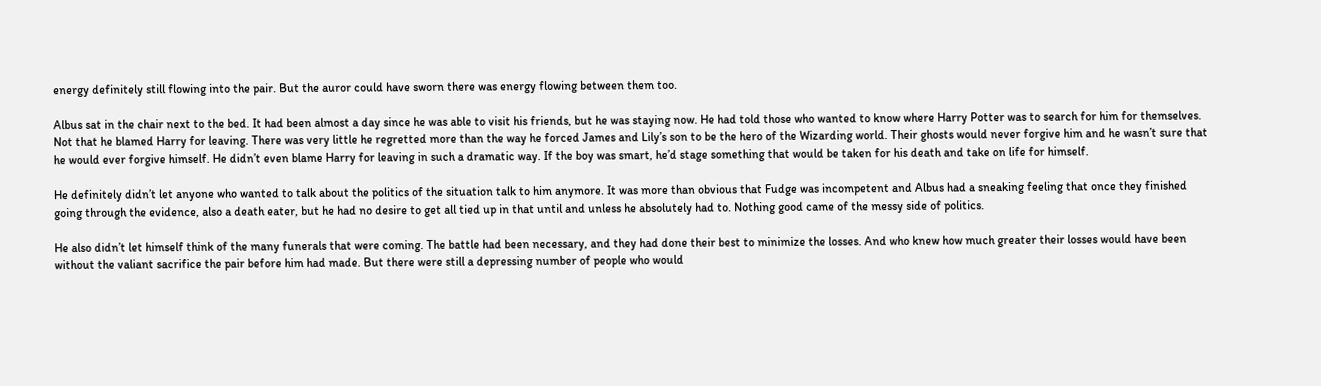energy definitely still flowing into the pair. But the auror could have sworn there was energy flowing between them too.

Albus sat in the chair next to the bed. It had been almost a day since he was able to visit his friends, but he was staying now. He had told those who wanted to know where Harry Potter was to search for him for themselves. Not that he blamed Harry for leaving. There was very little he regretted more than the way he forced James and Lily’s son to be the hero of the Wizarding world. Their ghosts would never forgive him and he wasn’t sure that he would ever forgive himself. He didn’t even blame Harry for leaving in such a dramatic way. If the boy was smart, he’d stage something that would be taken for his death and take on life for himself.

He definitely didn’t let anyone who wanted to talk about the politics of the situation talk to him anymore. It was more than obvious that Fudge was incompetent and Albus had a sneaking feeling that once they finished going through the evidence, also a death eater, but he had no desire to get all tied up in that until and unless he absolutely had to. Nothing good came of the messy side of politics.

He also didn’t let himself think of the many funerals that were coming. The battle had been necessary, and they had done their best to minimize the losses. And who knew how much greater their losses would have been without the valiant sacrifice the pair before him had made. But there were still a depressing number of people who would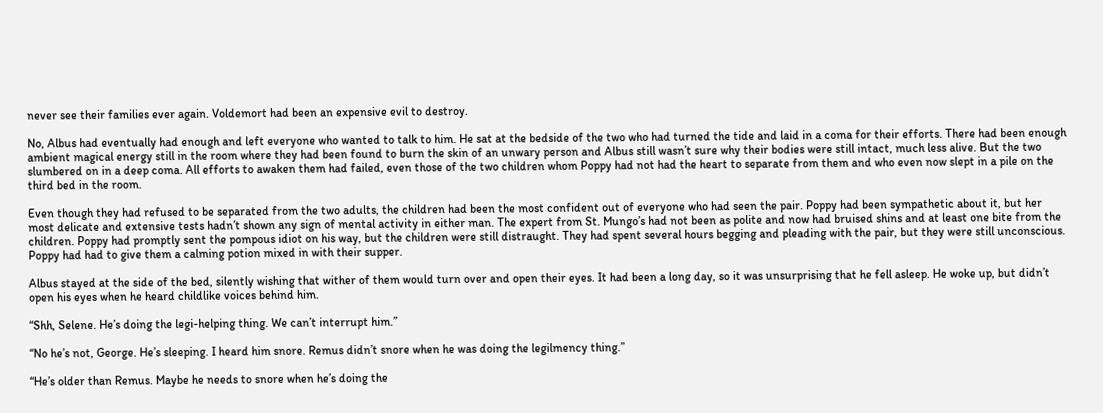never see their families ever again. Voldemort had been an expensive evil to destroy.

No, Albus had eventually had enough and left everyone who wanted to talk to him. He sat at the bedside of the two who had turned the tide and laid in a coma for their efforts. There had been enough ambient magical energy still in the room where they had been found to burn the skin of an unwary person and Albus still wasn’t sure why their bodies were still intact, much less alive. But the two slumbered on in a deep coma. All efforts to awaken them had failed, even those of the two children whom Poppy had not had the heart to separate from them and who even now slept in a pile on the third bed in the room.

Even though they had refused to be separated from the two adults, the children had been the most confident out of everyone who had seen the pair. Poppy had been sympathetic about it, but her most delicate and extensive tests hadn’t shown any sign of mental activity in either man. The expert from St. Mungo’s had not been as polite and now had bruised shins and at least one bite from the children. Poppy had promptly sent the pompous idiot on his way, but the children were still distraught. They had spent several hours begging and pleading with the pair, but they were still unconscious. Poppy had had to give them a calming potion mixed in with their supper.

Albus stayed at the side of the bed, silently wishing that wither of them would turn over and open their eyes. It had been a long day, so it was unsurprising that he fell asleep. He woke up, but didn’t open his eyes when he heard childlike voices behind him.

“Shh, Selene. He’s doing the legi-helping thing. We can’t interrupt him.”

“No he’s not, George. He’s sleeping. I heard him snore. Remus didn’t snore when he was doing the legilmency thing.”

“He’s older than Remus. Maybe he needs to snore when he’s doing the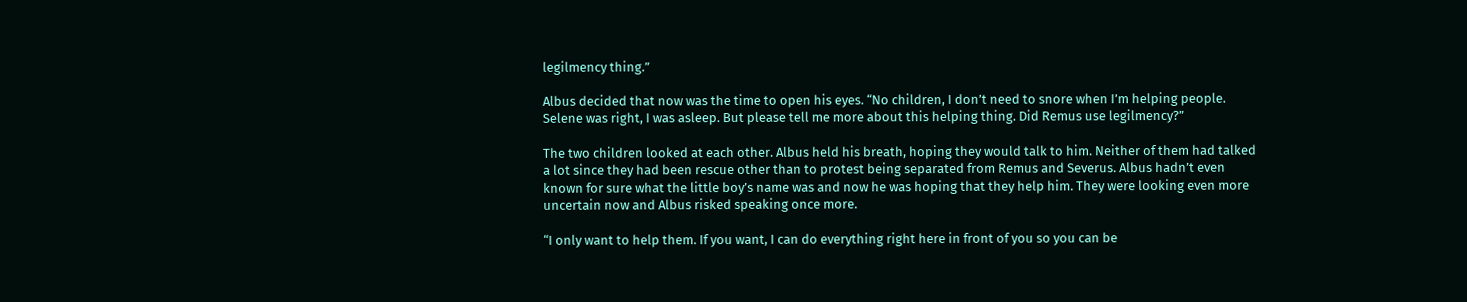legilmency thing.”

Albus decided that now was the time to open his eyes. “No children, I don’t need to snore when I’m helping people. Selene was right, I was asleep. But please tell me more about this helping thing. Did Remus use legilmency?”

The two children looked at each other. Albus held his breath, hoping they would talk to him. Neither of them had talked a lot since they had been rescue other than to protest being separated from Remus and Severus. Albus hadn’t even known for sure what the little boy’s name was and now he was hoping that they help him. They were looking even more uncertain now and Albus risked speaking once more.

“I only want to help them. If you want, I can do everything right here in front of you so you can be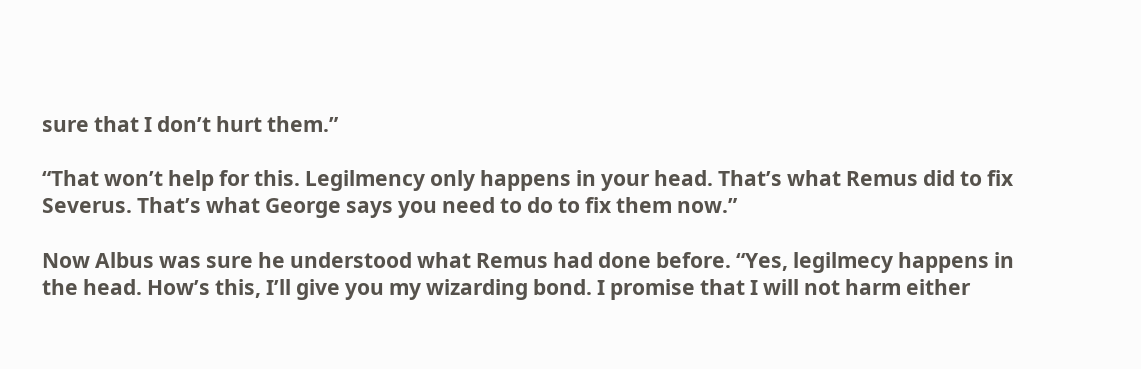sure that I don’t hurt them.”

“That won’t help for this. Legilmency only happens in your head. That’s what Remus did to fix Severus. That’s what George says you need to do to fix them now.”

Now Albus was sure he understood what Remus had done before. “Yes, legilmecy happens in the head. How’s this, I’ll give you my wizarding bond. I promise that I will not harm either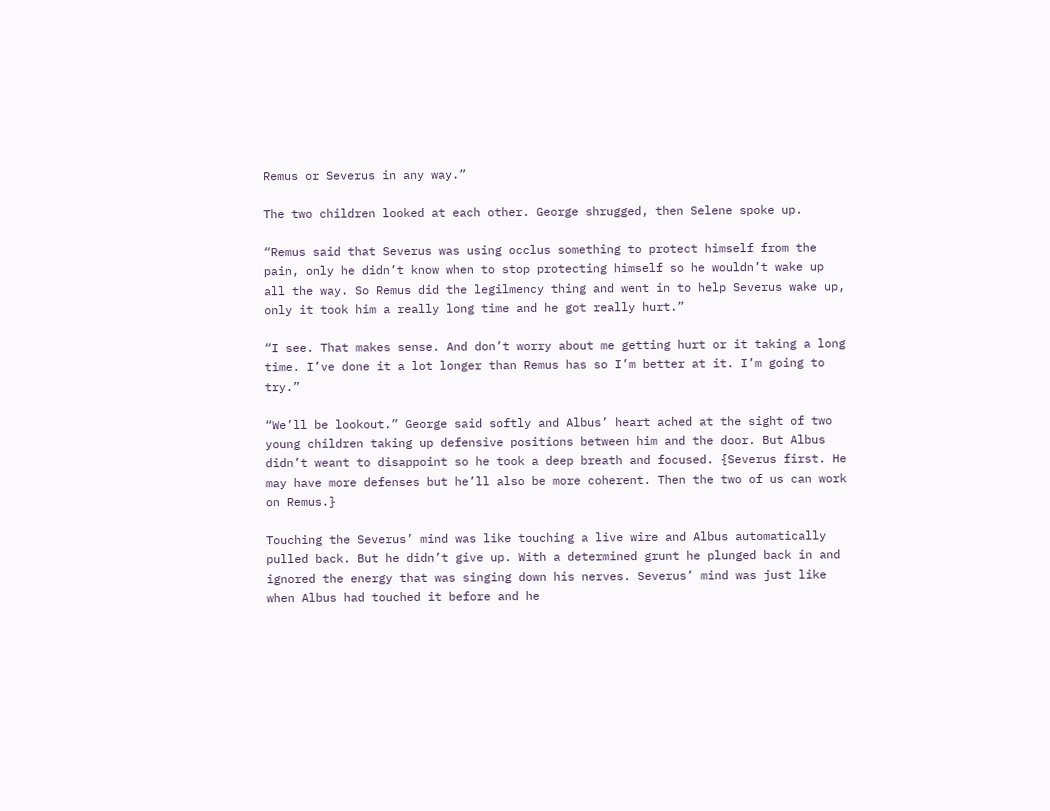Remus or Severus in any way.”

The two children looked at each other. George shrugged, then Selene spoke up.

“Remus said that Severus was using occlus something to protect himself from the pain, only he didn’t know when to stop protecting himself so he wouldn’t wake up all the way. So Remus did the legilmency thing and went in to help Severus wake up, only it took him a really long time and he got really hurt.”

“I see. That makes sense. And don’t worry about me getting hurt or it taking a long time. I’ve done it a lot longer than Remus has so I’m better at it. I’m going to try.”

“We’ll be lookout.” George said softly and Albus’ heart ached at the sight of two young children taking up defensive positions between him and the door. But Albus didn’t weant to disappoint so he took a deep breath and focused. {Severus first. He may have more defenses but he’ll also be more coherent. Then the two of us can work on Remus.}

Touching the Severus’ mind was like touching a live wire and Albus automatically pulled back. But he didn’t give up. With a determined grunt he plunged back in and ignored the energy that was singing down his nerves. Severus’ mind was just like when Albus had touched it before and he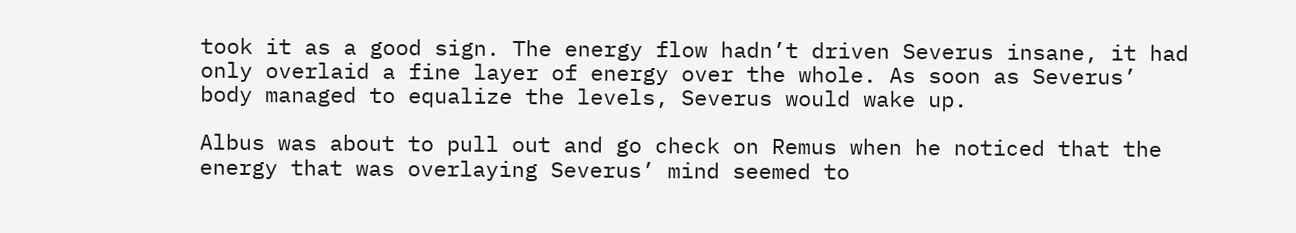took it as a good sign. The energy flow hadn’t driven Severus insane, it had only overlaid a fine layer of energy over the whole. As soon as Severus’ body managed to equalize the levels, Severus would wake up.

Albus was about to pull out and go check on Remus when he noticed that the energy that was overlaying Severus’ mind seemed to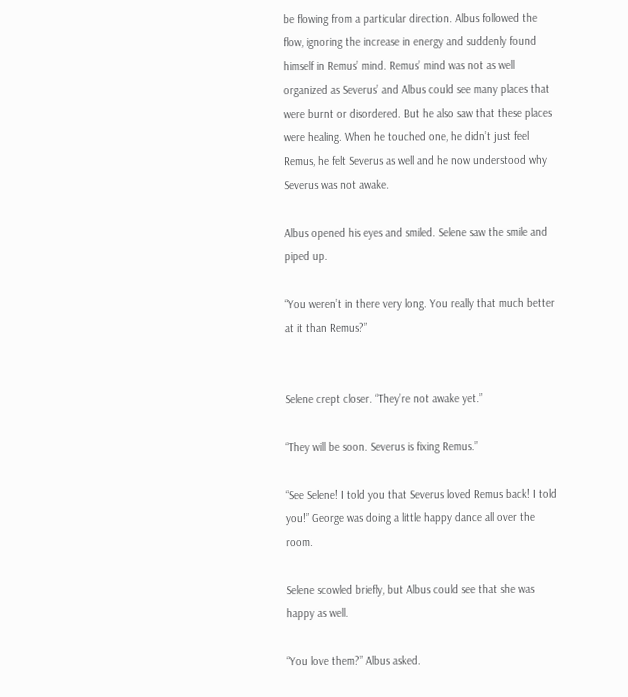be flowing from a particular direction. Albus followed the flow, ignoring the increase in energy and suddenly found himself in Remus’ mind. Remus’ mind was not as well organized as Severus’ and Albus could see many places that were burnt or disordered. But he also saw that these places were healing. When he touched one, he didn’t just feel Remus, he felt Severus as well and he now understood why Severus was not awake.

Albus opened his eyes and smiled. Selene saw the smile and piped up.

“You weren’t in there very long. You really that much better at it than Remus?”


Selene crept closer. “They’re not awake yet.”

“They will be soon. Severus is fixing Remus.”

“See Selene! I told you that Severus loved Remus back! I told you!” George was doing a little happy dance all over the room.

Selene scowled briefly, but Albus could see that she was happy as well.

“You love them?” Albus asked.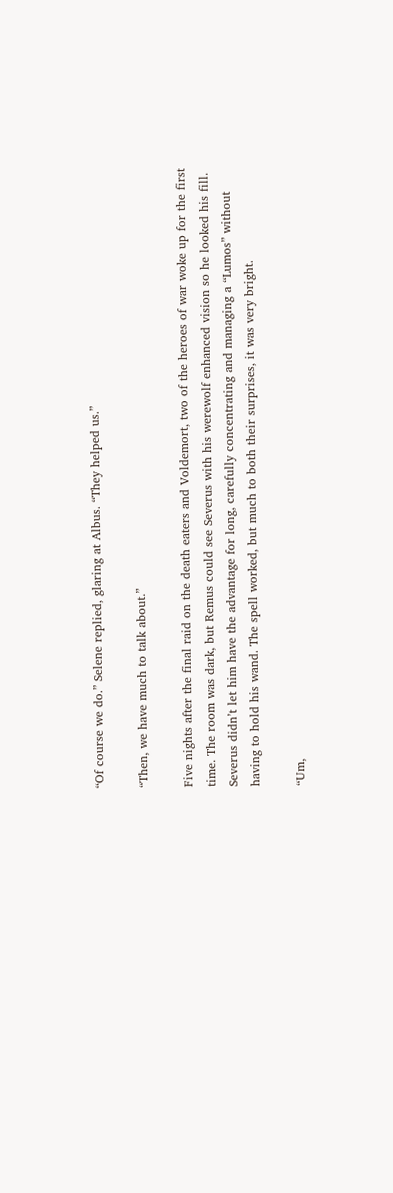“Of course we do.” Selene replied, glaring at Albus. “They helped us.”

“Then, we have much to talk about.”

Five nights after the final raid on the death eaters and Voldemort, two of the heroes of war woke up for the first time. The room was dark, but Remus could see Severus with his werewolf enhanced vision so he looked his fill. Severus didn’t let him have the advantage for long, carefully concentrating and managing a “Lumos” without having to hold his wand. The spell worked, but much to both their surprises, it was very bright.

“Um,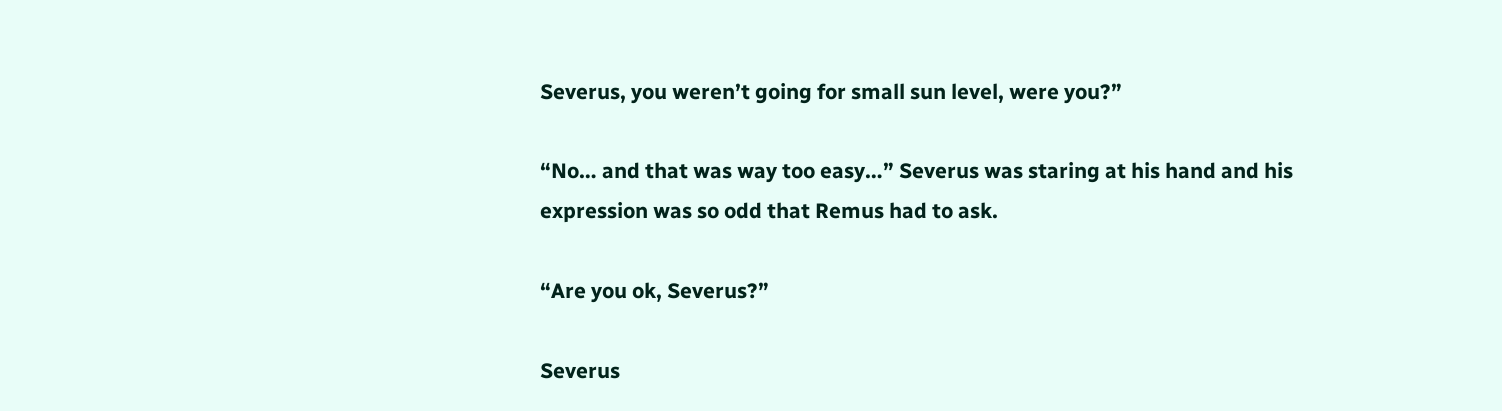Severus, you weren’t going for small sun level, were you?”

“No… and that was way too easy…” Severus was staring at his hand and his expression was so odd that Remus had to ask.

“Are you ok, Severus?”

Severus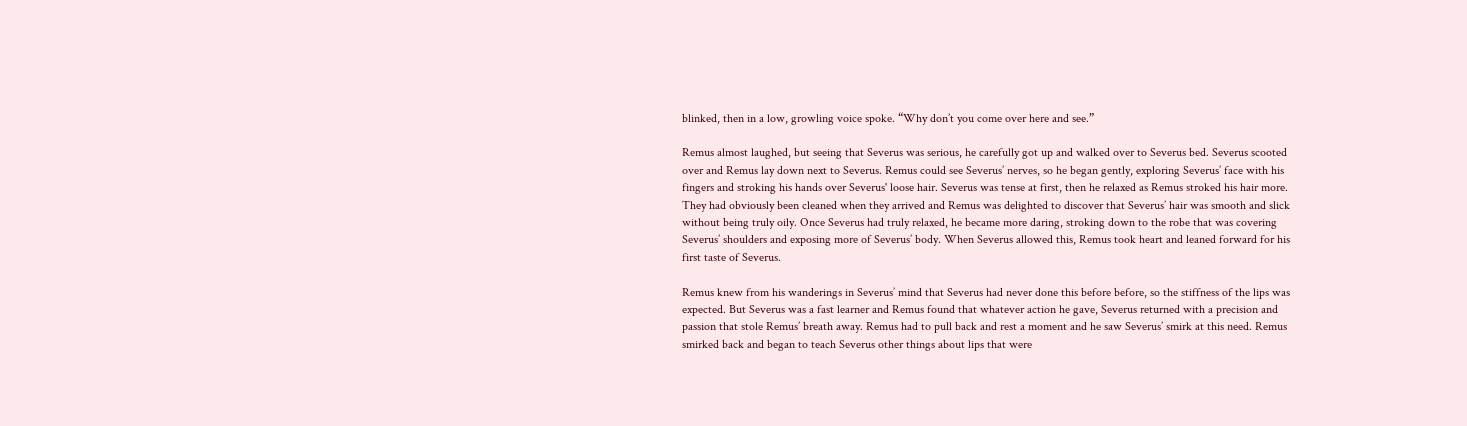blinked, then in a low, growling voice spoke. “Why don’t you come over here and see.”

Remus almost laughed, but seeing that Severus was serious, he carefully got up and walked over to Severus bed. Severus scooted over and Remus lay down next to Severus. Remus could see Severus’ nerves, so he began gently, exploring Severus’ face with his fingers and stroking his hands over Severus' loose hair. Severus was tense at first, then he relaxed as Remus stroked his hair more. They had obviously been cleaned when they arrived and Remus was delighted to discover that Severus’ hair was smooth and slick without being truly oily. Once Severus had truly relaxed, he became more daring, stroking down to the robe that was covering Severus’ shoulders and exposing more of Severus’ body. When Severus allowed this, Remus took heart and leaned forward for his first taste of Severus.

Remus knew from his wanderings in Severus’ mind that Severus had never done this before before, so the stiffness of the lips was expected. But Severus was a fast learner and Remus found that whatever action he gave, Severus returned with a precision and passion that stole Remus’ breath away. Remus had to pull back and rest a moment and he saw Severus’ smirk at this need. Remus smirked back and began to teach Severus other things about lips that were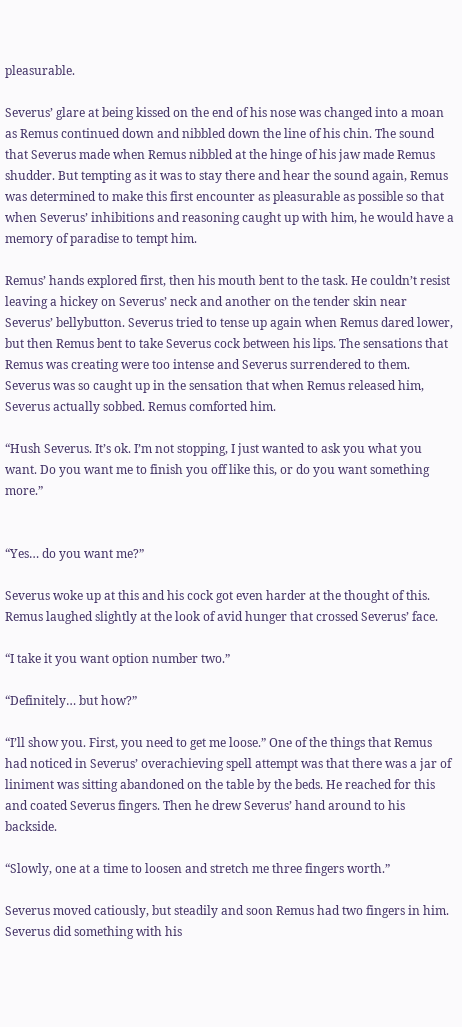pleasurable.

Severus’ glare at being kissed on the end of his nose was changed into a moan as Remus continued down and nibbled down the line of his chin. The sound that Severus made when Remus nibbled at the hinge of his jaw made Remus shudder. But tempting as it was to stay there and hear the sound again, Remus was determined to make this first encounter as pleasurable as possible so that when Severus’ inhibitions and reasoning caught up with him, he would have a memory of paradise to tempt him.

Remus’ hands explored first, then his mouth bent to the task. He couldn’t resist leaving a hickey on Severus’ neck and another on the tender skin near Severus’ bellybutton. Severus tried to tense up again when Remus dared lower, but then Remus bent to take Severus cock between his lips. The sensations that Remus was creating were too intense and Severus surrendered to them. Severus was so caught up in the sensation that when Remus released him, Severus actually sobbed. Remus comforted him.

“Hush Severus. It’s ok. I’m not stopping, I just wanted to ask you what you want. Do you want me to finish you off like this, or do you want something more.”


“Yes… do you want me?”

Severus woke up at this and his cock got even harder at the thought of this. Remus laughed slightly at the look of avid hunger that crossed Severus’ face.

“I take it you want option number two.”

“Definitely… but how?”

“I’ll show you. First, you need to get me loose.” One of the things that Remus had noticed in Severus’ overachieving spell attempt was that there was a jar of liniment was sitting abandoned on the table by the beds. He reached for this and coated Severus fingers. Then he drew Severus’ hand around to his backside.

“Slowly, one at a time to loosen and stretch me three fingers worth.”

Severus moved catiously, but steadily and soon Remus had two fingers in him. Severus did something with his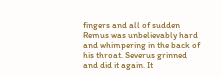fingers and all of sudden Remus was unbelievably hard and whimpering in the back of his throat. Severus grinned and did it again. It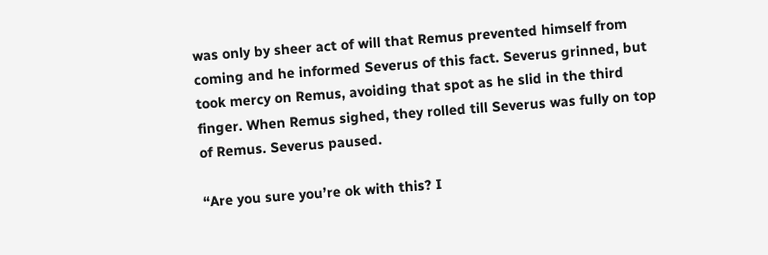was only by sheer act of will that Remus prevented himself from coming and he informed Severus of this fact. Severus grinned, but took mercy on Remus, avoiding that spot as he slid in the third finger. When Remus sighed, they rolled till Severus was fully on top of Remus. Severus paused.

“Are you sure you’re ok with this? I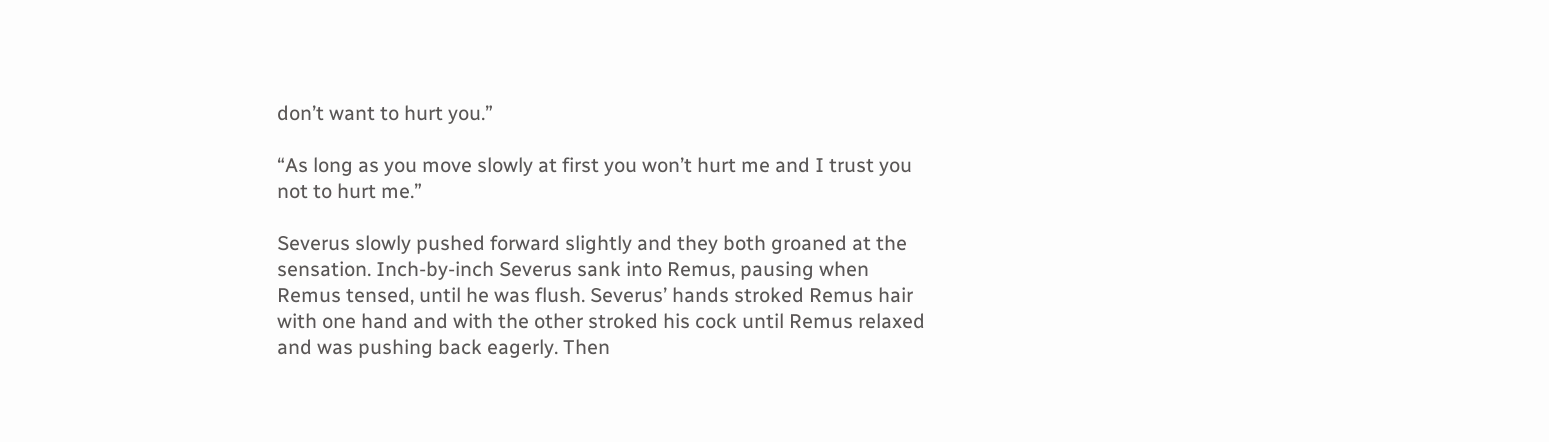don’t want to hurt you.”

“As long as you move slowly at first you won’t hurt me and I trust you not to hurt me.”

Severus slowly pushed forward slightly and they both groaned at the sensation. Inch-by-inch Severus sank into Remus, pausing when Remus tensed, until he was flush. Severus’ hands stroked Remus hair with one hand and with the other stroked his cock until Remus relaxed and was pushing back eagerly. Then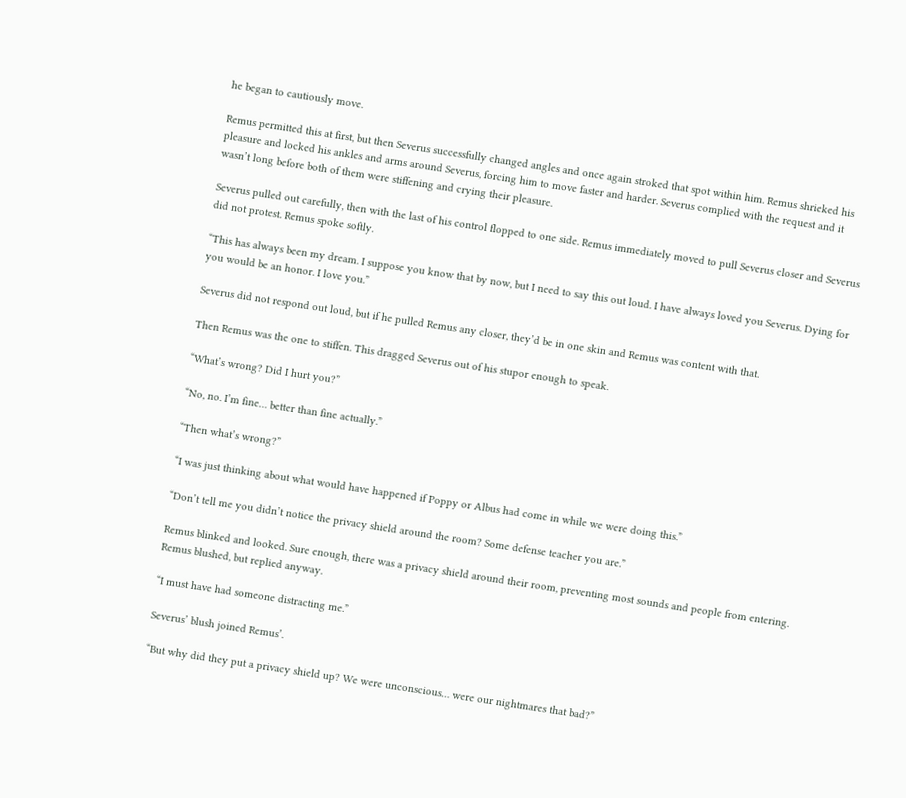he began to cautiously move.

Remus permitted this at first, but then Severus successfully changed angles and once again stroked that spot within him. Remus shrieked his pleasure and locked his ankles and arms around Severus, forcing him to move faster and harder. Severus complied with the request and it wasn’t long before both of them were stiffening and crying their pleasure.

Severus pulled out carefully, then with the last of his control flopped to one side. Remus immediately moved to pull Severus closer and Severus did not protest. Remus spoke softly.

“This has always been my dream. I suppose you know that by now, but I need to say this out loud. I have always loved you Severus. Dying for you would be an honor. I love you.”

Severus did not respond out loud, but if he pulled Remus any closer, they’d be in one skin and Remus was content with that.

Then Remus was the one to stiffen. This dragged Severus out of his stupor enough to speak.

“What’s wrong? Did I hurt you?”

“No, no. I’m fine… better than fine actually.”

“Then what’s wrong?”

“I was just thinking about what would have happened if Poppy or Albus had come in while we were doing this.”

“Don’t tell me you didn’t notice the privacy shield around the room? Some defense teacher you are.”

Remus blinked and looked. Sure enough, there was a privacy shield around their room, preventing most sounds and people from entering. Remus blushed, but replied anyway.

“I must have had someone distracting me.”

Severus’ blush joined Remus’.

“But why did they put a privacy shield up? We were unconscious… were our nightmares that bad?”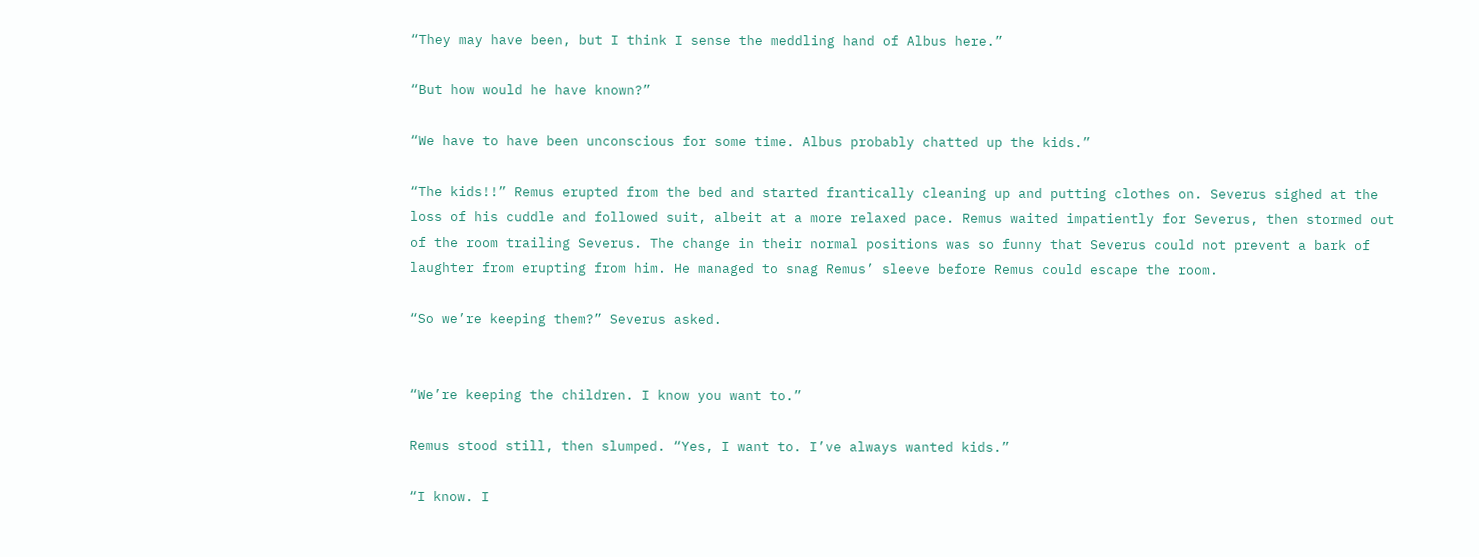“They may have been, but I think I sense the meddling hand of Albus here.”

“But how would he have known?”

“We have to have been unconscious for some time. Albus probably chatted up the kids.”

“The kids!!” Remus erupted from the bed and started frantically cleaning up and putting clothes on. Severus sighed at the loss of his cuddle and followed suit, albeit at a more relaxed pace. Remus waited impatiently for Severus, then stormed out of the room trailing Severus. The change in their normal positions was so funny that Severus could not prevent a bark of laughter from erupting from him. He managed to snag Remus’ sleeve before Remus could escape the room.

“So we’re keeping them?” Severus asked.


“We’re keeping the children. I know you want to.”

Remus stood still, then slumped. “Yes, I want to. I’ve always wanted kids.”

“I know. I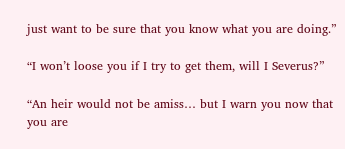just want to be sure that you know what you are doing.”

“I won’t loose you if I try to get them, will I Severus?”

“An heir would not be amiss… but I warn you now that you are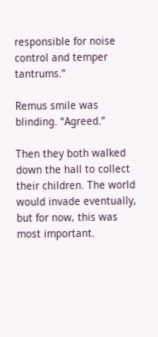responsible for noise control and temper tantrums.”

Remus smile was blinding. “Agreed.”

Then they both walked down the hall to collect their children. The world would invade eventually, but for now, this was most important.